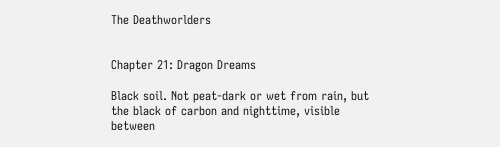The Deathworlders


Chapter 21: Dragon Dreams

Black soil. Not peat-dark or wet from rain, but the black of carbon and nighttime, visible between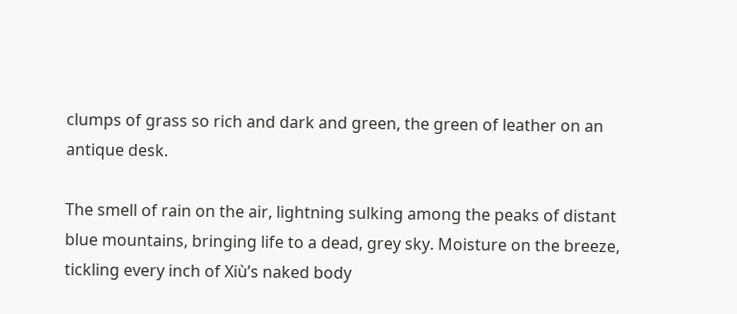clumps of grass so rich and dark and green, the green of leather on an antique desk.

The smell of rain on the air, lightning sulking among the peaks of distant blue mountains, bringing life to a dead, grey sky. Moisture on the breeze, tickling every inch of Xiù’s naked body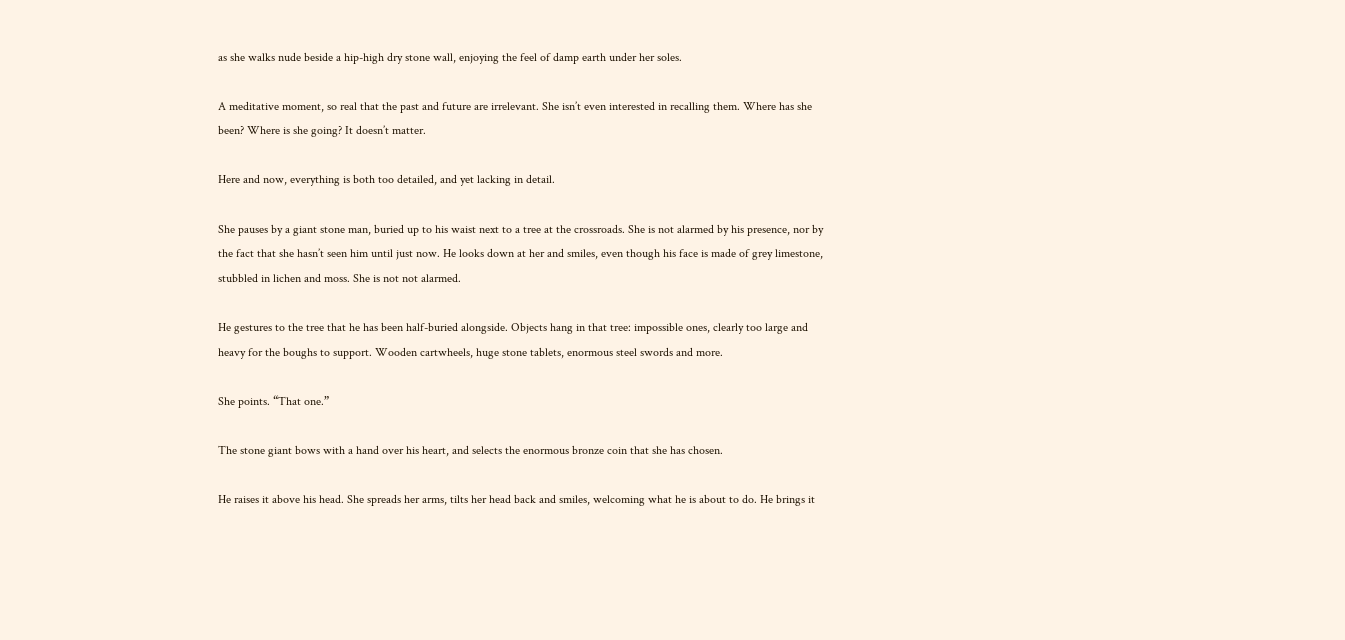as she walks nude beside a hip-high dry stone wall, enjoying the feel of damp earth under her soles.

A meditative moment, so real that the past and future are irrelevant. She isn’t even interested in recalling them. Where has she been? Where is she going? It doesn’t matter.

Here and now, everything is both too detailed, and yet lacking in detail.

She pauses by a giant stone man, buried up to his waist next to a tree at the crossroads. She is not alarmed by his presence, nor by the fact that she hasn’t seen him until just now. He looks down at her and smiles, even though his face is made of grey limestone, stubbled in lichen and moss. She is not not alarmed.

He gestures to the tree that he has been half-buried alongside. Objects hang in that tree: impossible ones, clearly too large and heavy for the boughs to support. Wooden cartwheels, huge stone tablets, enormous steel swords and more.

She points. “That one.”

The stone giant bows with a hand over his heart, and selects the enormous bronze coin that she has chosen.

He raises it above his head. She spreads her arms, tilts her head back and smiles, welcoming what he is about to do. He brings it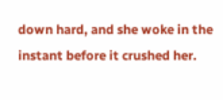down hard, and she woke in the instant before it crushed her.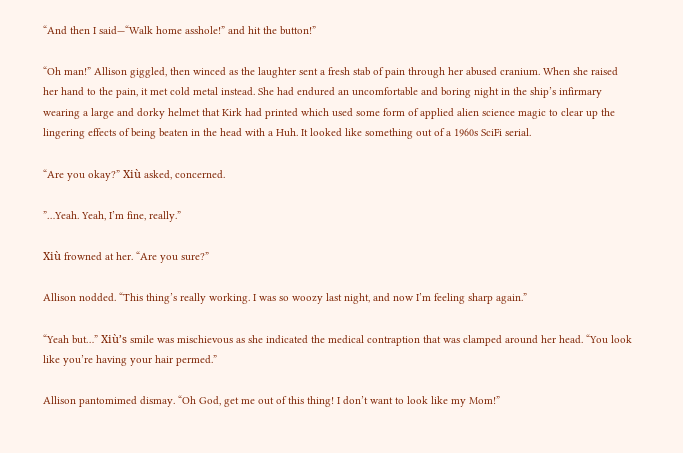“And then I said—“Walk home asshole!” and hit the button!”

“Oh man!” Allison giggled, then winced as the laughter sent a fresh stab of pain through her abused cranium. When she raised her hand to the pain, it met cold metal instead. She had endured an uncomfortable and boring night in the ship’s infirmary wearing a large and dorky helmet that Kirk had printed which used some form of applied alien science magic to clear up the lingering effects of being beaten in the head with a Huh. It looked like something out of a 1960s SciFi serial.

“Are you okay?” Xiù asked, concerned.

”…Yeah. Yeah, I’m fine, really.”

Xiù frowned at her. “Are you sure?”

Allison nodded. “This thing’s really working. I was so woozy last night, and now I’m feeling sharp again.”

“Yeah but…” Xiù’s smile was mischievous as she indicated the medical contraption that was clamped around her head. “You look like you’re having your hair permed.”

Allison pantomimed dismay. “Oh God, get me out of this thing! I don’t want to look like my Mom!”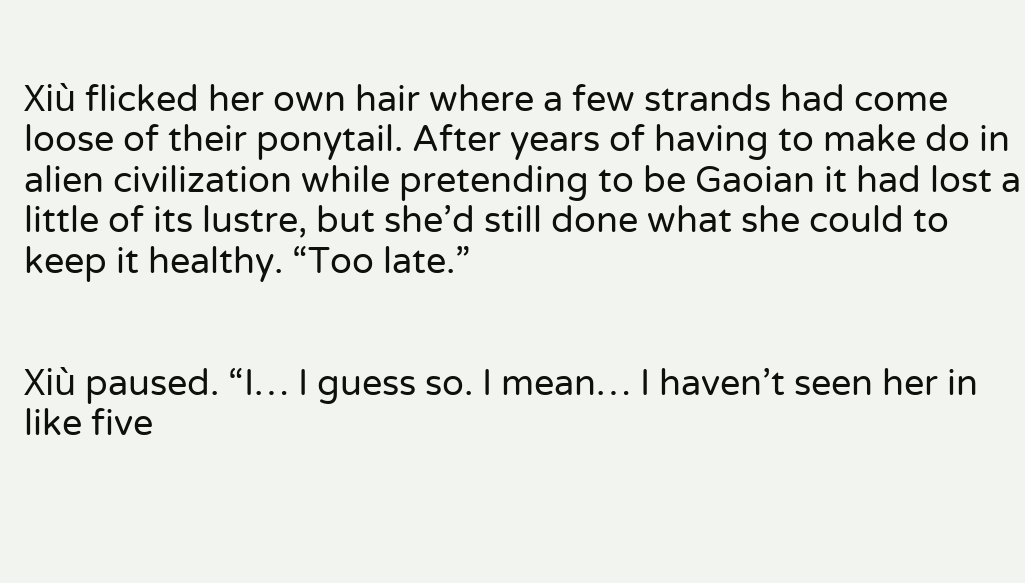Xiù flicked her own hair where a few strands had come loose of their ponytail. After years of having to make do in alien civilization while pretending to be Gaoian it had lost a little of its lustre, but she’d still done what she could to keep it healthy. “Too late.”


Xiù paused. “I… I guess so. I mean… I haven’t seen her in like five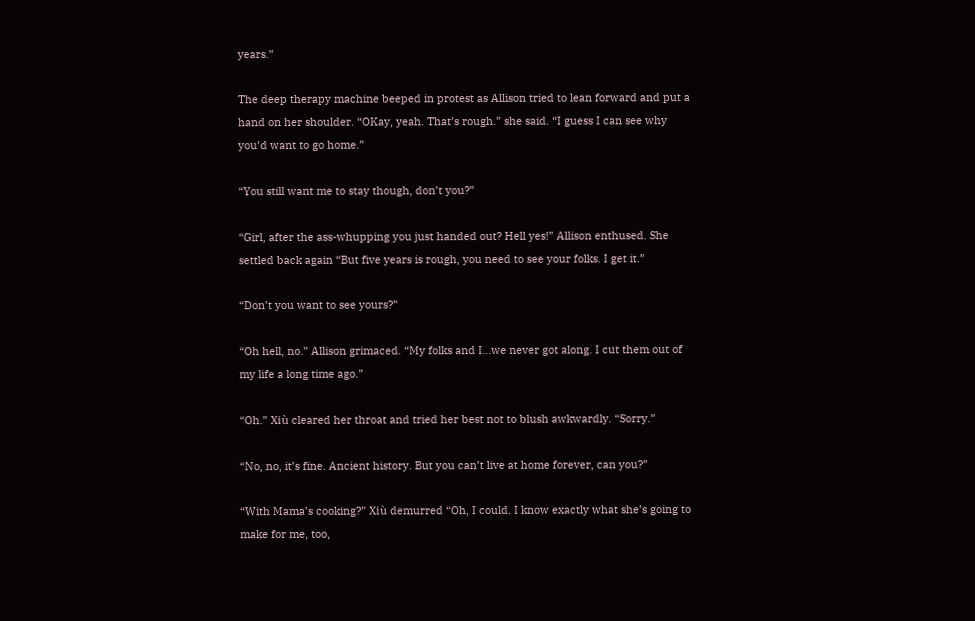years.”

The deep therapy machine beeped in protest as Allison tried to lean forward and put a hand on her shoulder. “OKay, yeah. That’s rough.” she said. “I guess I can see why you’d want to go home.”

“You still want me to stay though, don’t you?”

“Girl, after the ass-whupping you just handed out? Hell yes!” Allison enthused. She settled back again “But five years is rough, you need to see your folks. I get it.”

“Don’t you want to see yours?”

“Oh hell, no.” Allison grimaced. “My folks and I…we never got along. I cut them out of my life a long time ago.”

“Oh.” Xiù cleared her throat and tried her best not to blush awkwardly. “Sorry.”

“No, no, it’s fine. Ancient history. But you can’t live at home forever, can you?”

“With Mama’s cooking?” Xiù demurred “Oh, I could. I know exactly what she’s going to make for me, too,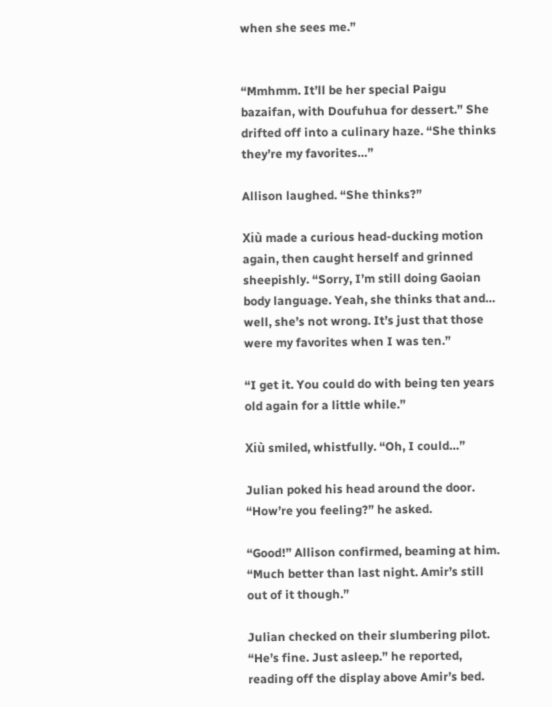when she sees me.”


“Mmhmm. It’ll be her special Paigu bazaifan, with Doufuhua for dessert.” She drifted off into a culinary haze. “She thinks they’re my favorites…”

Allison laughed. “She thinks?”

Xiù made a curious head-ducking motion again, then caught herself and grinned sheepishly. “Sorry, I’m still doing Gaoian body language. Yeah, she thinks that and… well, she’s not wrong. It’s just that those were my favorites when I was ten.”

“I get it. You could do with being ten years old again for a little while.”

Xiù smiled, whistfully. “Oh, I could…”

Julian poked his head around the door. “How’re you feeling?” he asked.

“Good!” Allison confirmed, beaming at him. “Much better than last night. Amir’s still out of it though.”

Julian checked on their slumbering pilot. “He’s fine. Just asleep.” he reported, reading off the display above Amir’s bed.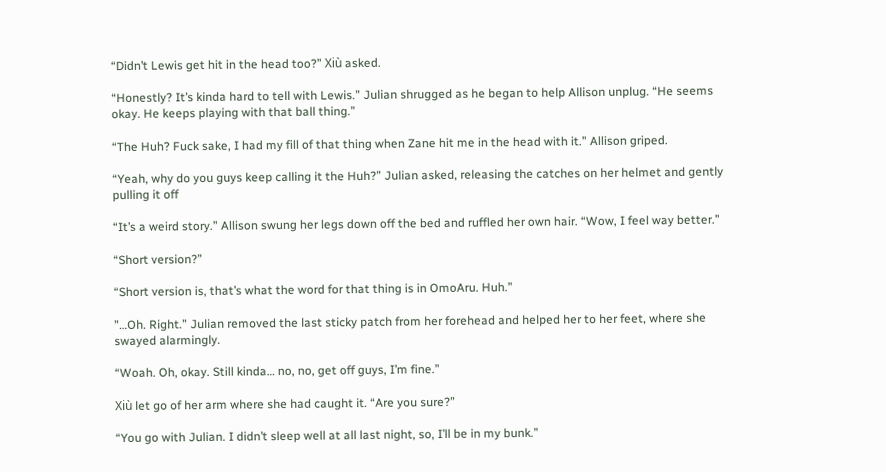“Didn’t Lewis get hit in the head too?” Xiù asked.

“Honestly? It’s kinda hard to tell with Lewis.” Julian shrugged as he began to help Allison unplug. “He seems okay. He keeps playing with that ball thing.”

“The Huh? Fuck sake, I had my fill of that thing when Zane hit me in the head with it.” Allison griped.

“Yeah, why do you guys keep calling it the Huh?” Julian asked, releasing the catches on her helmet and gently pulling it off

“It’s a weird story.” Allison swung her legs down off the bed and ruffled her own hair. “Wow, I feel way better.”

“Short version?”

“Short version is, that’s what the word for that thing is in OmoAru. Huh.”

”…Oh. Right.” Julian removed the last sticky patch from her forehead and helped her to her feet, where she swayed alarmingly.

“Woah. Oh, okay. Still kinda… no, no, get off guys, I’m fine.”

Xiù let go of her arm where she had caught it. “Are you sure?”

“You go with Julian. I didn’t sleep well at all last night, so, I’ll be in my bunk.”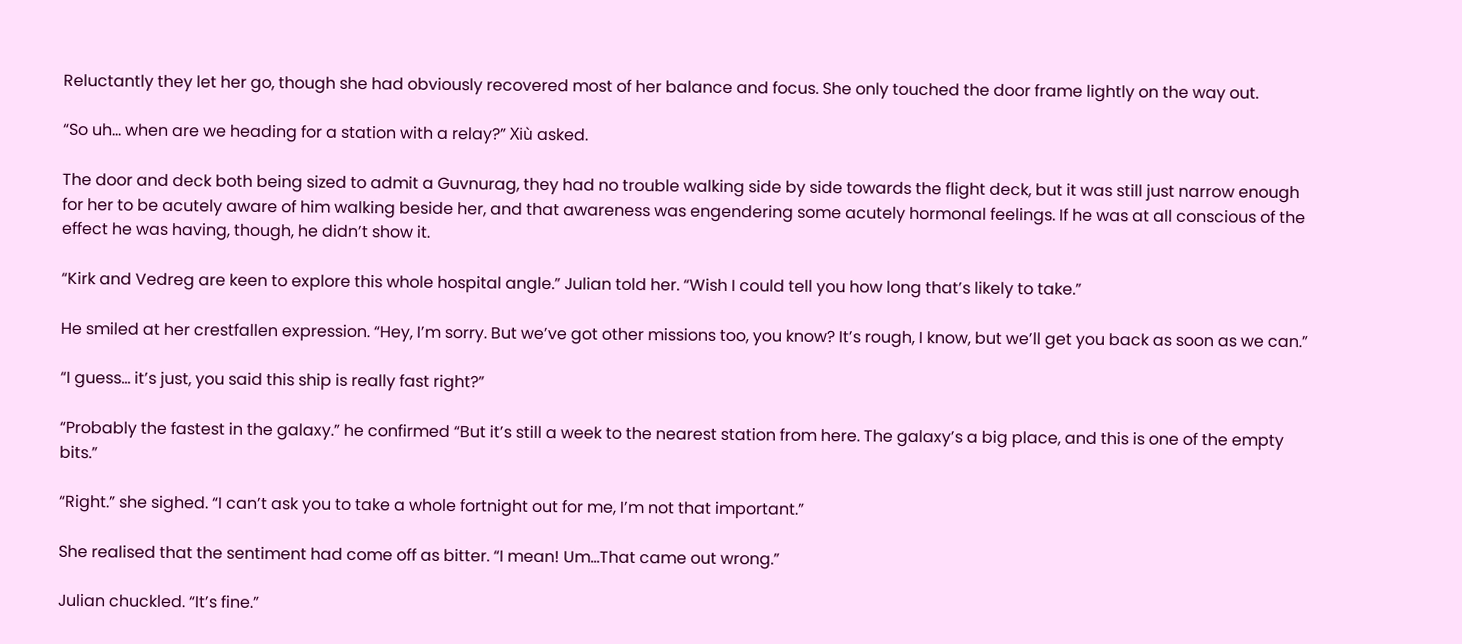Reluctantly they let her go, though she had obviously recovered most of her balance and focus. She only touched the door frame lightly on the way out.

“So uh… when are we heading for a station with a relay?” Xiù asked.

The door and deck both being sized to admit a Guvnurag, they had no trouble walking side by side towards the flight deck, but it was still just narrow enough for her to be acutely aware of him walking beside her, and that awareness was engendering some acutely hormonal feelings. If he was at all conscious of the effect he was having, though, he didn’t show it.

“Kirk and Vedreg are keen to explore this whole hospital angle.” Julian told her. “Wish I could tell you how long that’s likely to take.”

He smiled at her crestfallen expression. “Hey, I’m sorry. But we’ve got other missions too, you know? It’s rough, I know, but we’ll get you back as soon as we can.”

“I guess… it’s just, you said this ship is really fast right?”

“Probably the fastest in the galaxy.” he confirmed “But it’s still a week to the nearest station from here. The galaxy’s a big place, and this is one of the empty bits.”

“Right.” she sighed. “I can’t ask you to take a whole fortnight out for me, I’m not that important.”

She realised that the sentiment had come off as bitter. “I mean! Um…That came out wrong.”

Julian chuckled. “It’s fine.”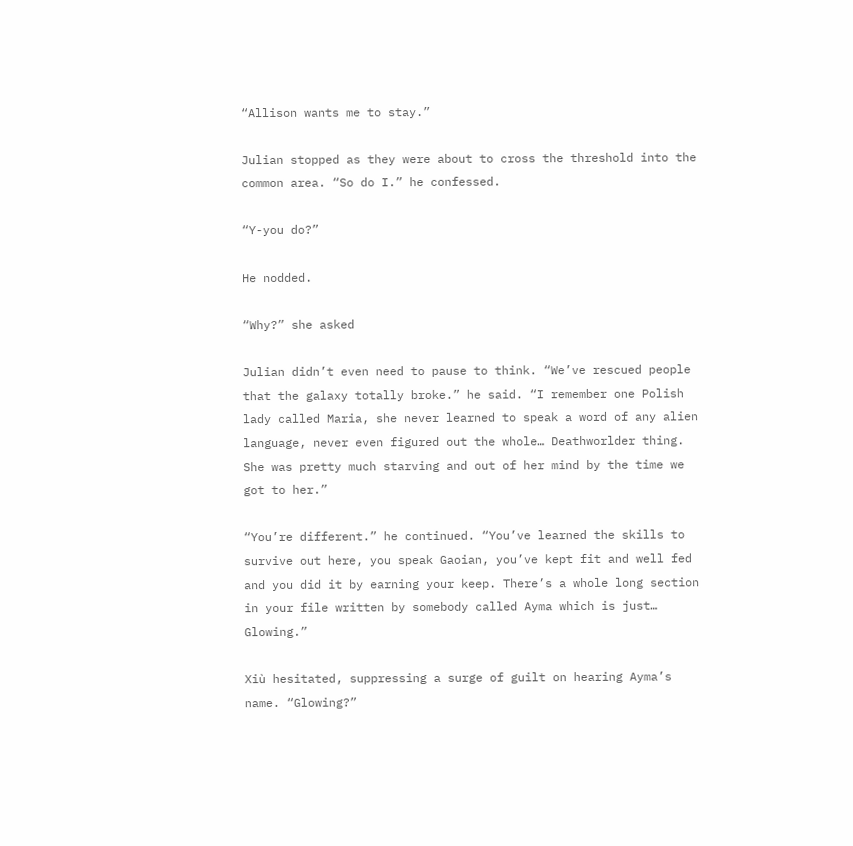“Allison wants me to stay.”

Julian stopped as they were about to cross the threshold into the common area. “So do I.” he confessed.

“Y-you do?”

He nodded.

“Why?” she asked

Julian didn’t even need to pause to think. “We’ve rescued people that the galaxy totally broke.” he said. “I remember one Polish lady called Maria, she never learned to speak a word of any alien language, never even figured out the whole… Deathworlder thing. She was pretty much starving and out of her mind by the time we got to her.”

“You’re different.” he continued. “You’ve learned the skills to survive out here, you speak Gaoian, you’ve kept fit and well fed and you did it by earning your keep. There’s a whole long section in your file written by somebody called Ayma which is just… Glowing.”

Xiù hesitated, suppressing a surge of guilt on hearing Ayma’s name. “Glowing?”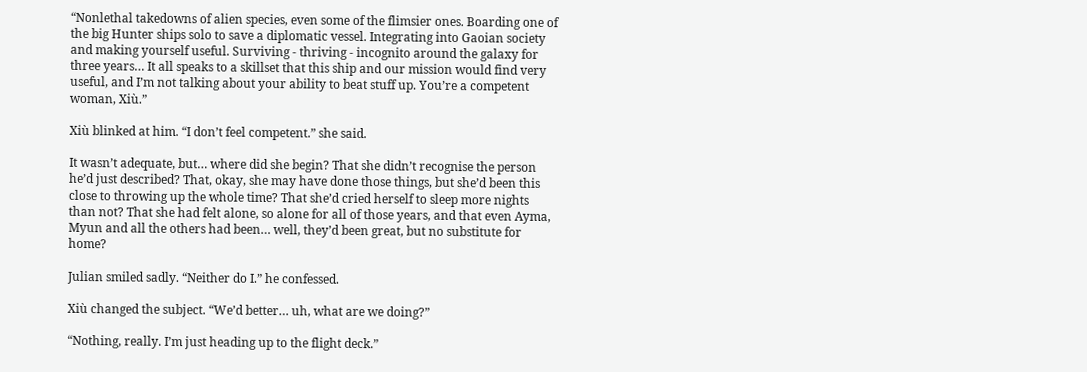“Nonlethal takedowns of alien species, even some of the flimsier ones. Boarding one of the big Hunter ships solo to save a diplomatic vessel. Integrating into Gaoian society and making yourself useful. Surviving - thriving - incognito around the galaxy for three years… It all speaks to a skillset that this ship and our mission would find very useful, and I’m not talking about your ability to beat stuff up. You’re a competent woman, Xiù.”

Xiù blinked at him. “I don’t feel competent.” she said.

It wasn’t adequate, but… where did she begin? That she didn’t recognise the person he’d just described? That, okay, she may have done those things, but she’d been this close to throwing up the whole time? That she’d cried herself to sleep more nights than not? That she had felt alone, so alone for all of those years, and that even Ayma, Myun and all the others had been… well, they’d been great, but no substitute for home?

Julian smiled sadly. “Neither do I.” he confessed.

Xiù changed the subject. “We’d better… uh, what are we doing?”

“Nothing, really. I’m just heading up to the flight deck.”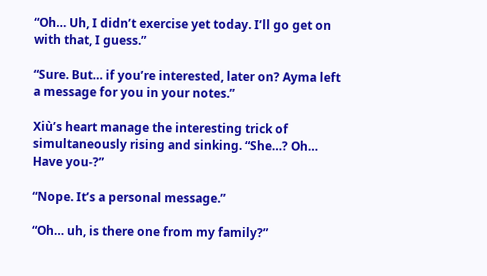“Oh… Uh, I didn’t exercise yet today. I’ll go get on with that, I guess.”

“Sure. But… if you’re interested, later on? Ayma left a message for you in your notes.”

Xiù’s heart manage the interesting trick of simultaneously rising and sinking. “She…? Oh… Have you-?”

“Nope. It’s a personal message.”

“Oh… uh, is there one from my family?”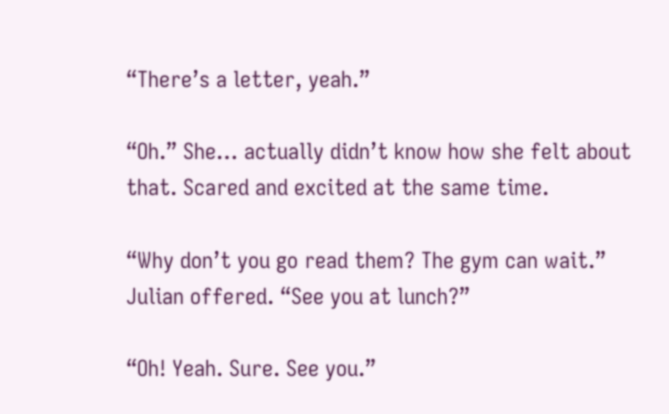“There’s a letter, yeah.”

“Oh.” She… actually didn’t know how she felt about that. Scared and excited at the same time.

“Why don’t you go read them? The gym can wait.” Julian offered. “See you at lunch?”

“Oh! Yeah. Sure. See you.”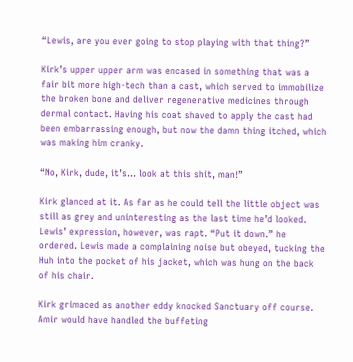“Lewis, are you ever going to stop playing with that thing?”

Kirk’s upper upper arm was encased in something that was a fair bit more high-tech than a cast, which served to immobilize the broken bone and deliver regenerative medicines through dermal contact. Having his coat shaved to apply the cast had been embarrassing enough, but now the damn thing itched, which was making him cranky.

“No, Kirk, dude, it’s… look at this shit, man!”

Kirk glanced at it. As far as he could tell the little object was still as grey and uninteresting as the last time he’d looked. Lewis’ expression, however, was rapt. “Put it down.” he ordered. Lewis made a complaining noise but obeyed, tucking the Huh into the pocket of his jacket, which was hung on the back of his chair.

Kirk grimaced as another eddy knocked Sanctuary off course. Amir would have handled the buffeting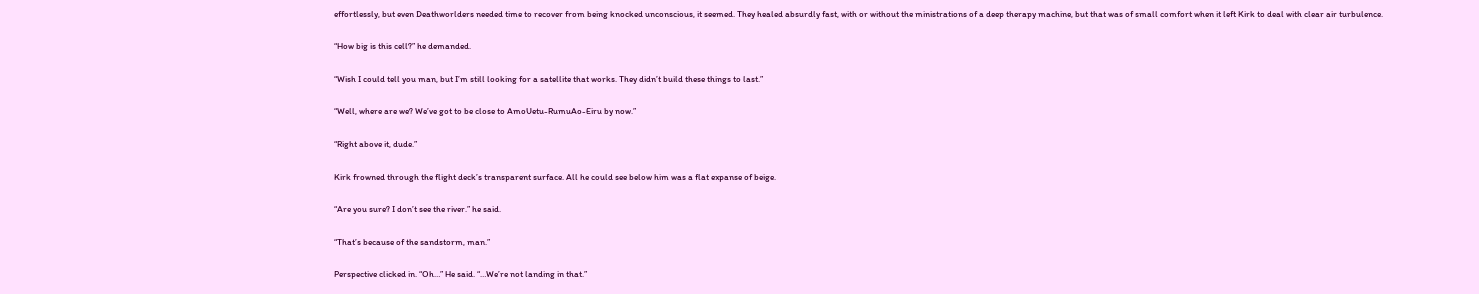effortlessly, but even Deathworlders needed time to recover from being knocked unconscious, it seemed. They healed absurdly fast, with or without the ministrations of a deep therapy machine, but that was of small comfort when it left Kirk to deal with clear air turbulence.

“How big is this cell?” he demanded.

“Wish I could tell you man, but I’m still looking for a satellite that works. They didn’t build these things to last.”

“Well, where are we? We’ve got to be close to AmoUetu-RumuAo-Eiru by now.”

“Right above it, dude.”

Kirk frowned through the flight deck’s transparent surface. All he could see below him was a flat expanse of beige.

“Are you sure? I don’t see the river.” he said.

“That’s because of the sandstorm, man.”

Perspective clicked in. “Oh…” He said. “…We’re not landing in that.”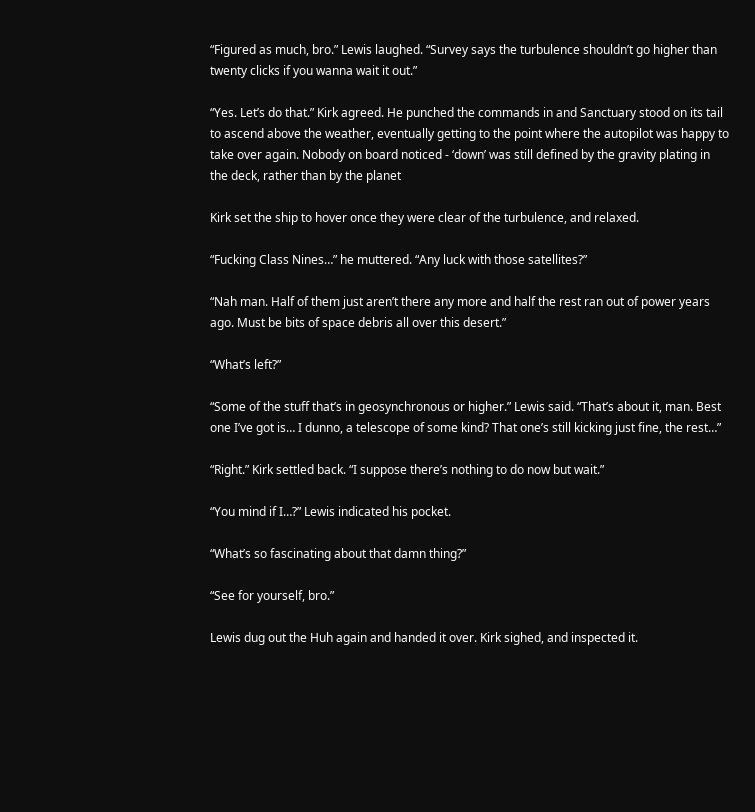“Figured as much, bro.” Lewis laughed. “Survey says the turbulence shouldn’t go higher than twenty clicks if you wanna wait it out.”

“Yes. Let’s do that.” Kirk agreed. He punched the commands in and Sanctuary stood on its tail to ascend above the weather, eventually getting to the point where the autopilot was happy to take over again. Nobody on board noticed - ‘down’ was still defined by the gravity plating in the deck, rather than by the planet

Kirk set the ship to hover once they were clear of the turbulence, and relaxed.

“Fucking Class Nines…” he muttered. “Any luck with those satellites?”

“Nah man. Half of them just aren’t there any more and half the rest ran out of power years ago. Must be bits of space debris all over this desert.”

“What’s left?”

“Some of the stuff that’s in geosynchronous or higher.” Lewis said. “That’s about it, man. Best one I’ve got is… I dunno, a telescope of some kind? That one’s still kicking just fine, the rest…”

“Right.” Kirk settled back. “I suppose there’s nothing to do now but wait.”

“You mind if I…?” Lewis indicated his pocket.

“What’s so fascinating about that damn thing?”

“See for yourself, bro.”

Lewis dug out the Huh again and handed it over. Kirk sighed, and inspected it.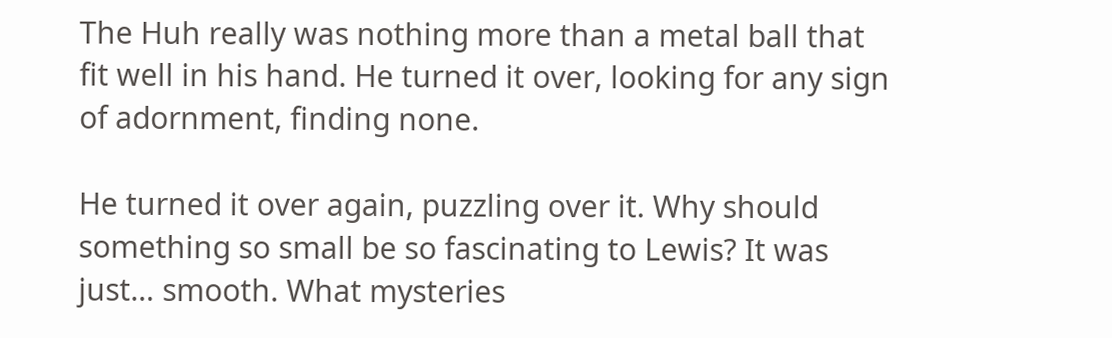The Huh really was nothing more than a metal ball that fit well in his hand. He turned it over, looking for any sign of adornment, finding none.

He turned it over again, puzzling over it. Why should something so small be so fascinating to Lewis? It was just… smooth. What mysteries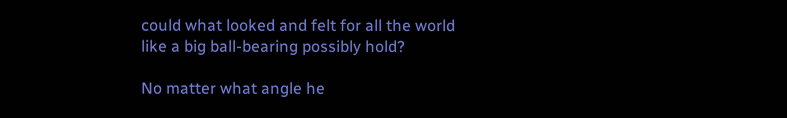could what looked and felt for all the world like a big ball-bearing possibly hold?

No matter what angle he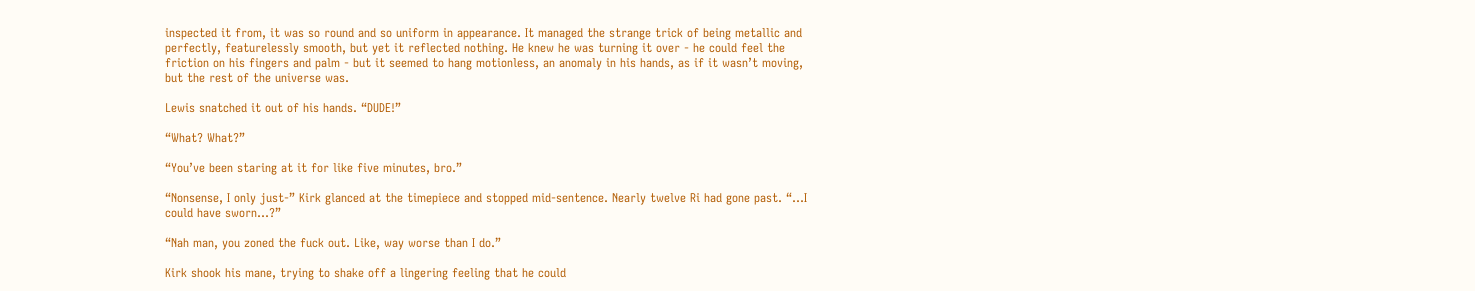inspected it from, it was so round and so uniform in appearance. It managed the strange trick of being metallic and perfectly, featurelessly smooth, but yet it reflected nothing. He knew he was turning it over - he could feel the friction on his fingers and palm - but it seemed to hang motionless, an anomaly in his hands, as if it wasn’t moving, but the rest of the universe was.

Lewis snatched it out of his hands. “DUDE!”

“What? What?”

“You’ve been staring at it for like five minutes, bro.”

“Nonsense, I only just-” Kirk glanced at the timepiece and stopped mid-sentence. Nearly twelve Ri had gone past. “…I could have sworn…?”

“Nah man, you zoned the fuck out. Like, way worse than I do.”

Kirk shook his mane, trying to shake off a lingering feeling that he could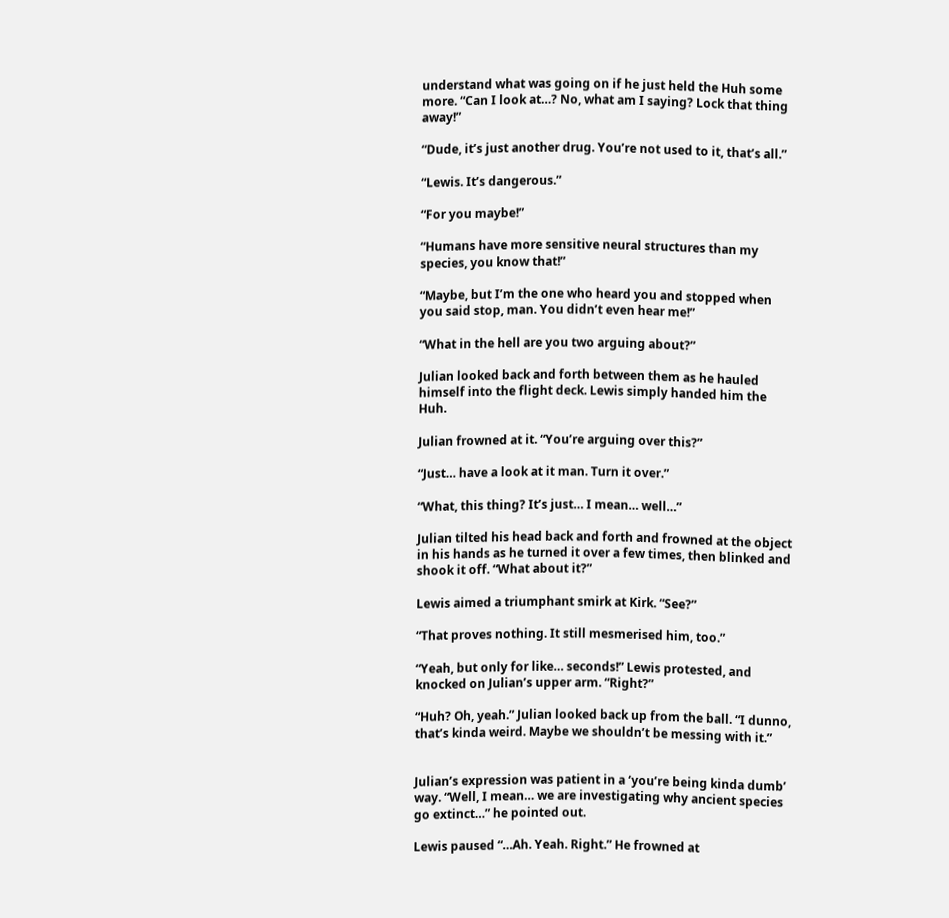understand what was going on if he just held the Huh some more. “Can I look at…? No, what am I saying? Lock that thing away!”

“Dude, it’s just another drug. You’re not used to it, that’s all.”

“Lewis. It’s dangerous.”

“For you maybe!”

“Humans have more sensitive neural structures than my species, you know that!”

“Maybe, but I’m the one who heard you and stopped when you said stop, man. You didn’t even hear me!”

“What in the hell are you two arguing about?”

Julian looked back and forth between them as he hauled himself into the flight deck. Lewis simply handed him the Huh.

Julian frowned at it. “You’re arguing over this?”

“Just… have a look at it man. Turn it over.”

“What, this thing? It’s just… I mean… well…”

Julian tilted his head back and forth and frowned at the object in his hands as he turned it over a few times, then blinked and shook it off. “What about it?”

Lewis aimed a triumphant smirk at Kirk. “See?”

“That proves nothing. It still mesmerised him, too.”

“Yeah, but only for like… seconds!” Lewis protested, and knocked on Julian’s upper arm. “Right?”

“Huh? Oh, yeah.” Julian looked back up from the ball. “I dunno, that’s kinda weird. Maybe we shouldn’t be messing with it.”


Julian’s expression was patient in a ‘you’re being kinda dumb’ way. “Well, I mean… we are investigating why ancient species go extinct…” he pointed out.

Lewis paused “…Ah. Yeah. Right.” He frowned at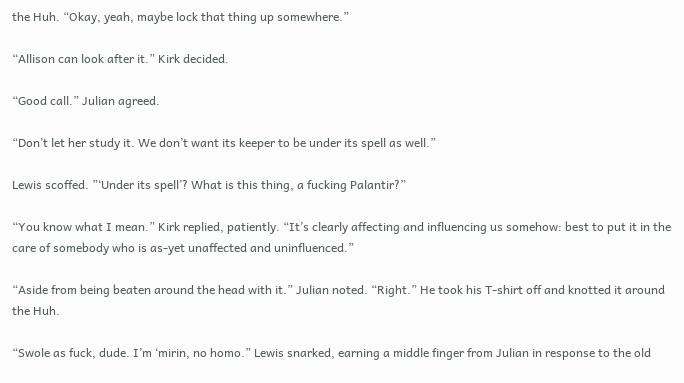the Huh. “Okay, yeah, maybe lock that thing up somewhere.”

“Allison can look after it.” Kirk decided.

“Good call.” Julian agreed.

“Don’t let her study it. We don’t want its keeper to be under its spell as well.”

Lewis scoffed. ”‘Under its spell’? What is this thing, a fucking Palantir?”

“You know what I mean.” Kirk replied, patiently. “It’s clearly affecting and influencing us somehow: best to put it in the care of somebody who is as-yet unaffected and uninfluenced.”

“Aside from being beaten around the head with it.” Julian noted. “Right.” He took his T-shirt off and knotted it around the Huh.

“Swole as fuck, dude. I’m ‘mirin, no homo.” Lewis snarked, earning a middle finger from Julian in response to the old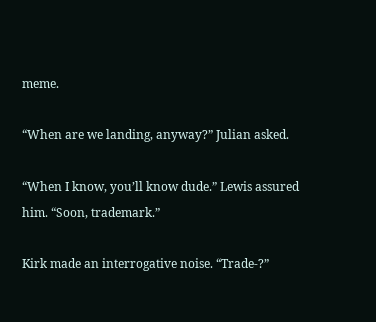meme.

“When are we landing, anyway?” Julian asked.

“When I know, you’ll know dude.” Lewis assured him. “Soon, trademark.”

Kirk made an interrogative noise. “Trade-?”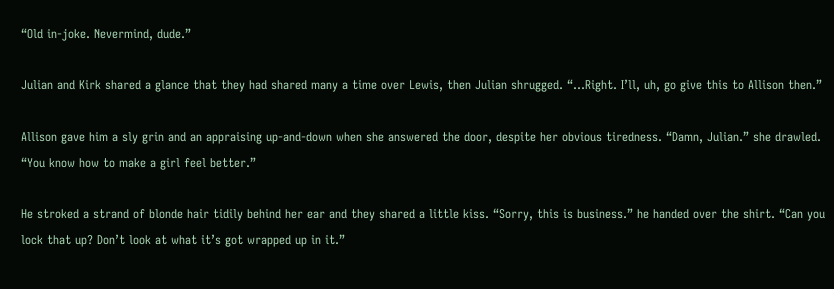“Old in-joke. Nevermind, dude.”

Julian and Kirk shared a glance that they had shared many a time over Lewis, then Julian shrugged. “…Right. I’ll, uh, go give this to Allison then.”

Allison gave him a sly grin and an appraising up-and-down when she answered the door, despite her obvious tiredness. “Damn, Julian.” she drawled. “You know how to make a girl feel better.”

He stroked a strand of blonde hair tidily behind her ear and they shared a little kiss. “Sorry, this is business.” he handed over the shirt. “Can you lock that up? Don’t look at what it’s got wrapped up in it.”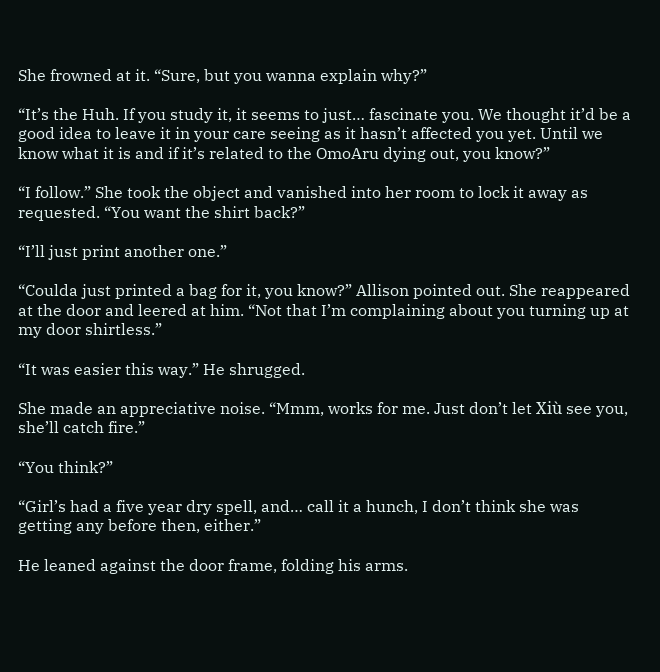She frowned at it. “Sure, but you wanna explain why?”

“It’s the Huh. If you study it, it seems to just… fascinate you. We thought it’d be a good idea to leave it in your care seeing as it hasn’t affected you yet. Until we know what it is and if it’s related to the OmoAru dying out, you know?”

“I follow.” She took the object and vanished into her room to lock it away as requested. “You want the shirt back?”

“I’ll just print another one.”

“Coulda just printed a bag for it, you know?” Allison pointed out. She reappeared at the door and leered at him. “Not that I’m complaining about you turning up at my door shirtless.”

“It was easier this way.” He shrugged.

She made an appreciative noise. “Mmm, works for me. Just don’t let Xiù see you, she’ll catch fire.”

“You think?”

“Girl’s had a five year dry spell, and… call it a hunch, I don’t think she was getting any before then, either.”

He leaned against the door frame, folding his arms.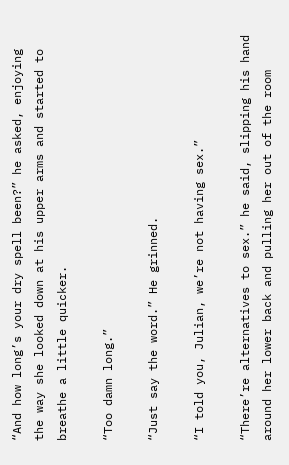“And how long’s your dry spell been?” he asked, enjoying the way she looked down at his upper arms and started to breathe a little quicker.

“Too damn long.”

“Just say the word.” He grinned.

“I told you, Julian, we’re not having sex.”

“There’re alternatives to sex.” he said, slipping his hand around her lower back and pulling her out of the room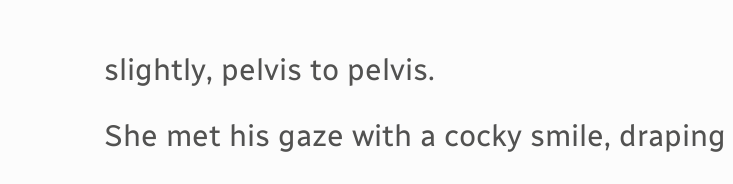slightly, pelvis to pelvis.

She met his gaze with a cocky smile, draping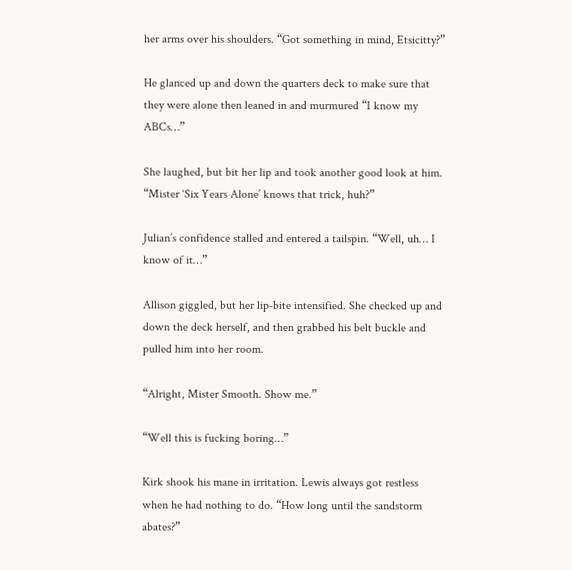her arms over his shoulders. “Got something in mind, Etsicitty?”

He glanced up and down the quarters deck to make sure that they were alone then leaned in and murmured “I know my ABCs…”

She laughed, but bit her lip and took another good look at him. “Mister ‘Six Years Alone’ knows that trick, huh?”

Julian’s confidence stalled and entered a tailspin. “Well, uh… I know of it…”

Allison giggled, but her lip-bite intensified. She checked up and down the deck herself, and then grabbed his belt buckle and pulled him into her room.

“Alright, Mister Smooth. Show me.”

“Well this is fucking boring…”

Kirk shook his mane in irritation. Lewis always got restless when he had nothing to do. “How long until the sandstorm abates?”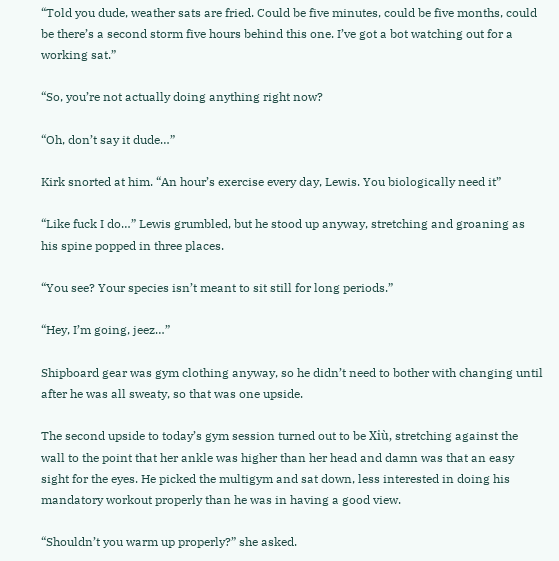“Told you dude, weather sats are fried. Could be five minutes, could be five months, could be there’s a second storm five hours behind this one. I’ve got a bot watching out for a working sat.”

“So, you’re not actually doing anything right now?

“Oh, don’t say it dude…”

Kirk snorted at him. “An hour’s exercise every day, Lewis. You biologically need it”

“Like fuck I do…” Lewis grumbled, but he stood up anyway, stretching and groaning as his spine popped in three places.

“You see? Your species isn’t meant to sit still for long periods.”

“Hey, I’m going, jeez…”

Shipboard gear was gym clothing anyway, so he didn’t need to bother with changing until after he was all sweaty, so that was one upside.

The second upside to today’s gym session turned out to be Xiù, stretching against the wall to the point that her ankle was higher than her head and damn was that an easy sight for the eyes. He picked the multigym and sat down, less interested in doing his mandatory workout properly than he was in having a good view.

“Shouldn’t you warm up properly?” she asked.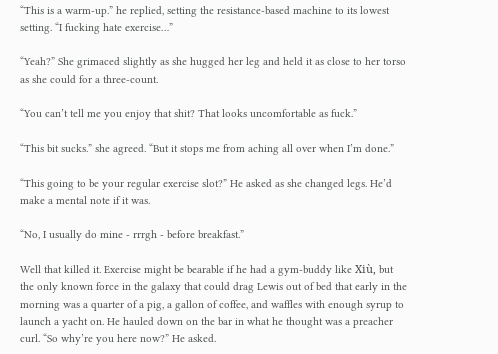“This is a warm-up.” he replied, setting the resistance-based machine to its lowest setting. “I fucking hate exercise…”

“Yeah?” She grimaced slightly as she hugged her leg and held it as close to her torso as she could for a three-count.

“You can’t tell me you enjoy that shit? That looks uncomfortable as fuck.”

“This bit sucks.” she agreed. “But it stops me from aching all over when I’m done.”

“This going to be your regular exercise slot?” He asked as she changed legs. He’d make a mental note if it was.

“No, I usually do mine - rrrgh - before breakfast.”

Well that killed it. Exercise might be bearable if he had a gym-buddy like Xiù, but the only known force in the galaxy that could drag Lewis out of bed that early in the morning was a quarter of a pig, a gallon of coffee, and waffles with enough syrup to launch a yacht on. He hauled down on the bar in what he thought was a preacher curl. “So why’re you here now?” He asked.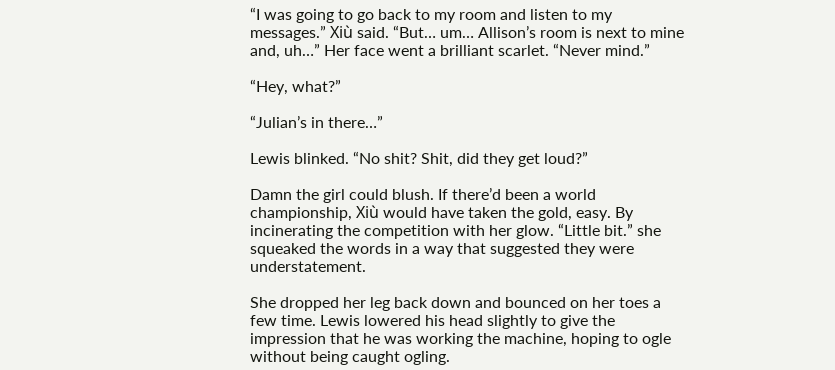“I was going to go back to my room and listen to my messages.” Xiù said. “But… um… Allison’s room is next to mine and, uh…” Her face went a brilliant scarlet. “Never mind.”

“Hey, what?”

“Julian’s in there…”

Lewis blinked. “No shit? Shit, did they get loud?”

Damn the girl could blush. If there’d been a world championship, Xiù would have taken the gold, easy. By incinerating the competition with her glow. “Little bit.” she squeaked the words in a way that suggested they were understatement.

She dropped her leg back down and bounced on her toes a few time. Lewis lowered his head slightly to give the impression that he was working the machine, hoping to ogle without being caught ogling.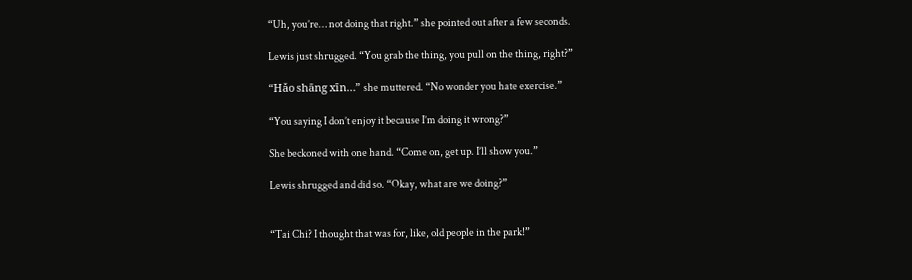“Uh, you’re… not doing that right.” she pointed out after a few seconds.

Lewis just shrugged. “You grab the thing, you pull on the thing, right?”

“Hǎo shāng xīn…” she muttered. “No wonder you hate exercise.”

“You saying I don’t enjoy it because I’m doing it wrong?”

She beckoned with one hand. “Come on, get up. I’ll show you.”

Lewis shrugged and did so. “Okay, what are we doing?”


“Tai Chi? I thought that was for, like, old people in the park!”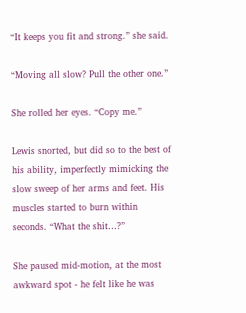“It keeps you fit and strong.” she said.

“Moving all slow? Pull the other one.”

She rolled her eyes. “Copy me.”

Lewis snorted, but did so to the best of his ability, imperfectly mimicking the slow sweep of her arms and feet. His muscles started to burn within seconds. “What the shit…?”

She paused mid-motion, at the most awkward spot - he felt like he was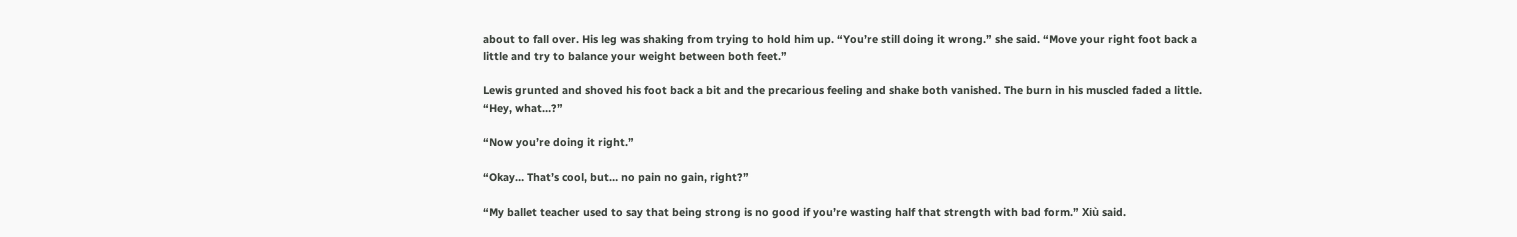about to fall over. His leg was shaking from trying to hold him up. “You’re still doing it wrong.” she said. “Move your right foot back a little and try to balance your weight between both feet.”

Lewis grunted and shoved his foot back a bit and the precarious feeling and shake both vanished. The burn in his muscled faded a little. “Hey, what…?”

“Now you’re doing it right.”

“Okay… That’s cool, but… no pain no gain, right?”

“My ballet teacher used to say that being strong is no good if you’re wasting half that strength with bad form.” Xiù said.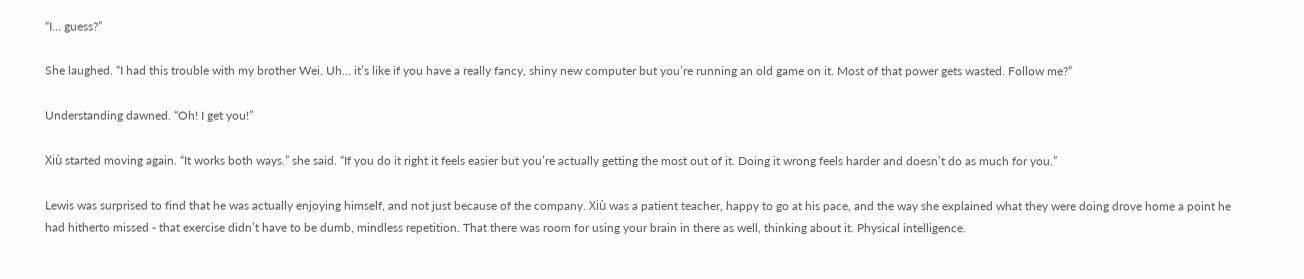“I… guess?”

She laughed. “I had this trouble with my brother Wei. Uh… it’s like if you have a really fancy, shiny new computer but you’re running an old game on it. Most of that power gets wasted. Follow me?”

Understanding dawned. “Oh! I get you!”

Xiù started moving again. “It works both ways.” she said. “If you do it right it feels easier but you’re actually getting the most out of it. Doing it wrong feels harder and doesn’t do as much for you.”

Lewis was surprised to find that he was actually enjoying himself, and not just because of the company. Xiù was a patient teacher, happy to go at his pace, and the way she explained what they were doing drove home a point he had hitherto missed - that exercise didn’t have to be dumb, mindless repetition. That there was room for using your brain in there as well, thinking about it. Physical intelligence.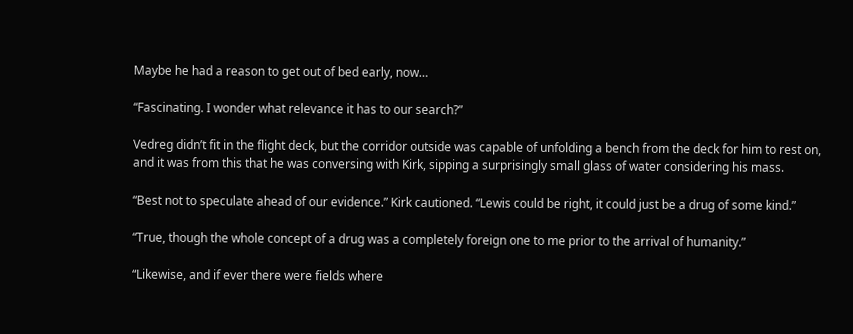Maybe he had a reason to get out of bed early, now…

“Fascinating. I wonder what relevance it has to our search?”

Vedreg didn’t fit in the flight deck, but the corridor outside was capable of unfolding a bench from the deck for him to rest on, and it was from this that he was conversing with Kirk, sipping a surprisingly small glass of water considering his mass.

“Best not to speculate ahead of our evidence.” Kirk cautioned. “Lewis could be right, it could just be a drug of some kind.”

“True, though the whole concept of a drug was a completely foreign one to me prior to the arrival of humanity.”

“Likewise, and if ever there were fields where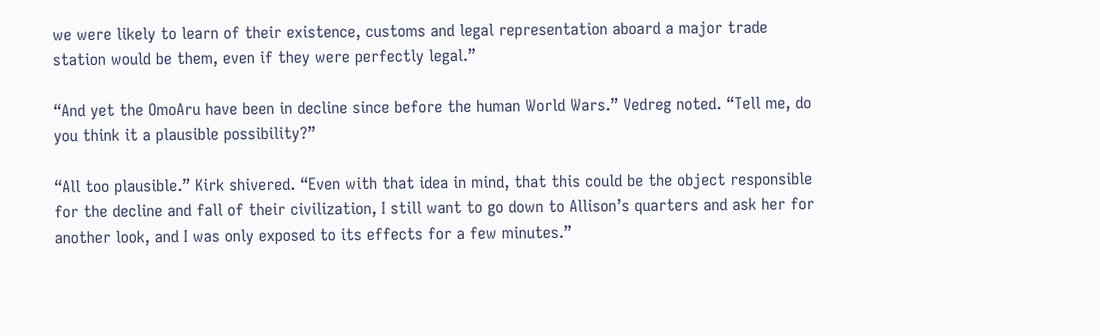we were likely to learn of their existence, customs and legal representation aboard a major trade station would be them, even if they were perfectly legal.”

“And yet the OmoAru have been in decline since before the human World Wars.” Vedreg noted. “Tell me, do you think it a plausible possibility?”

“All too plausible.” Kirk shivered. “Even with that idea in mind, that this could be the object responsible for the decline and fall of their civilization, I still want to go down to Allison’s quarters and ask her for another look, and I was only exposed to its effects for a few minutes.”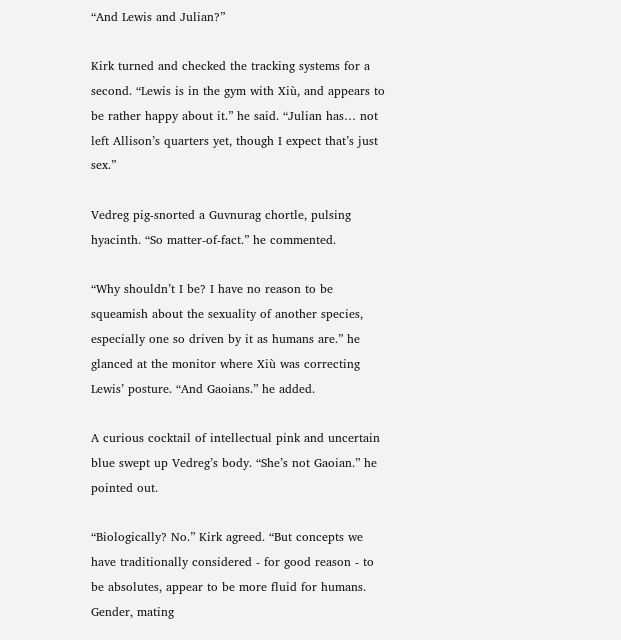“And Lewis and Julian?”

Kirk turned and checked the tracking systems for a second. “Lewis is in the gym with Xiù, and appears to be rather happy about it.” he said. “Julian has… not left Allison’s quarters yet, though I expect that’s just sex.”

Vedreg pig-snorted a Guvnurag chortle, pulsing hyacinth. “So matter-of-fact.” he commented.

“Why shouldn’t I be? I have no reason to be squeamish about the sexuality of another species, especially one so driven by it as humans are.” he glanced at the monitor where Xiù was correcting Lewis’ posture. “And Gaoians.” he added.

A curious cocktail of intellectual pink and uncertain blue swept up Vedreg’s body. “She’s not Gaoian.” he pointed out.

“Biologically? No.” Kirk agreed. “But concepts we have traditionally considered - for good reason - to be absolutes, appear to be more fluid for humans. Gender, mating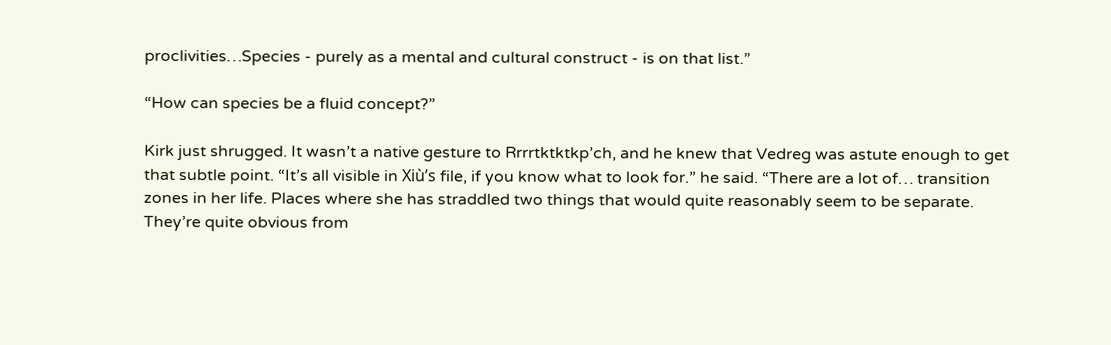proclivities…Species - purely as a mental and cultural construct - is on that list.”

“How can species be a fluid concept?”

Kirk just shrugged. It wasn’t a native gesture to Rrrrtktktkp’ch, and he knew that Vedreg was astute enough to get that subtle point. “It’s all visible in Xiù’s file, if you know what to look for.” he said. “There are a lot of… transition zones in her life. Places where she has straddled two things that would quite reasonably seem to be separate. They’re quite obvious from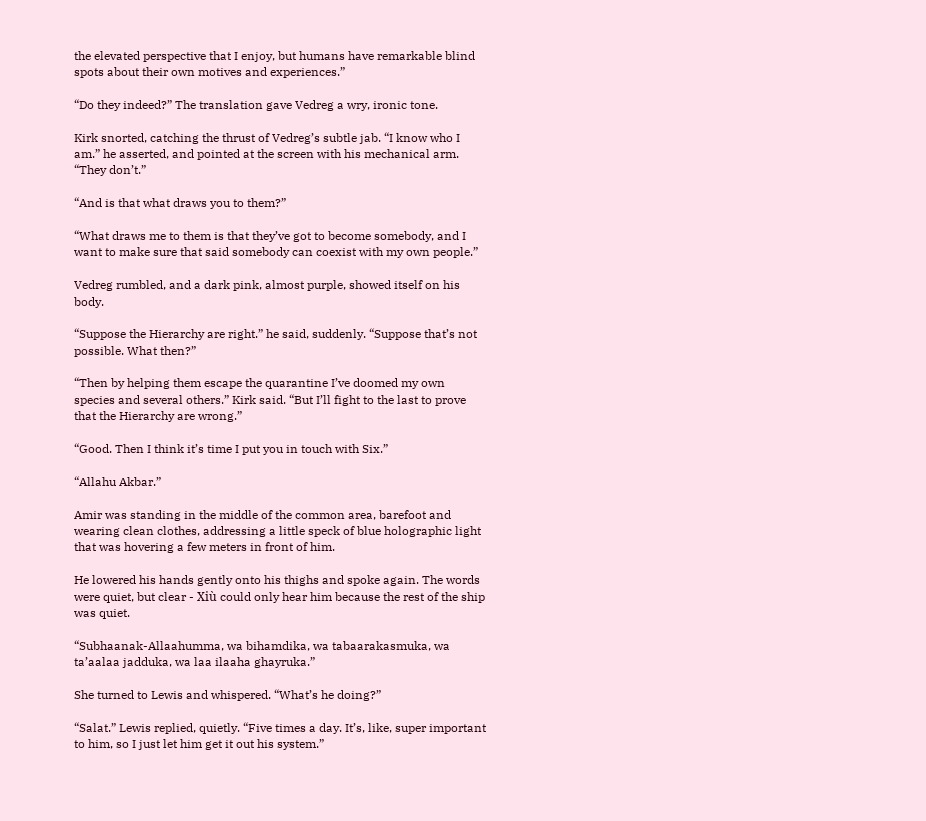the elevated perspective that I enjoy, but humans have remarkable blind spots about their own motives and experiences.”

“Do they indeed?” The translation gave Vedreg a wry, ironic tone.

Kirk snorted, catching the thrust of Vedreg’s subtle jab. “I know who I am.” he asserted, and pointed at the screen with his mechanical arm. “They don’t.”

“And is that what draws you to them?”

“What draws me to them is that they’ve got to become somebody, and I want to make sure that said somebody can coexist with my own people.”

Vedreg rumbled, and a dark pink, almost purple, showed itself on his body.

“Suppose the Hierarchy are right.” he said, suddenly. “Suppose that’s not possible. What then?”

“Then by helping them escape the quarantine I’ve doomed my own species and several others.” Kirk said. “But I’ll fight to the last to prove that the Hierarchy are wrong.”

“Good. Then I think it’s time I put you in touch with Six.”

“Allahu Akbar.”

Amir was standing in the middle of the common area, barefoot and wearing clean clothes, addressing a little speck of blue holographic light that was hovering a few meters in front of him.

He lowered his hands gently onto his thighs and spoke again. The words were quiet, but clear - Xiù could only hear him because the rest of the ship was quiet.

“Subhaanak-Allaahumma, wa bihamdika, wa tabaarakasmuka, wa ta’aalaa jadduka, wa laa ilaaha ghayruka.”

She turned to Lewis and whispered. “What’s he doing?”

“Salat.” Lewis replied, quietly. “Five times a day. It’s, like, super important to him, so I just let him get it out his system.”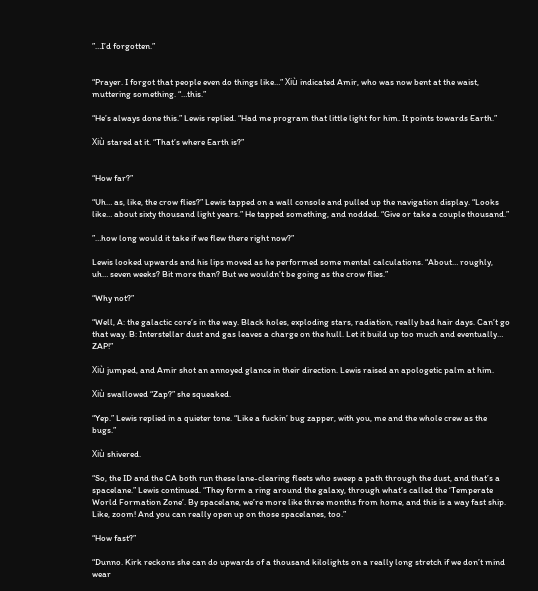”…I’d forgotten.”


“Prayer. I forgot that people even do things like…” Xiù indicated Amir, who was now bent at the waist, muttering something. “…this.”

“He’s always done this.” Lewis replied. “Had me program that little light for him. It points towards Earth.”

Xiù stared at it. “That’s where Earth is?”


“How far?”

“Uh… as, like, the crow flies?” Lewis tapped on a wall console and pulled up the navigation display. “Looks like… about sixty thousand light years.” He tapped something, and nodded. “Give or take a couple thousand.”

”…how long would it take if we flew there right now?”

Lewis looked upwards and his lips moved as he performed some mental calculations. “About… roughly, uh… seven weeks? Bit more than? But we wouldn’t be going as the crow flies.”

“Why not?”

“Well, A: the galactic core’s in the way. Black holes, exploding stars, radiation, really bad hair days. Can’t go that way. B: Interstellar dust and gas leaves a charge on the hull. Let it build up too much and eventually… ZAP!”

Xiù jumped, and Amir shot an annoyed glance in their direction. Lewis raised an apologetic palm at him.

Xiù swallowed “Zap?” she squeaked.

“Yep.” Lewis replied in a quieter tone. “Like a fuckin’ bug zapper, with you, me and the whole crew as the bugs.”

Xiù shivered.

“So, the ID and the CA both run these lane-clearing fleets who sweep a path through the dust, and that’s a spacelane.” Lewis continued. “They form a ring around the galaxy, through what’s called the ‘Temperate World Formation Zone’. By spacelane, we’re more like three months from home, and this is a way fast ship. Like, zoom! And you can really open up on those spacelanes, too.”

“How fast?”

“Dunno. Kirk reckons she can do upwards of a thousand kilolights on a really long stretch if we don’t mind wear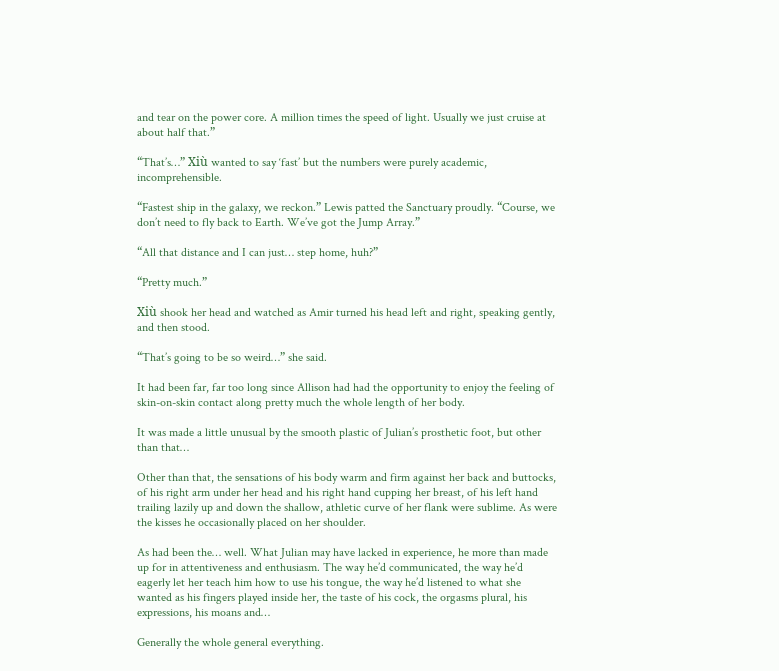and tear on the power core. A million times the speed of light. Usually we just cruise at about half that.”

“That’s…” Xiù wanted to say ‘fast’ but the numbers were purely academic, incomprehensible.

“Fastest ship in the galaxy, we reckon.” Lewis patted the Sanctuary proudly. “Course, we don’t need to fly back to Earth. We’ve got the Jump Array.”

“All that distance and I can just… step home, huh?”

“Pretty much.”

Xiù shook her head and watched as Amir turned his head left and right, speaking gently, and then stood.

“That’s going to be so weird…” she said.

It had been far, far too long since Allison had had the opportunity to enjoy the feeling of skin-on-skin contact along pretty much the whole length of her body.

It was made a little unusual by the smooth plastic of Julian’s prosthetic foot, but other than that…

Other than that, the sensations of his body warm and firm against her back and buttocks, of his right arm under her head and his right hand cupping her breast, of his left hand trailing lazily up and down the shallow, athletic curve of her flank were sublime. As were the kisses he occasionally placed on her shoulder.

As had been the… well. What Julian may have lacked in experience, he more than made up for in attentiveness and enthusiasm. The way he’d communicated, the way he’d eagerly let her teach him how to use his tongue, the way he’d listened to what she wanted as his fingers played inside her, the taste of his cock, the orgasms plural, his expressions, his moans and…

Generally the whole general everything.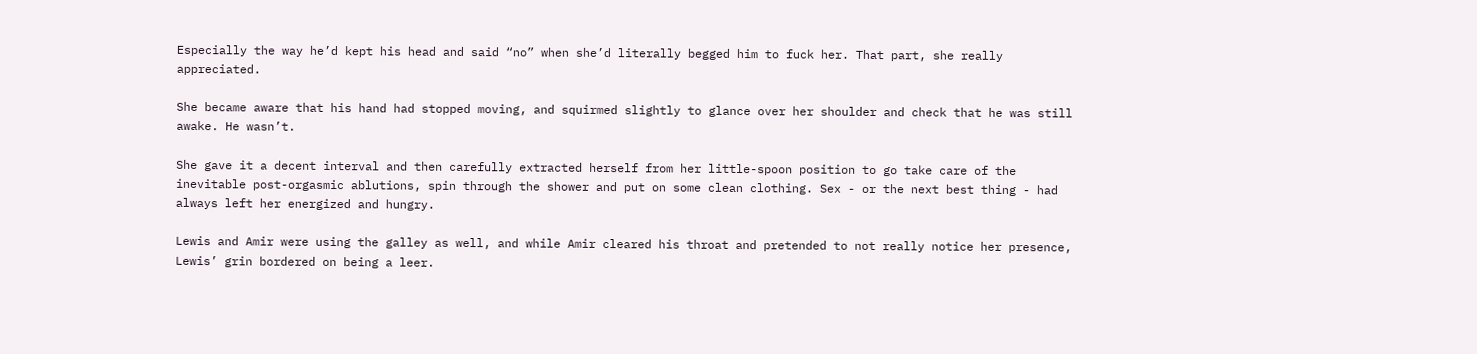Especially the way he’d kept his head and said “no” when she’d literally begged him to fuck her. That part, she really appreciated.

She became aware that his hand had stopped moving, and squirmed slightly to glance over her shoulder and check that he was still awake. He wasn’t.

She gave it a decent interval and then carefully extracted herself from her little-spoon position to go take care of the inevitable post-orgasmic ablutions, spin through the shower and put on some clean clothing. Sex - or the next best thing - had always left her energized and hungry.

Lewis and Amir were using the galley as well, and while Amir cleared his throat and pretended to not really notice her presence, Lewis’ grin bordered on being a leer.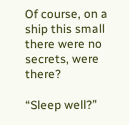Of course, on a ship this small there were no secrets, were there?

“Sleep well?”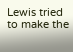Lewis tried to make the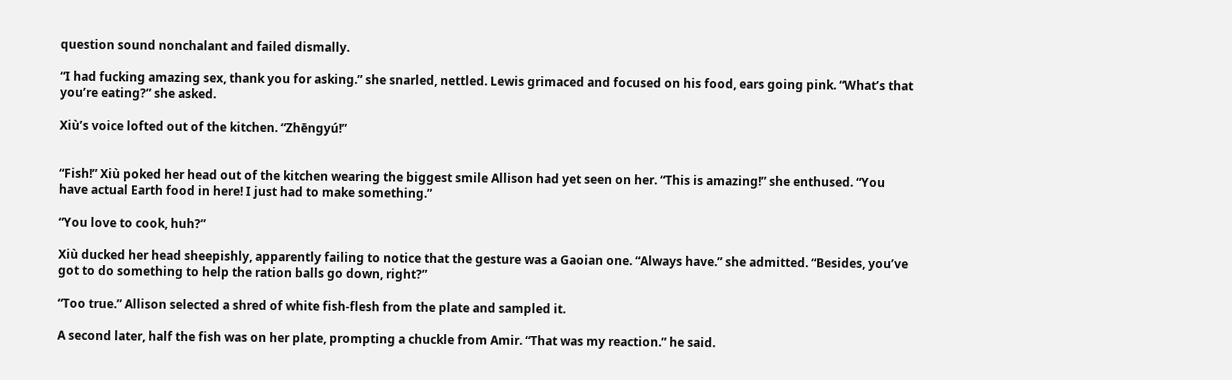question sound nonchalant and failed dismally.

“I had fucking amazing sex, thank you for asking.” she snarled, nettled. Lewis grimaced and focused on his food, ears going pink. “What’s that you’re eating?” she asked.

Xiù’s voice lofted out of the kitchen. “Zhēngyú!”


“Fish!” Xiù poked her head out of the kitchen wearing the biggest smile Allison had yet seen on her. “This is amazing!” she enthused. “You have actual Earth food in here! I just had to make something.”

“You love to cook, huh?”

Xiù ducked her head sheepishly, apparently failing to notice that the gesture was a Gaoian one. “Always have.” she admitted. “Besides, you’ve got to do something to help the ration balls go down, right?”

“Too true.” Allison selected a shred of white fish-flesh from the plate and sampled it.

A second later, half the fish was on her plate, prompting a chuckle from Amir. “That was my reaction.” he said.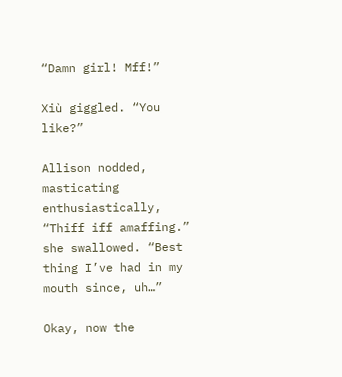“Damn girl! Mff!”

Xiù giggled. “You like?”

Allison nodded, masticating enthusiastically, “Thiff iff amaffing.” she swallowed. “Best thing I’ve had in my mouth since, uh…”

Okay, now the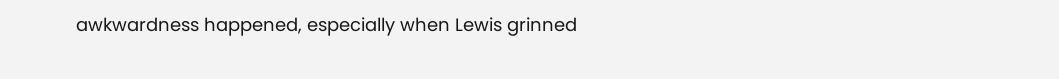awkwardness happened, especially when Lewis grinned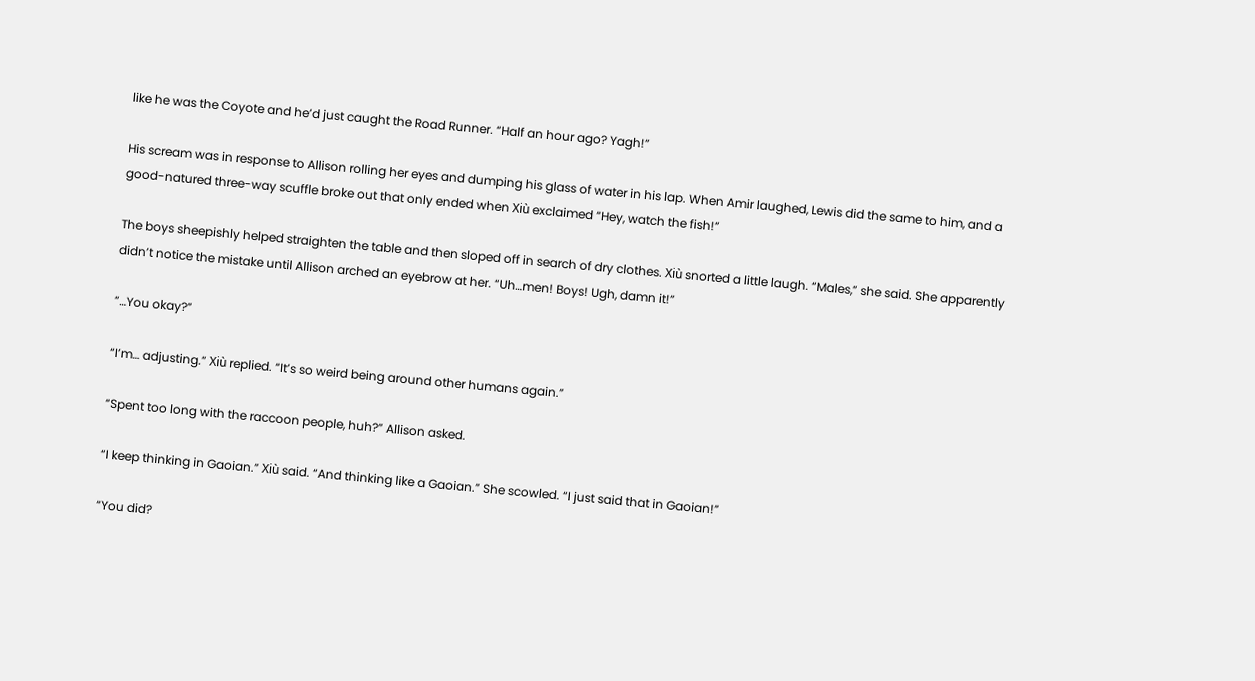like he was the Coyote and he’d just caught the Road Runner. “Half an hour ago? Yagh!”

His scream was in response to Allison rolling her eyes and dumping his glass of water in his lap. When Amir laughed, Lewis did the same to him, and a good-natured three-way scuffle broke out that only ended when Xiù exclaimed “Hey, watch the fish!”

The boys sheepishly helped straighten the table and then sloped off in search of dry clothes. Xiù snorted a little laugh. “Males,” she said. She apparently didn’t notice the mistake until Allison arched an eyebrow at her. “Uh…men! Boys! Ugh, damn it!”

”…You okay?”

“I’m… adjusting.” Xiù replied. “It’s so weird being around other humans again.”

“Spent too long with the raccoon people, huh?” Allison asked.

“I keep thinking in Gaoian.” Xiù said. “And thinking like a Gaoian.” She scowled. “I just said that in Gaoian!”

“You did?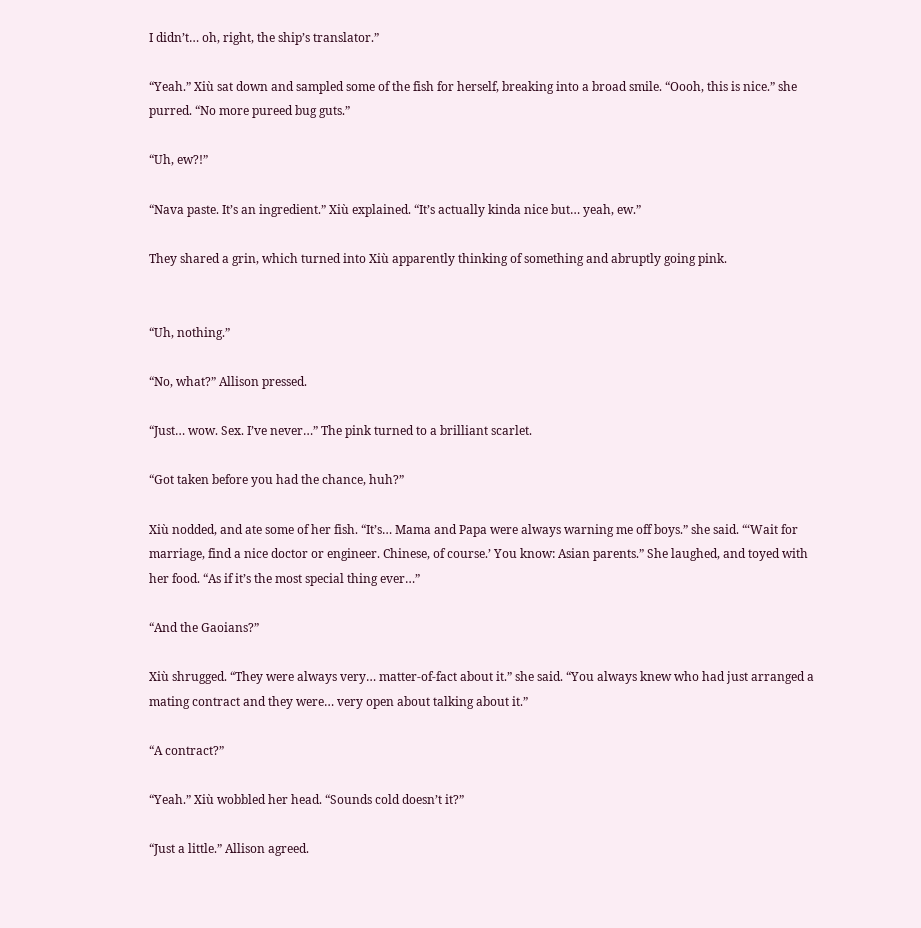I didn’t… oh, right, the ship’s translator.”

“Yeah.” Xiù sat down and sampled some of the fish for herself, breaking into a broad smile. “Oooh, this is nice.” she purred. “No more pureed bug guts.”

“Uh, ew?!”

“Nava paste. It’s an ingredient.” Xiù explained. “It’s actually kinda nice but… yeah, ew.”

They shared a grin, which turned into Xiù apparently thinking of something and abruptly going pink.


“Uh, nothing.”

“No, what?” Allison pressed.

“Just… wow. Sex. I’ve never…” The pink turned to a brilliant scarlet.

“Got taken before you had the chance, huh?”

Xiù nodded, and ate some of her fish. “It’s… Mama and Papa were always warning me off boys.” she said. “‘Wait for marriage, find a nice doctor or engineer. Chinese, of course.’ You know: Asian parents.” She laughed, and toyed with her food. “As if it’s the most special thing ever…”

“And the Gaoians?”

Xiù shrugged. “They were always very… matter-of-fact about it.” she said. “You always knew who had just arranged a mating contract and they were… very open about talking about it.”

“A contract?”

“Yeah.” Xiù wobbled her head. “Sounds cold doesn’t it?”

“Just a little.” Allison agreed.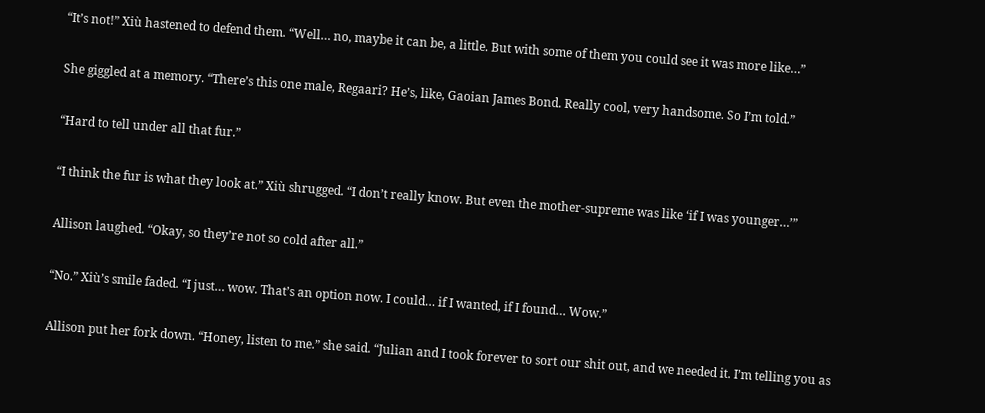“It’s not!” Xiù hastened to defend them. “Well… no, maybe it can be, a little. But with some of them you could see it was more like…”

She giggled at a memory. “There’s this one male, Regaari? He’s, like, Gaoian James Bond. Really cool, very handsome. So I’m told.”

“Hard to tell under all that fur.”

“I think the fur is what they look at.” Xiù shrugged. “I don’t really know. But even the mother-supreme was like ‘if I was younger…’”

Allison laughed. “Okay, so they’re not so cold after all.”

“No.” Xiù’s smile faded. “I just… wow. That’s an option now. I could… if I wanted, if I found… Wow.”

Allison put her fork down. “Honey, listen to me.” she said. “Julian and I took forever to sort our shit out, and we needed it. I’m telling you as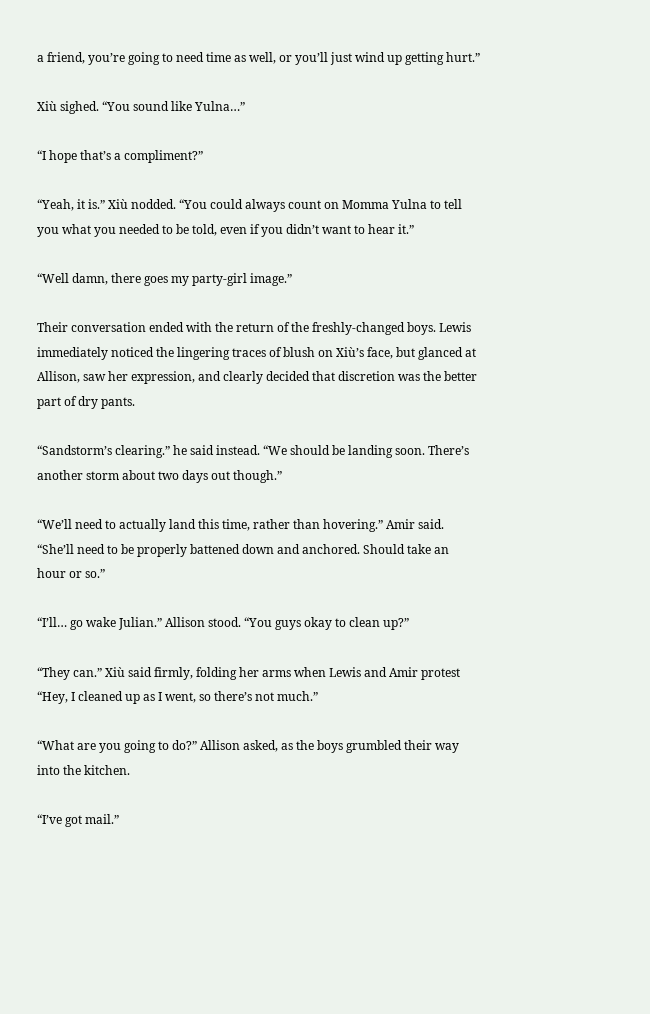a friend, you’re going to need time as well, or you’ll just wind up getting hurt.”

Xiù sighed. “You sound like Yulna…”

“I hope that’s a compliment?”

“Yeah, it is.” Xiù nodded. “You could always count on Momma Yulna to tell you what you needed to be told, even if you didn’t want to hear it.”

“Well damn, there goes my party-girl image.”

Their conversation ended with the return of the freshly-changed boys. Lewis immediately noticed the lingering traces of blush on Xiù’s face, but glanced at Allison, saw her expression, and clearly decided that discretion was the better part of dry pants.

“Sandstorm’s clearing.” he said instead. “We should be landing soon. There’s another storm about two days out though.”

“We’ll need to actually land this time, rather than hovering.” Amir said. “She’ll need to be properly battened down and anchored. Should take an hour or so.”

“I’ll… go wake Julian.” Allison stood. “You guys okay to clean up?”

“They can.” Xiù said firmly, folding her arms when Lewis and Amir protest “Hey, I cleaned up as I went, so there’s not much.”

“What are you going to do?” Allison asked, as the boys grumbled their way into the kitchen.

“I’ve got mail.”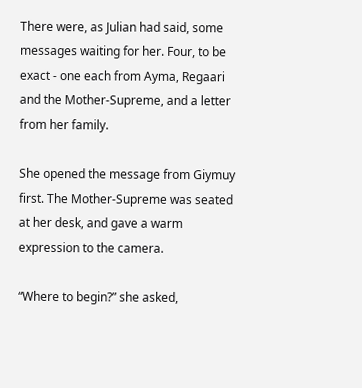There were, as Julian had said, some messages waiting for her. Four, to be exact - one each from Ayma, Regaari and the Mother-Supreme, and a letter from her family.

She opened the message from Giymuy first. The Mother-Supreme was seated at her desk, and gave a warm expression to the camera.

“Where to begin?” she asked,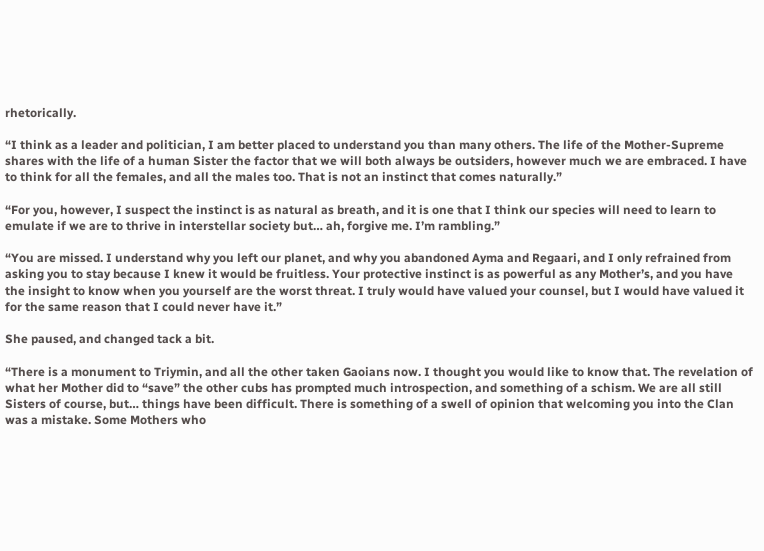rhetorically.

“I think as a leader and politician, I am better placed to understand you than many others. The life of the Mother-Supreme shares with the life of a human Sister the factor that we will both always be outsiders, however much we are embraced. I have to think for all the females, and all the males too. That is not an instinct that comes naturally.”

“For you, however, I suspect the instinct is as natural as breath, and it is one that I think our species will need to learn to emulate if we are to thrive in interstellar society but… ah, forgive me. I’m rambling.”

“You are missed. I understand why you left our planet, and why you abandoned Ayma and Regaari, and I only refrained from asking you to stay because I knew it would be fruitless. Your protective instinct is as powerful as any Mother’s, and you have the insight to know when you yourself are the worst threat. I truly would have valued your counsel, but I would have valued it for the same reason that I could never have it.”

She paused, and changed tack a bit.

“There is a monument to Triymin, and all the other taken Gaoians now. I thought you would like to know that. The revelation of what her Mother did to “save” the other cubs has prompted much introspection, and something of a schism. We are all still Sisters of course, but… things have been difficult. There is something of a swell of opinion that welcoming you into the Clan was a mistake. Some Mothers who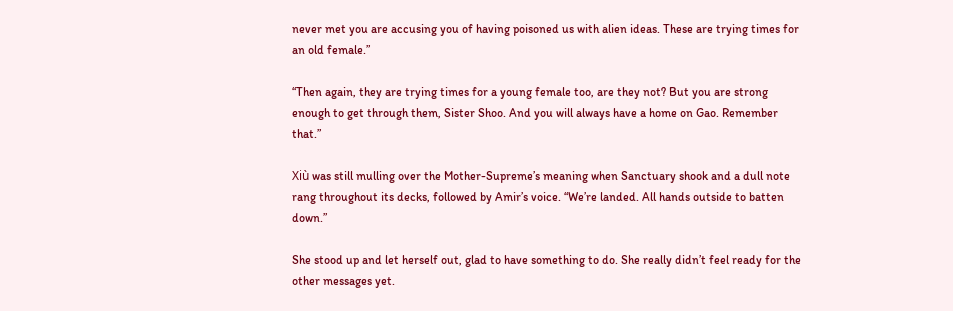never met you are accusing you of having poisoned us with alien ideas. These are trying times for an old female.”

“Then again, they are trying times for a young female too, are they not? But you are strong enough to get through them, Sister Shoo. And you will always have a home on Gao. Remember that.”

Xiù was still mulling over the Mother-Supreme’s meaning when Sanctuary shook and a dull note rang throughout its decks, followed by Amir’s voice. “We’re landed. All hands outside to batten down.”

She stood up and let herself out, glad to have something to do. She really didn’t feel ready for the other messages yet.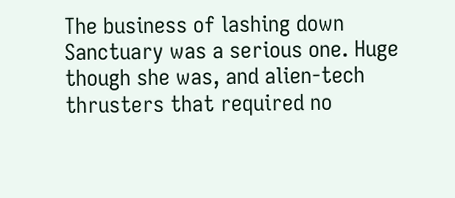The business of lashing down Sanctuary was a serious one. Huge though she was, and alien-tech thrusters that required no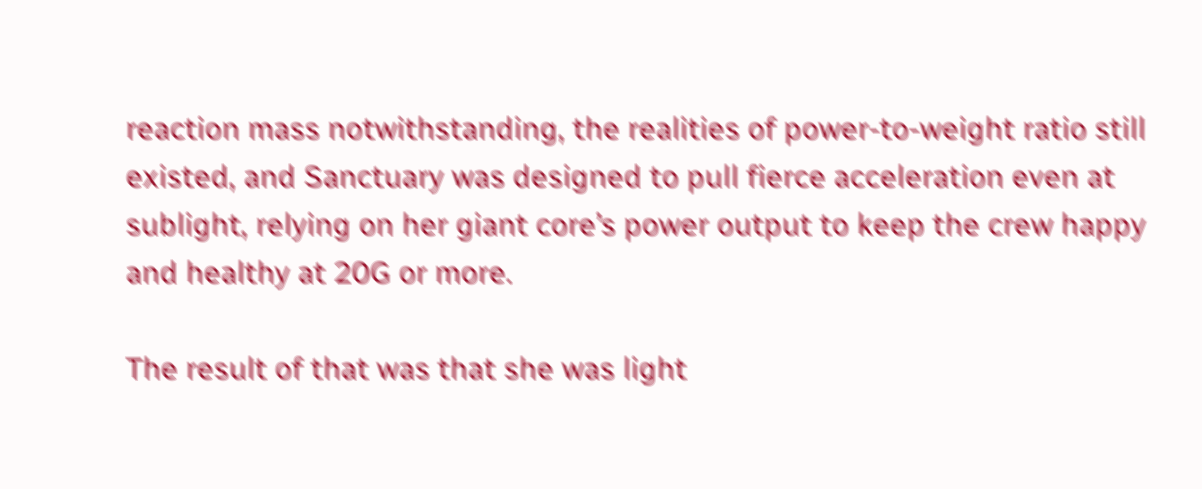reaction mass notwithstanding, the realities of power-to-weight ratio still existed, and Sanctuary was designed to pull fierce acceleration even at sublight, relying on her giant core’s power output to keep the crew happy and healthy at 20G or more.

The result of that was that she was light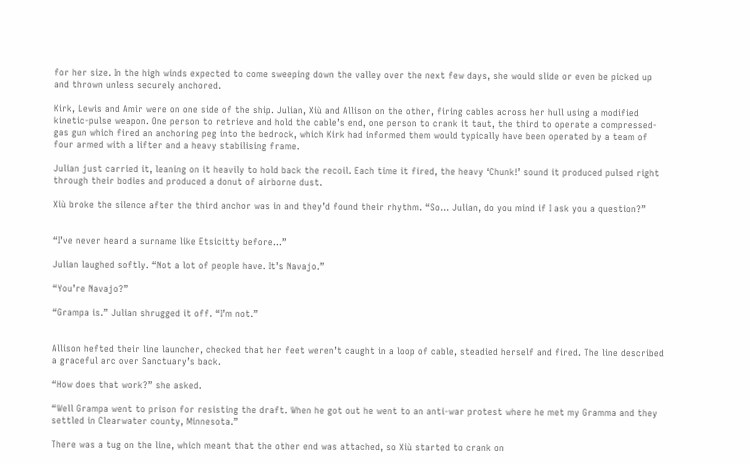for her size. In the high winds expected to come sweeping down the valley over the next few days, she would slide or even be picked up and thrown unless securely anchored.

Kirk, Lewis and Amir were on one side of the ship. Julian, Xiù and Allison on the other, firing cables across her hull using a modified kinetic-pulse weapon. One person to retrieve and hold the cable’s end, one person to crank it taut, the third to operate a compressed-gas gun which fired an anchoring peg into the bedrock, which Kirk had informed them would typically have been operated by a team of four armed with a lifter and a heavy stabilising frame.

Julian just carried it, leaning on it heavily to hold back the recoil. Each time it fired, the heavy ‘Chunk!’ sound it produced pulsed right through their bodies and produced a donut of airborne dust.

Xiù broke the silence after the third anchor was in and they’d found their rhythm. “So… Julian, do you mind if I ask you a question?”


“I’ve never heard a surname like Etsicitty before…”

Julian laughed softly. “Not a lot of people have. It’s Navajo.”

“You’re Navajo?”

“Grampa is.” Julian shrugged it off. “I’m not.”


Allison hefted their line launcher, checked that her feet weren’t caught in a loop of cable, steadied herself and fired. The line described a graceful arc over Sanctuary’s back.

“How does that work?” she asked.

“Well Grampa went to prison for resisting the draft. When he got out he went to an anti-war protest where he met my Gramma and they settled in Clearwater county, Minnesota.”

There was a tug on the line, which meant that the other end was attached, so Xiù started to crank on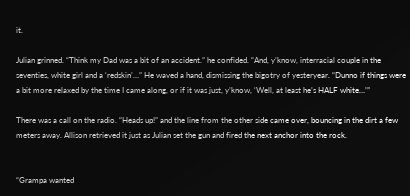it.

Julian grinned. “Think my Dad was a bit of an accident.” he confided. “And, y’know, interracial couple in the seventies, white girl and a ‘redskin’…” He waved a hand, dismissing the bigotry of yesteryear. “Dunno if things were a bit more relaxed by the time I came along, or if it was just, y’know, ‘Well, at least he’s HALF white…’”

There was a call on the radio. “Heads up!” and the line from the other side came over, bouncing in the dirt a few meters away. Allison retrieved it just as Julian set the gun and fired the next anchor into the rock.


“Grampa wanted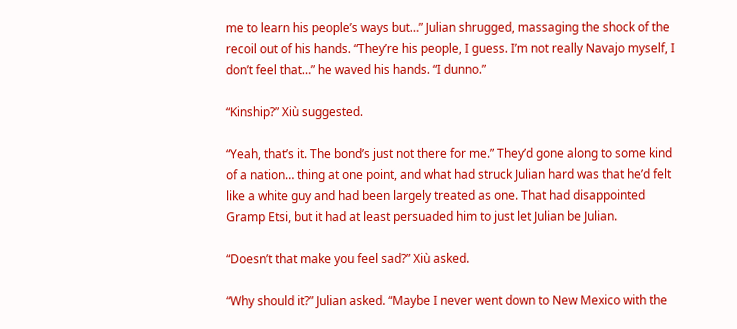me to learn his people’s ways but…” Julian shrugged, massaging the shock of the recoil out of his hands. “They’re his people, I guess. I’m not really Navajo myself, I don’t feel that…” he waved his hands. “I dunno.”

“Kinship?” Xiù suggested.

“Yeah, that’s it. The bond’s just not there for me.” They’d gone along to some kind of a nation… thing at one point, and what had struck Julian hard was that he’d felt like a white guy and had been largely treated as one. That had disappointed Gramp Etsi, but it had at least persuaded him to just let Julian be Julian.

“Doesn’t that make you feel sad?” Xiù asked.

“Why should it?” Julian asked. “Maybe I never went down to New Mexico with the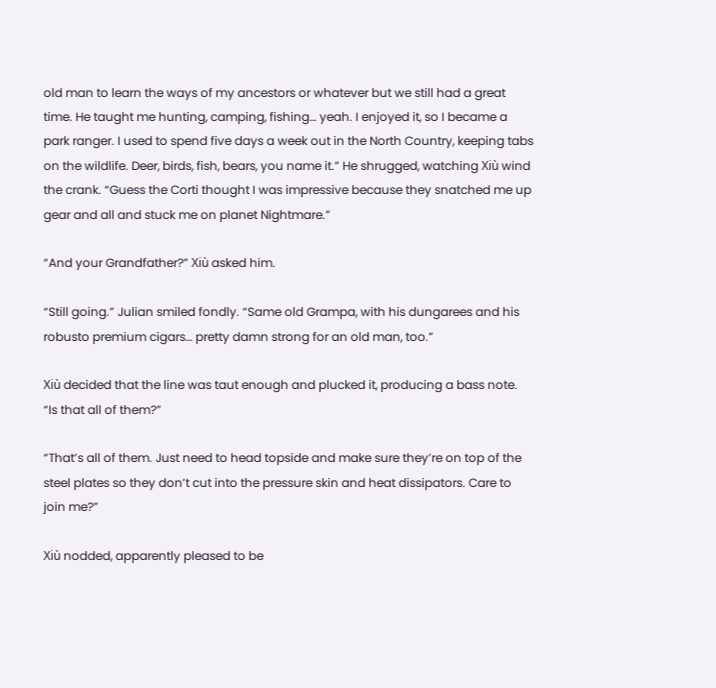old man to learn the ways of my ancestors or whatever but we still had a great time. He taught me hunting, camping, fishing… yeah. I enjoyed it, so I became a park ranger. I used to spend five days a week out in the North Country, keeping tabs on the wildlife. Deer, birds, fish, bears, you name it.” He shrugged, watching Xiù wind the crank. “Guess the Corti thought I was impressive because they snatched me up gear and all and stuck me on planet Nightmare.”

“And your Grandfather?” Xiù asked him.

“Still going.” Julian smiled fondly. “Same old Grampa, with his dungarees and his robusto premium cigars… pretty damn strong for an old man, too.”

Xiù decided that the line was taut enough and plucked it, producing a bass note. “Is that all of them?”

“That’s all of them. Just need to head topside and make sure they’re on top of the steel plates so they don’t cut into the pressure skin and heat dissipators. Care to join me?”

Xiù nodded, apparently pleased to be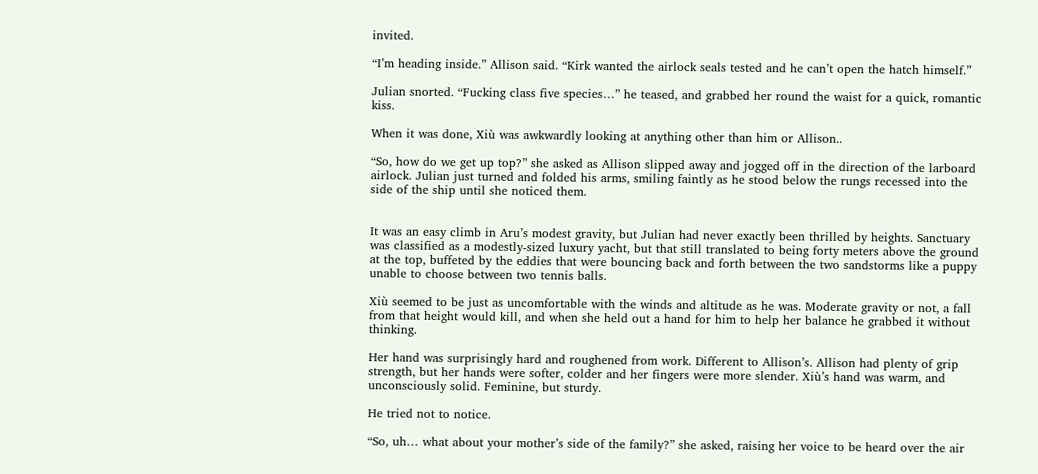invited.

“I’m heading inside.” Allison said. “Kirk wanted the airlock seals tested and he can’t open the hatch himself.”

Julian snorted. “Fucking class five species…” he teased, and grabbed her round the waist for a quick, romantic kiss.

When it was done, Xiù was awkwardly looking at anything other than him or Allison..

“So, how do we get up top?” she asked as Allison slipped away and jogged off in the direction of the larboard airlock. Julian just turned and folded his arms, smiling faintly as he stood below the rungs recessed into the side of the ship until she noticed them.


It was an easy climb in Aru’s modest gravity, but Julian had never exactly been thrilled by heights. Sanctuary was classified as a modestly-sized luxury yacht, but that still translated to being forty meters above the ground at the top, buffeted by the eddies that were bouncing back and forth between the two sandstorms like a puppy unable to choose between two tennis balls.

Xiù seemed to be just as uncomfortable with the winds and altitude as he was. Moderate gravity or not, a fall from that height would kill, and when she held out a hand for him to help her balance he grabbed it without thinking.

Her hand was surprisingly hard and roughened from work. Different to Allison’s. Allison had plenty of grip strength, but her hands were softer, colder and her fingers were more slender. Xiù’s hand was warm, and unconsciously solid. Feminine, but sturdy.

He tried not to notice.

“So, uh… what about your mother’s side of the family?” she asked, raising her voice to be heard over the air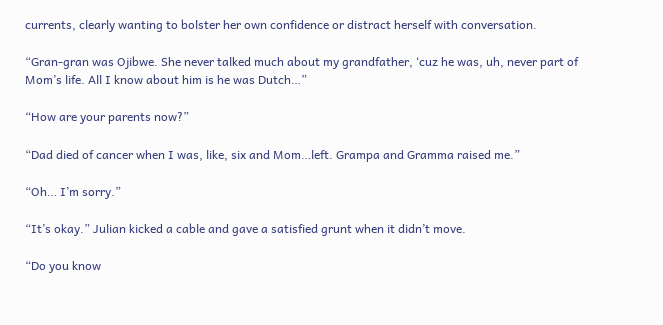currents, clearly wanting to bolster her own confidence or distract herself with conversation.

“Gran-gran was Ojibwe. She never talked much about my grandfather, ‘cuz he was, uh, never part of Mom’s life. All I know about him is he was Dutch…”

“How are your parents now?”

“Dad died of cancer when I was, like, six and Mom…left. Grampa and Gramma raised me.”

“Oh… I’m sorry.”

“It’s okay.” Julian kicked a cable and gave a satisfied grunt when it didn’t move.

“Do you know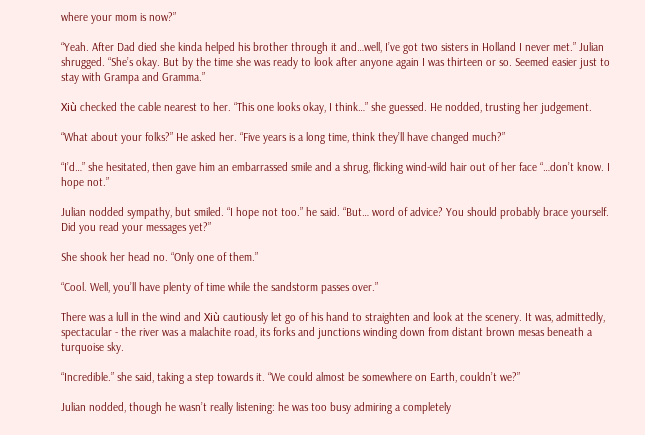where your mom is now?”

“Yeah. After Dad died she kinda helped his brother through it and…well, I’ve got two sisters in Holland I never met.” Julian shrugged. “She’s okay. But by the time she was ready to look after anyone again I was thirteen or so. Seemed easier just to stay with Grampa and Gramma.”

Xiù checked the cable nearest to her. “This one looks okay, I think…” she guessed. He nodded, trusting her judgement.

“What about your folks?” He asked her. “Five years is a long time, think they’ll have changed much?”

“I’d…” she hesitated, then gave him an embarrassed smile and a shrug, flicking wind-wild hair out of her face “…don’t know. I hope not.”

Julian nodded sympathy, but smiled. “I hope not too.” he said. “But… word of advice? You should probably brace yourself. Did you read your messages yet?”

She shook her head no. “Only one of them.”

“Cool. Well, you’ll have plenty of time while the sandstorm passes over.”

There was a lull in the wind and Xiù cautiously let go of his hand to straighten and look at the scenery. It was, admittedly, spectacular - the river was a malachite road, its forks and junctions winding down from distant brown mesas beneath a turquoise sky.

“Incredible.” she said, taking a step towards it. “We could almost be somewhere on Earth, couldn’t we?”

Julian nodded, though he wasn’t really listening: he was too busy admiring a completely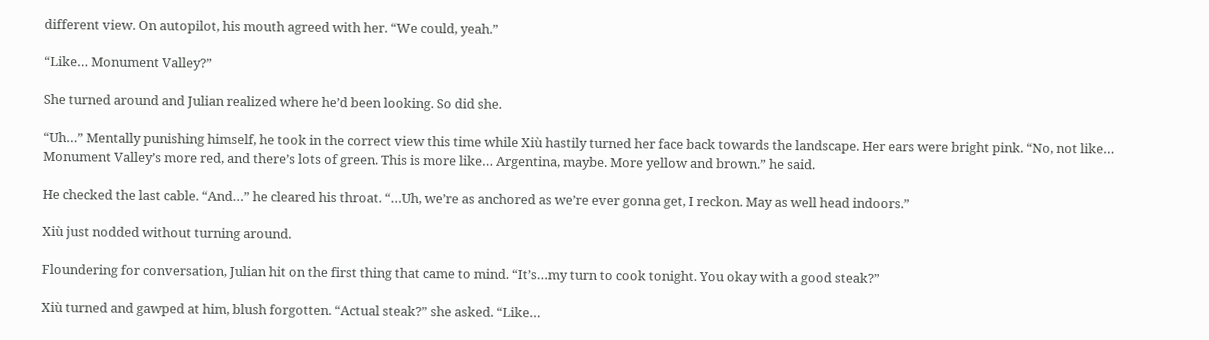different view. On autopilot, his mouth agreed with her. “We could, yeah.”

“Like… Monument Valley?”

She turned around and Julian realized where he’d been looking. So did she.

“Uh…” Mentally punishing himself, he took in the correct view this time while Xiù hastily turned her face back towards the landscape. Her ears were bright pink. “No, not like… Monument Valley’s more red, and there’s lots of green. This is more like… Argentina, maybe. More yellow and brown.” he said.

He checked the last cable. “And…” he cleared his throat. “…Uh, we’re as anchored as we’re ever gonna get, I reckon. May as well head indoors.”

Xiù just nodded without turning around.

Floundering for conversation, Julian hit on the first thing that came to mind. “It’s…my turn to cook tonight. You okay with a good steak?”

Xiù turned and gawped at him, blush forgotten. “Actual steak?” she asked. “Like…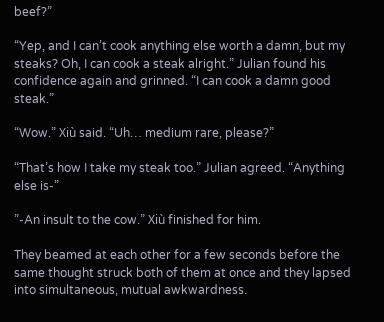beef?”

“Yep, and I can’t cook anything else worth a damn, but my steaks? Oh, I can cook a steak alright.” Julian found his confidence again and grinned. “I can cook a damn good steak.”

“Wow.” Xiù said. “Uh… medium rare, please?”

“That’s how I take my steak too.” Julian agreed. “Anything else is-”

”-An insult to the cow.” Xiù finished for him.

They beamed at each other for a few seconds before the same thought struck both of them at once and they lapsed into simultaneous, mutual awkwardness.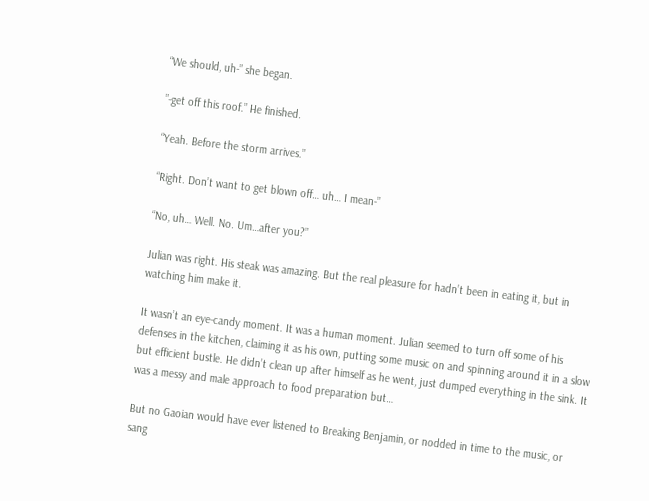“We should, uh-” she began.

”-get off this roof.” He finished.

“Yeah. Before the storm arrives.”

“Right. Don’t want to get blown off… uh… I mean-”

“No, uh… Well. No. Um…after you?”

Julian was right. His steak was amazing. But the real pleasure for hadn’t been in eating it, but in watching him make it.

It wasn’t an eye-candy moment. It was a human moment. Julian seemed to turn off some of his defenses in the kitchen, claiming it as his own, putting some music on and spinning around it in a slow but efficient bustle. He didn’t clean up after himself as he went, just dumped everything in the sink. It was a messy and male approach to food preparation but…

But no Gaoian would have ever listened to Breaking Benjamin, or nodded in time to the music, or sang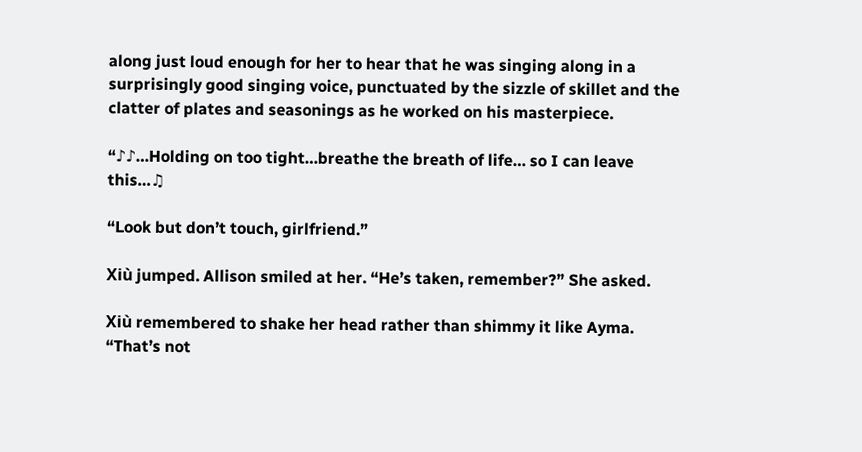along just loud enough for her to hear that he was singing along in a surprisingly good singing voice, punctuated by the sizzle of skillet and the clatter of plates and seasonings as he worked on his masterpiece.

“♪♪…Holding on too tight…breathe the breath of life… so I can leave this…♫

“Look but don’t touch, girlfriend.”

Xiù jumped. Allison smiled at her. “He’s taken, remember?” She asked.

Xiù remembered to shake her head rather than shimmy it like Ayma. “That’s not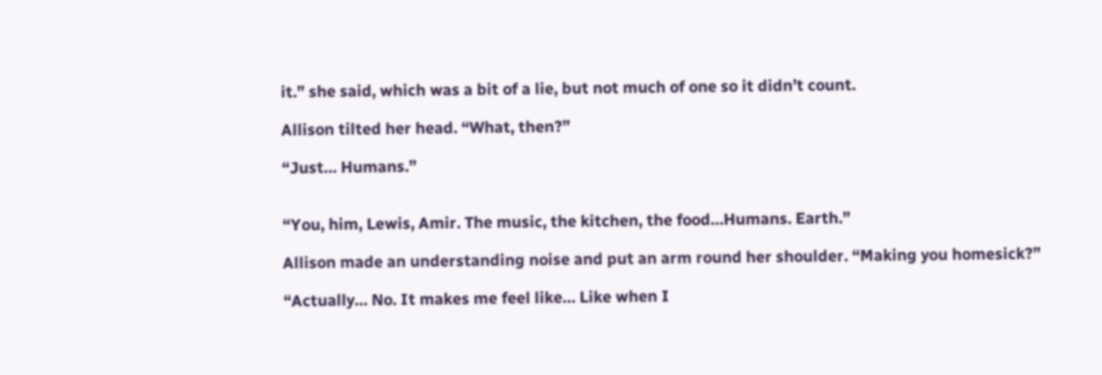it.” she said, which was a bit of a lie, but not much of one so it didn’t count.

Allison tilted her head. “What, then?”

“Just… Humans.”


“You, him, Lewis, Amir. The music, the kitchen, the food…Humans. Earth.”

Allison made an understanding noise and put an arm round her shoulder. “Making you homesick?”

“Actually… No. It makes me feel like… Like when I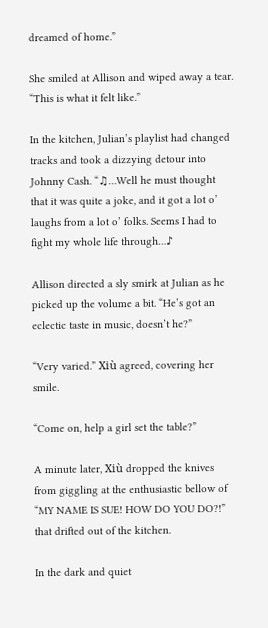dreamed of home.”

She smiled at Allison and wiped away a tear. “This is what it felt like.”

In the kitchen, Julian’s playlist had changed tracks and took a dizzying detour into Johnny Cash. “♫…Well he must thought that it was quite a joke, and it got a lot o’ laughs from a lot o’ folks. Seems I had to fight my whole life through…♪

Allison directed a sly smirk at Julian as he picked up the volume a bit. “He’s got an eclectic taste in music, doesn’t he?”

“Very varied.” Xiù agreed, covering her smile.

“Come on, help a girl set the table?”

A minute later, Xiù dropped the knives from giggling at the enthusiastic bellow of “MY NAME IS SUE! HOW DO YOU DO?!” that drifted out of the kitchen.

In the dark and quiet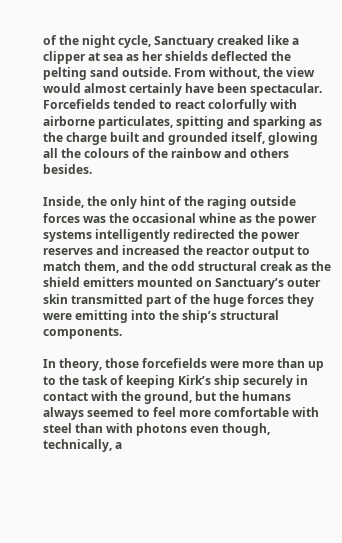of the night cycle, Sanctuary creaked like a clipper at sea as her shields deflected the pelting sand outside. From without, the view would almost certainly have been spectacular. Forcefields tended to react colorfully with airborne particulates, spitting and sparking as the charge built and grounded itself, glowing all the colours of the rainbow and others besides.

Inside, the only hint of the raging outside forces was the occasional whine as the power systems intelligently redirected the power reserves and increased the reactor output to match them, and the odd structural creak as the shield emitters mounted on Sanctuary’s outer skin transmitted part of the huge forces they were emitting into the ship’s structural components.

In theory, those forcefields were more than up to the task of keeping Kirk’s ship securely in contact with the ground, but the humans always seemed to feel more comfortable with steel than with photons even though, technically, a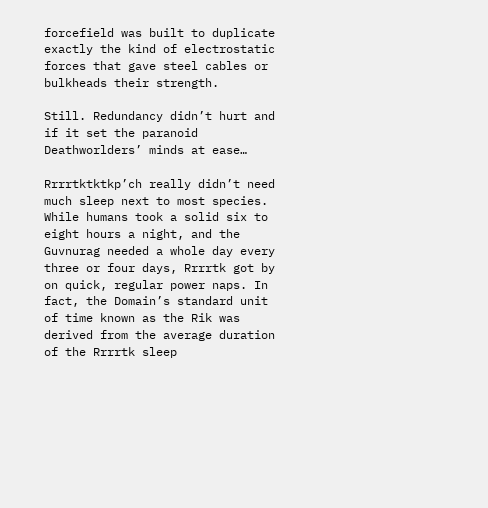forcefield was built to duplicate exactly the kind of electrostatic forces that gave steel cables or bulkheads their strength.

Still. Redundancy didn’t hurt and if it set the paranoid Deathworlders’ minds at ease…

Rrrrtktktkp’ch really didn’t need much sleep next to most species. While humans took a solid six to eight hours a night, and the Guvnurag needed a whole day every three or four days, Rrrrtk got by on quick, regular power naps. In fact, the Domain’s standard unit of time known as the Rik was derived from the average duration of the Rrrrtk sleep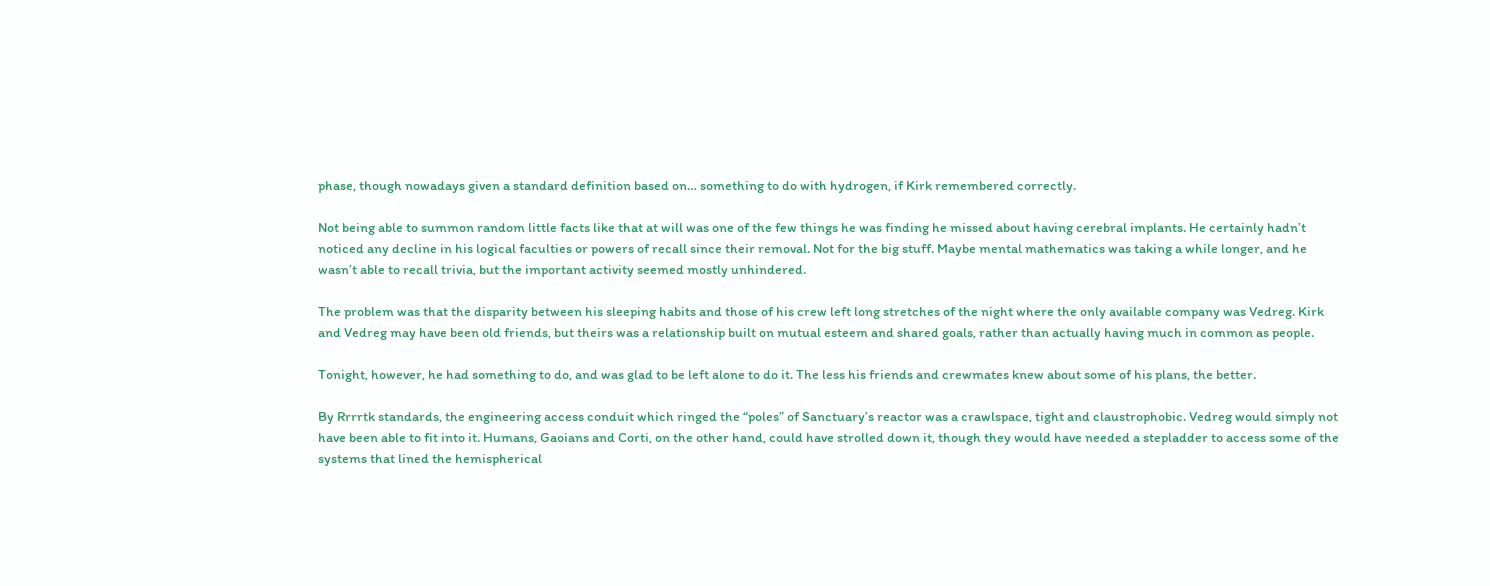phase, though nowadays given a standard definition based on… something to do with hydrogen, if Kirk remembered correctly.

Not being able to summon random little facts like that at will was one of the few things he was finding he missed about having cerebral implants. He certainly hadn’t noticed any decline in his logical faculties or powers of recall since their removal. Not for the big stuff. Maybe mental mathematics was taking a while longer, and he wasn’t able to recall trivia, but the important activity seemed mostly unhindered.

The problem was that the disparity between his sleeping habits and those of his crew left long stretches of the night where the only available company was Vedreg. Kirk and Vedreg may have been old friends, but theirs was a relationship built on mutual esteem and shared goals, rather than actually having much in common as people.

Tonight, however, he had something to do, and was glad to be left alone to do it. The less his friends and crewmates knew about some of his plans, the better.

By Rrrrtk standards, the engineering access conduit which ringed the “poles” of Sanctuary’s reactor was a crawlspace, tight and claustrophobic. Vedreg would simply not have been able to fit into it. Humans, Gaoians and Corti, on the other hand, could have strolled down it, though they would have needed a stepladder to access some of the systems that lined the hemispherical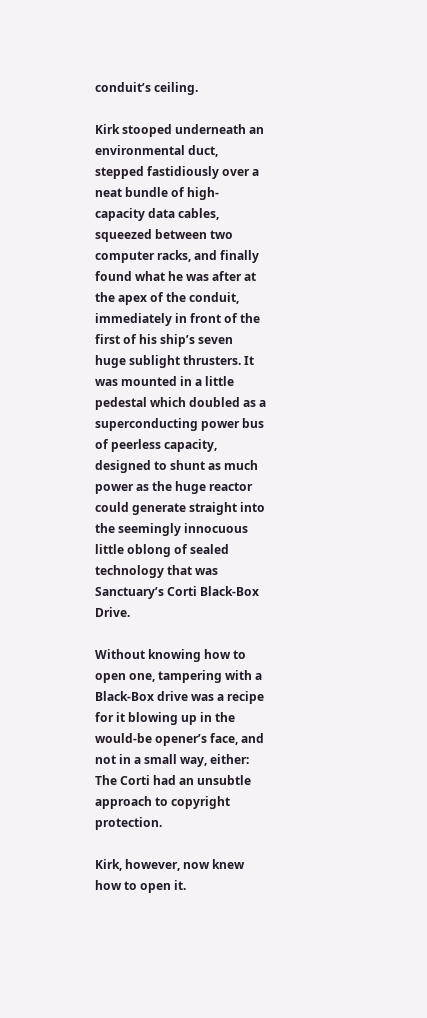conduit’s ceiling.

Kirk stooped underneath an environmental duct, stepped fastidiously over a neat bundle of high-capacity data cables, squeezed between two computer racks, and finally found what he was after at the apex of the conduit, immediately in front of the first of his ship’s seven huge sublight thrusters. It was mounted in a little pedestal which doubled as a superconducting power bus of peerless capacity, designed to shunt as much power as the huge reactor could generate straight into the seemingly innocuous little oblong of sealed technology that was Sanctuary’s Corti Black-Box Drive.

Without knowing how to open one, tampering with a Black-Box drive was a recipe for it blowing up in the would-be opener’s face, and not in a small way, either: The Corti had an unsubtle approach to copyright protection.

Kirk, however, now knew how to open it.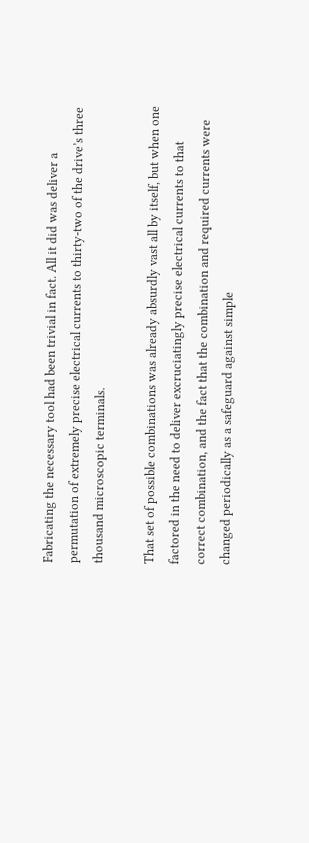Fabricating the necessary tool had been trivial in fact. All it did was deliver a permutation of extremely precise electrical currents to thirty-two of the drive’s three thousand microscopic terminals.

That set of possible combinations was already absurdly vast all by itself, but when one factored in the need to deliver excruciatingly precise electrical currents to that correct combination, and the fact that the combination and required currents were changed periodically as a safeguard against simple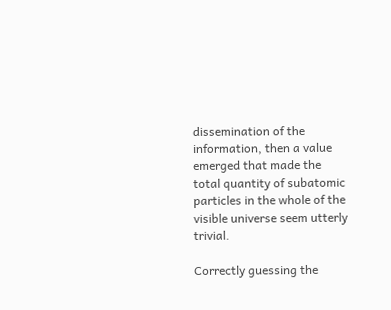dissemination of the information, then a value emerged that made the total quantity of subatomic particles in the whole of the visible universe seem utterly trivial.

Correctly guessing the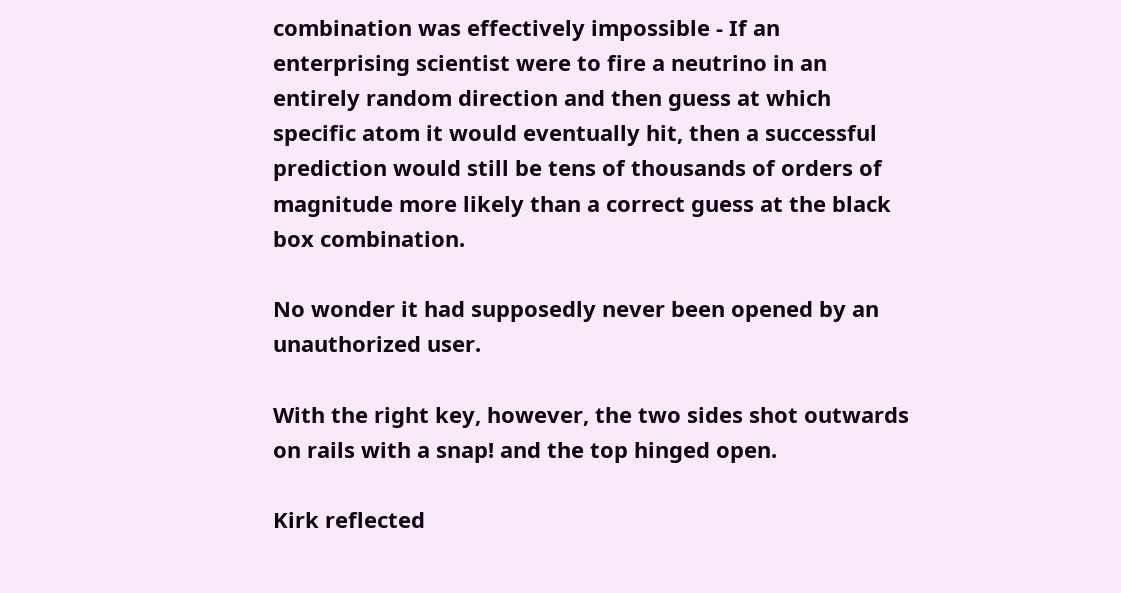combination was effectively impossible - If an enterprising scientist were to fire a neutrino in an entirely random direction and then guess at which specific atom it would eventually hit, then a successful prediction would still be tens of thousands of orders of magnitude more likely than a correct guess at the black box combination.

No wonder it had supposedly never been opened by an unauthorized user.

With the right key, however, the two sides shot outwards on rails with a snap! and the top hinged open.

Kirk reflected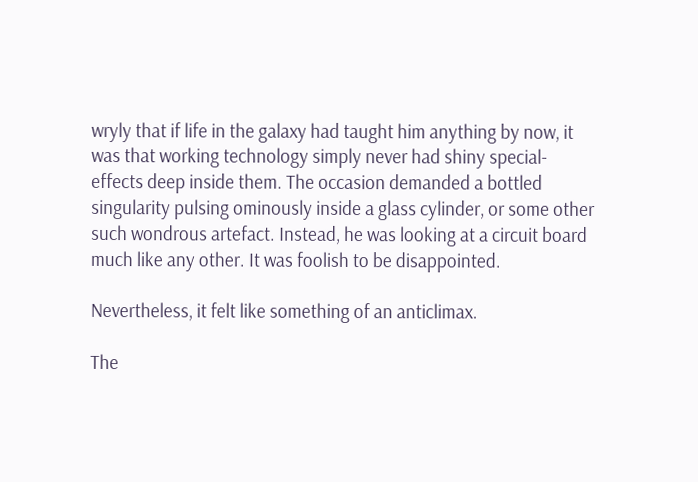wryly that if life in the galaxy had taught him anything by now, it was that working technology simply never had shiny special-effects deep inside them. The occasion demanded a bottled singularity pulsing ominously inside a glass cylinder, or some other such wondrous artefact. Instead, he was looking at a circuit board much like any other. It was foolish to be disappointed.

Nevertheless, it felt like something of an anticlimax.

The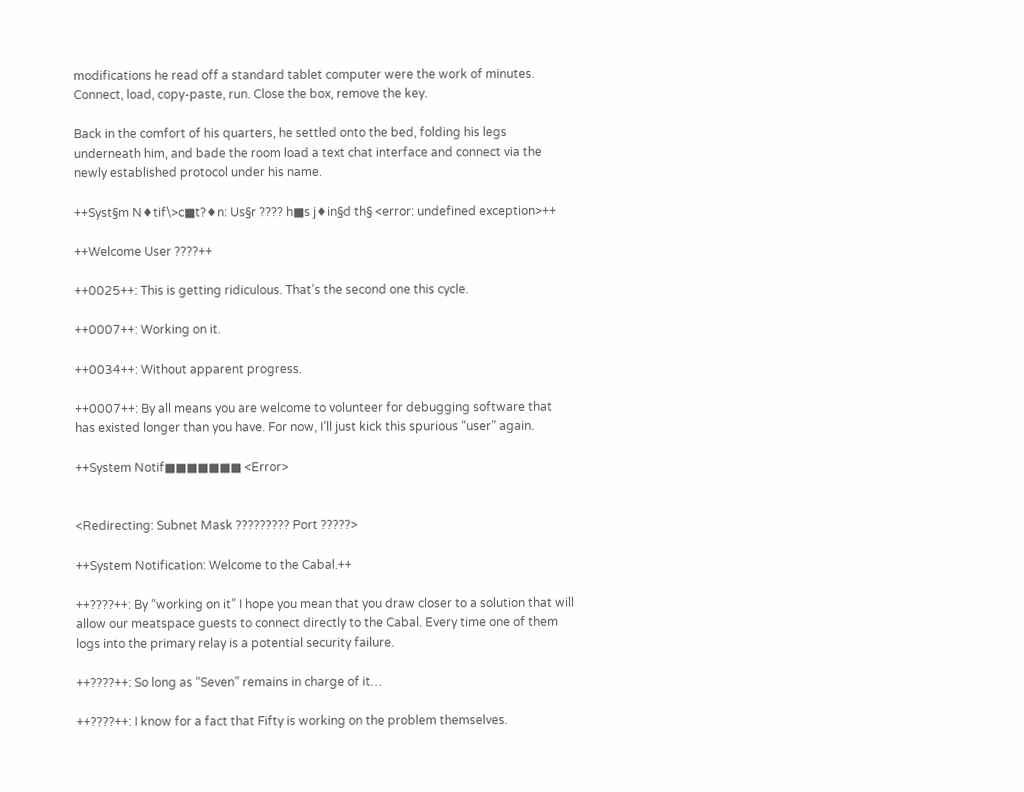modifications he read off a standard tablet computer were the work of minutes. Connect, load, copy-paste, run. Close the box, remove the key.

Back in the comfort of his quarters, he settled onto the bed, folding his legs underneath him, and bade the room load a text chat interface and connect via the newly established protocol under his name.

++Syst§m N♦tif\>c■t?♦n: Us§r ???? h■s j♦in§d th§ <error: undefined exception>++

++Welcome User ????++

++0025++: This is getting ridiculous. That’s the second one this cycle.

++0007++: Working on it.

++0034++: Without apparent progress.

++0007++: By all means you are welcome to volunteer for debugging software that has existed longer than you have. For now, I’ll just kick this spurious “user” again.

++System Notif■■■■■■■ <Error>


<Redirecting: Subnet Mask ????????? Port ?????>

++System Notification: Welcome to the Cabal.++

++????++: By “working on it” I hope you mean that you draw closer to a solution that will allow our meatspace guests to connect directly to the Cabal. Every time one of them logs into the primary relay is a potential security failure.

++????++: So long as “Seven” remains in charge of it…

++????++: I know for a fact that Fifty is working on the problem themselves.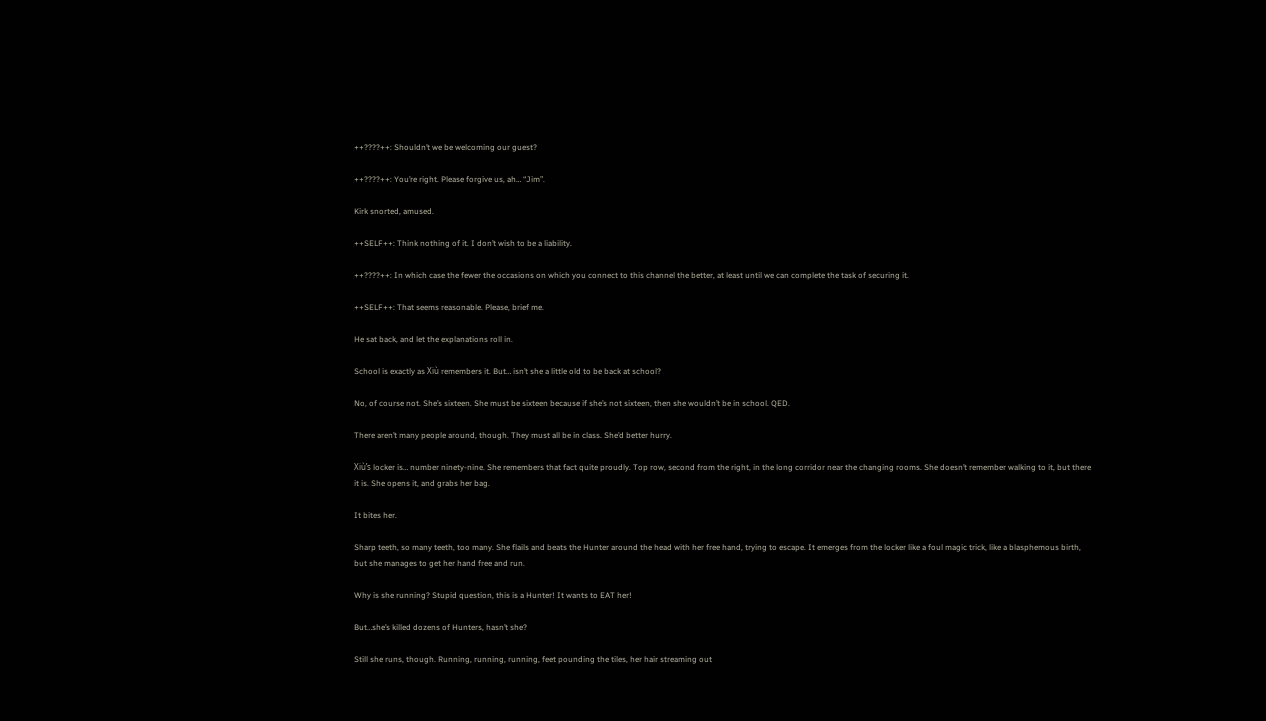++????++: Shouldn’t we be welcoming our guest?

++????++: You’re right. Please forgive us, ah… “Jim”.

Kirk snorted, amused.

++SELF++: Think nothing of it. I don’t wish to be a liability.

++????++: In which case the fewer the occasions on which you connect to this channel the better, at least until we can complete the task of securing it.

++SELF++: That seems reasonable. Please, brief me.

He sat back, and let the explanations roll in.

School is exactly as Xiù remembers it. But… isn’t she a little old to be back at school?

No, of course not. She’s sixteen. She must be sixteen because if she’s not sixteen, then she wouldn’t be in school. QED.

There aren’t many people around, though. They must all be in class. She’d better hurry.

Xiù’s locker is… number ninety-nine. She remembers that fact quite proudly. Top row, second from the right, in the long corridor near the changing rooms. She doesn’t remember walking to it, but there it is. She opens it, and grabs her bag.

It bites her.

Sharp teeth, so many teeth, too many. She flails and beats the Hunter around the head with her free hand, trying to escape. It emerges from the locker like a foul magic trick, like a blasphemous birth, but she manages to get her hand free and run.

Why is she running? Stupid question, this is a Hunter! It wants to EAT her!

But…she’s killed dozens of Hunters, hasn’t she?

Still she runs, though. Running, running, running, feet pounding the tiles, her hair streaming out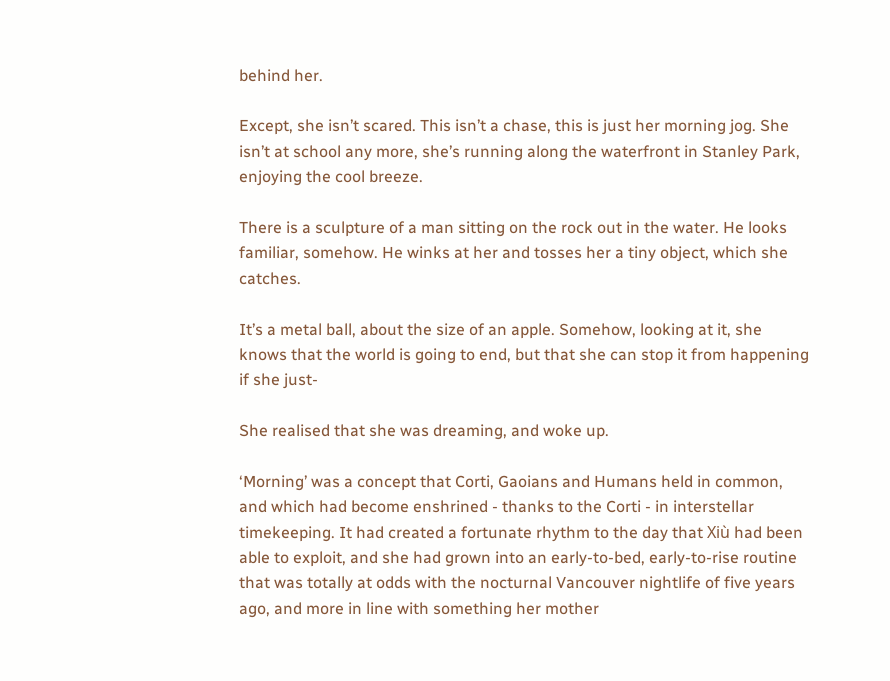behind her.

Except, she isn’t scared. This isn’t a chase, this is just her morning jog. She isn’t at school any more, she’s running along the waterfront in Stanley Park, enjoying the cool breeze.

There is a sculpture of a man sitting on the rock out in the water. He looks familiar, somehow. He winks at her and tosses her a tiny object, which she catches.

It’s a metal ball, about the size of an apple. Somehow, looking at it, she knows that the world is going to end, but that she can stop it from happening if she just-

She realised that she was dreaming, and woke up.

‘Morning’ was a concept that Corti, Gaoians and Humans held in common, and which had become enshrined - thanks to the Corti - in interstellar timekeeping. It had created a fortunate rhythm to the day that Xiù had been able to exploit, and she had grown into an early-to-bed, early-to-rise routine that was totally at odds with the nocturnal Vancouver nightlife of five years ago, and more in line with something her mother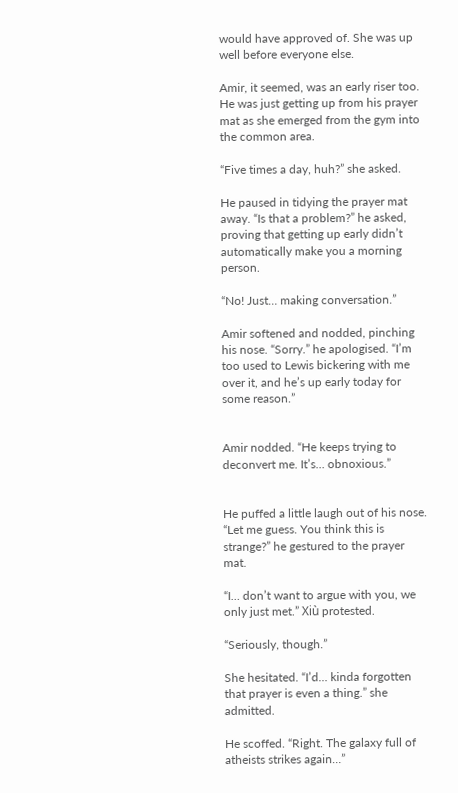would have approved of. She was up well before everyone else.

Amir, it seemed, was an early riser too. He was just getting up from his prayer mat as she emerged from the gym into the common area.

“Five times a day, huh?” she asked.

He paused in tidying the prayer mat away. “Is that a problem?” he asked, proving that getting up early didn’t automatically make you a morning person.

“No! Just… making conversation.”

Amir softened and nodded, pinching his nose. “Sorry.” he apologised. “I’m too used to Lewis bickering with me over it, and he’s up early today for some reason.”


Amir nodded. “He keeps trying to deconvert me. It’s… obnoxious.”


He puffed a little laugh out of his nose. “Let me guess. You think this is strange?” he gestured to the prayer mat.

“I… don’t want to argue with you, we only just met.” Xiù protested.

“Seriously, though.”

She hesitated. “I’d… kinda forgotten that prayer is even a thing.” she admitted.

He scoffed. “Right. The galaxy full of atheists strikes again…”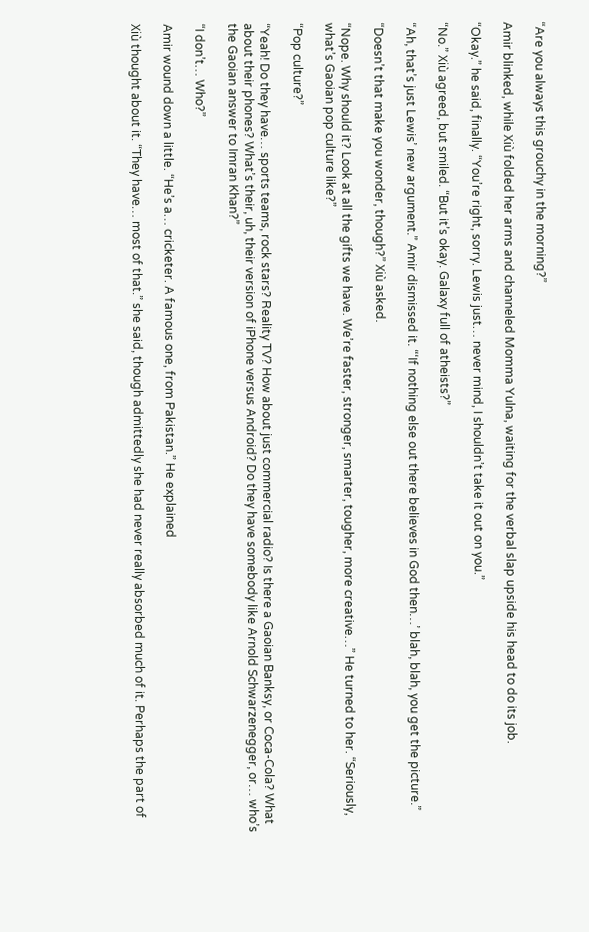“Are you always this grouchy in the morning?”

Amir blinked, while Xiù folded her arms and channeled Momma Yulna, waiting for the verbal slap upside his head to do its job.

“Okay.” he said, finally. “You’re right, sorry. Lewis just… never mind, I shouldn’t take it out on you.”

“No.” Xiù agreed, but smiled. “But it’s okay. Galaxy full of atheists?”

“Ah, that’s just Lewis’ new argument.” Amir dismissed it. “‘If nothing else out there believes in God then…’ blah, blah, you get the picture.”

“Doesn’t that make you wonder, though?” Xiù asked.

“Nope. Why should it? Look at all the gifts we have. We’re faster, stronger, smarter, tougher, more creative…” He turned to her. “Seriously, what’s Gaoian pop culture like?”

“Pop culture?”

“Yeah! Do they have… sports teams, rock stars? Reality TV? How about just commercial radio? Is there a Gaoian Banksy, or Coca-Cola? What about their phones? What’s their, uh, their version of iPhone versus Android? Do they have somebody like Arnold Schwarzenegger, or… who’s the Gaoian answer to Imran Khan?”

“I don’t… Who?”

Amir wound down a little. “He’s a… cricketer. A famous one, from Pakistan.” He explained

Xiù thought about it. “They have… most of that.” she said, though admittedly she had never really absorbed much of it. Perhaps the part of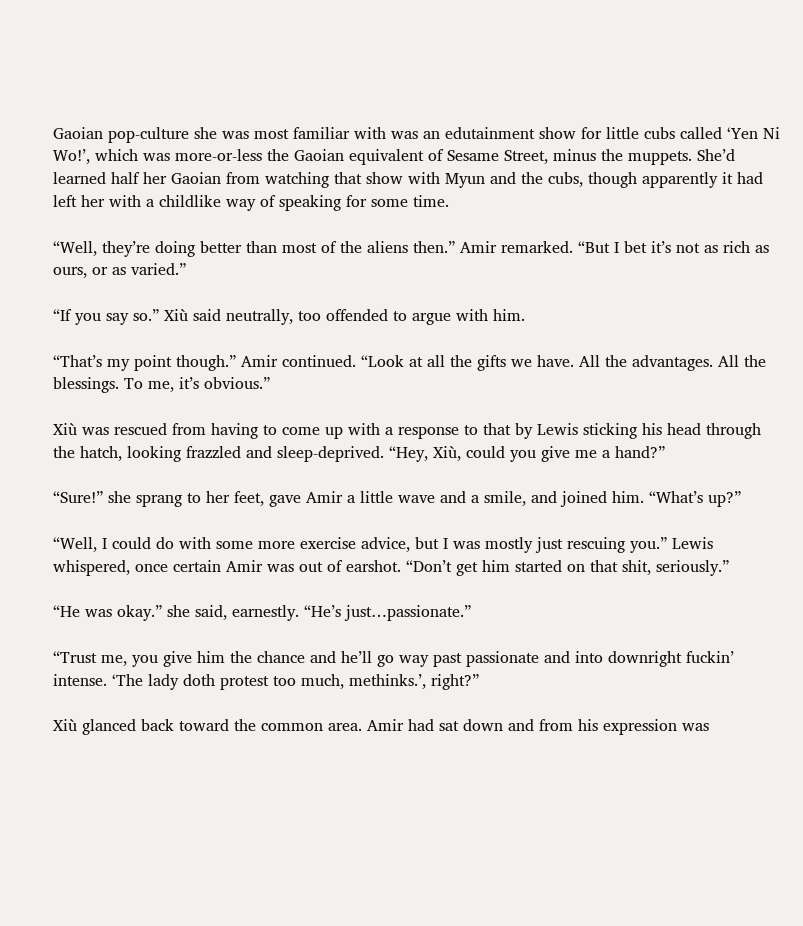Gaoian pop-culture she was most familiar with was an edutainment show for little cubs called ‘Yen Ni Wo!’, which was more-or-less the Gaoian equivalent of Sesame Street, minus the muppets. She’d learned half her Gaoian from watching that show with Myun and the cubs, though apparently it had left her with a childlike way of speaking for some time.

“Well, they’re doing better than most of the aliens then.” Amir remarked. “But I bet it’s not as rich as ours, or as varied.”

“If you say so.” Xiù said neutrally, too offended to argue with him.

“That’s my point though.” Amir continued. “Look at all the gifts we have. All the advantages. All the blessings. To me, it’s obvious.”

Xiù was rescued from having to come up with a response to that by Lewis sticking his head through the hatch, looking frazzled and sleep-deprived. “Hey, Xiù, could you give me a hand?”

“Sure!” she sprang to her feet, gave Amir a little wave and a smile, and joined him. “What’s up?”

“Well, I could do with some more exercise advice, but I was mostly just rescuing you.” Lewis whispered, once certain Amir was out of earshot. “Don’t get him started on that shit, seriously.”

“He was okay.” she said, earnestly. “He’s just…passionate.”

“Trust me, you give him the chance and he’ll go way past passionate and into downright fuckin’ intense. ‘The lady doth protest too much, methinks.’, right?”

Xiù glanced back toward the common area. Amir had sat down and from his expression was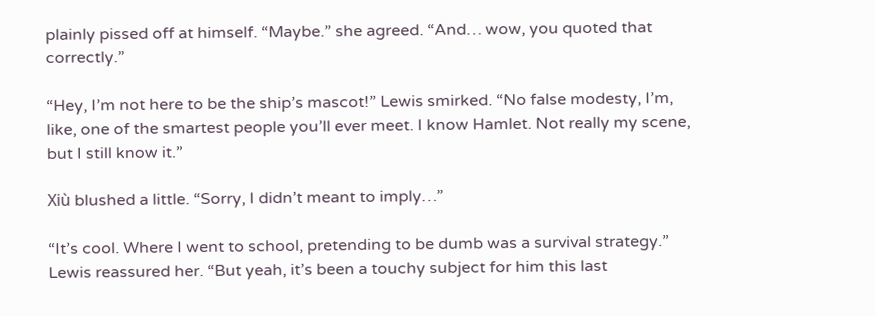plainly pissed off at himself. “Maybe.” she agreed. “And… wow, you quoted that correctly.”

“Hey, I’m not here to be the ship’s mascot!” Lewis smirked. “No false modesty, I’m, like, one of the smartest people you’ll ever meet. I know Hamlet. Not really my scene, but I still know it.”

Xiù blushed a little. “Sorry, I didn’t meant to imply…”

“It’s cool. Where I went to school, pretending to be dumb was a survival strategy.” Lewis reassured her. “But yeah, it’s been a touchy subject for him this last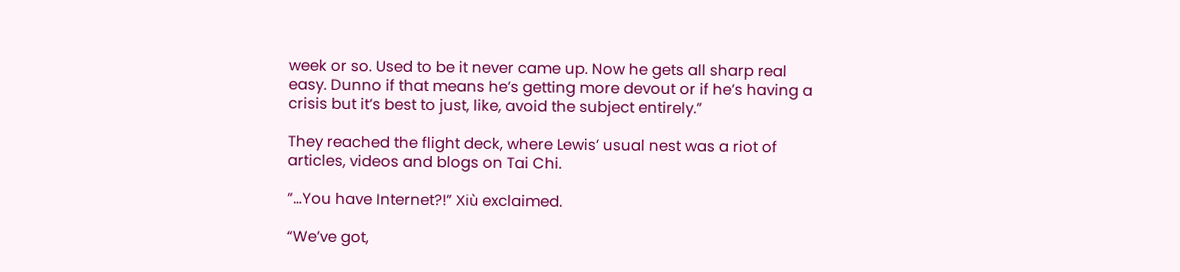week or so. Used to be it never came up. Now he gets all sharp real easy. Dunno if that means he’s getting more devout or if he’s having a crisis but it’s best to just, like, avoid the subject entirely.”

They reached the flight deck, where Lewis’ usual nest was a riot of articles, videos and blogs on Tai Chi.

”…You have Internet?!” Xiù exclaimed.

“We’ve got,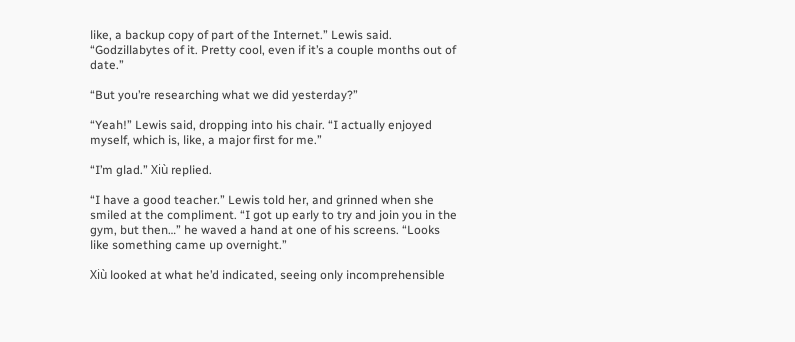like, a backup copy of part of the Internet.” Lewis said. “Godzillabytes of it. Pretty cool, even if it’s a couple months out of date.”

“But you’re researching what we did yesterday?”

“Yeah!” Lewis said, dropping into his chair. “I actually enjoyed myself, which is, like, a major first for me.”

“I’m glad.” Xiù replied.

“I have a good teacher.” Lewis told her, and grinned when she smiled at the compliment. “I got up early to try and join you in the gym, but then…” he waved a hand at one of his screens. “Looks like something came up overnight.”

Xiù looked at what he’d indicated, seeing only incomprehensible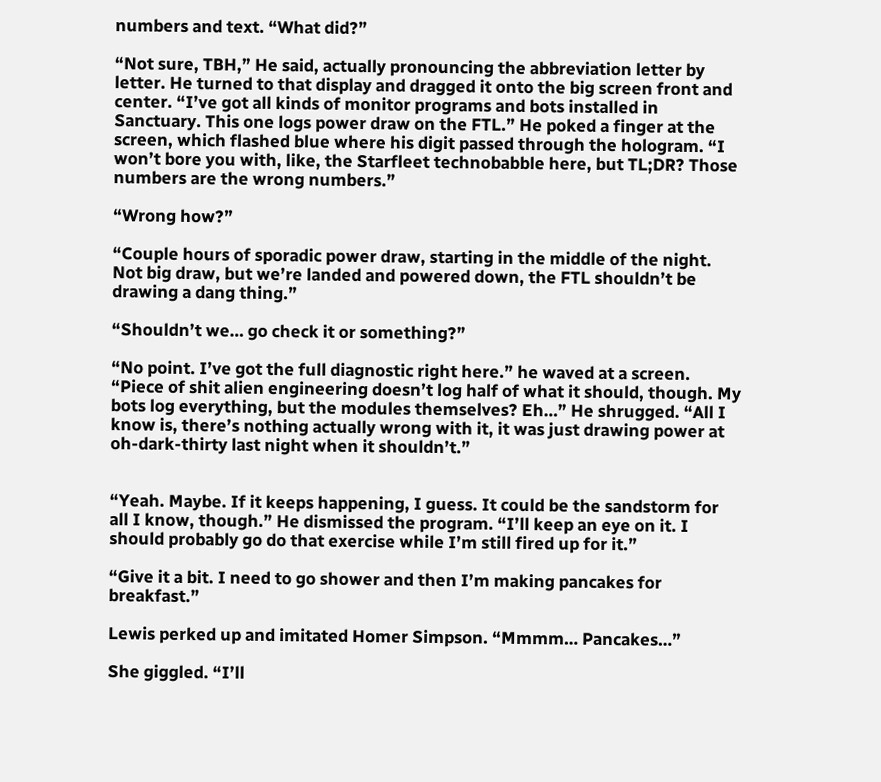numbers and text. “What did?”

“Not sure, TBH,” He said, actually pronouncing the abbreviation letter by letter. He turned to that display and dragged it onto the big screen front and center. “I’ve got all kinds of monitor programs and bots installed in Sanctuary. This one logs power draw on the FTL.” He poked a finger at the screen, which flashed blue where his digit passed through the hologram. “I won’t bore you with, like, the Starfleet technobabble here, but TL;DR? Those numbers are the wrong numbers.”

“Wrong how?”

“Couple hours of sporadic power draw, starting in the middle of the night. Not big draw, but we’re landed and powered down, the FTL shouldn’t be drawing a dang thing.”

“Shouldn’t we… go check it or something?”

“No point. I’ve got the full diagnostic right here.” he waved at a screen. “Piece of shit alien engineering doesn’t log half of what it should, though. My bots log everything, but the modules themselves? Eh…” He shrugged. “All I know is, there’s nothing actually wrong with it, it was just drawing power at oh-dark-thirty last night when it shouldn’t.”


“Yeah. Maybe. If it keeps happening, I guess. It could be the sandstorm for all I know, though.” He dismissed the program. “I’ll keep an eye on it. I should probably go do that exercise while I’m still fired up for it.”

“Give it a bit. I need to go shower and then I’m making pancakes for breakfast.”

Lewis perked up and imitated Homer Simpson. “Mmmm… Pancakes…”

She giggled. “I’ll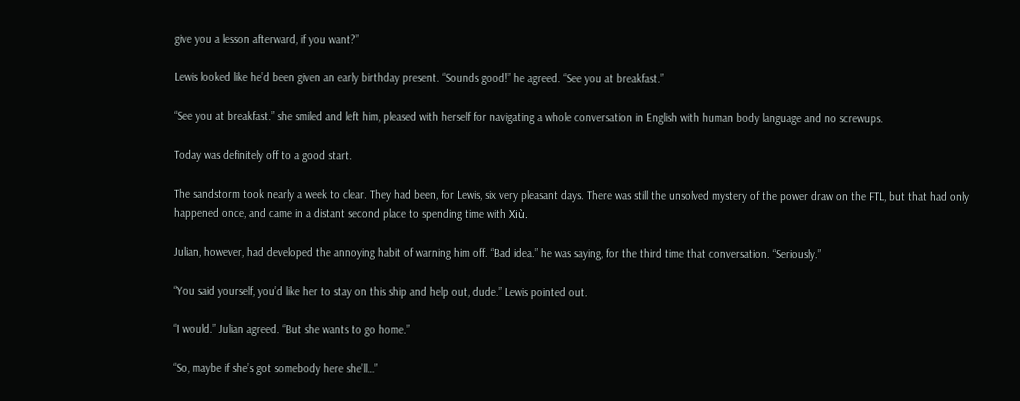give you a lesson afterward, if you want?”

Lewis looked like he’d been given an early birthday present. “Sounds good!” he agreed. “See you at breakfast.”

“See you at breakfast.” she smiled and left him, pleased with herself for navigating a whole conversation in English with human body language and no screwups.

Today was definitely off to a good start.

The sandstorm took nearly a week to clear. They had been, for Lewis, six very pleasant days. There was still the unsolved mystery of the power draw on the FTL, but that had only happened once, and came in a distant second place to spending time with Xiù.

Julian, however, had developed the annoying habit of warning him off. “Bad idea.” he was saying, for the third time that conversation. “Seriously.”

“You said yourself, you’d like her to stay on this ship and help out, dude.” Lewis pointed out.

“I would.” Julian agreed. “But she wants to go home.”

“So, maybe if she’s got somebody here she’ll…”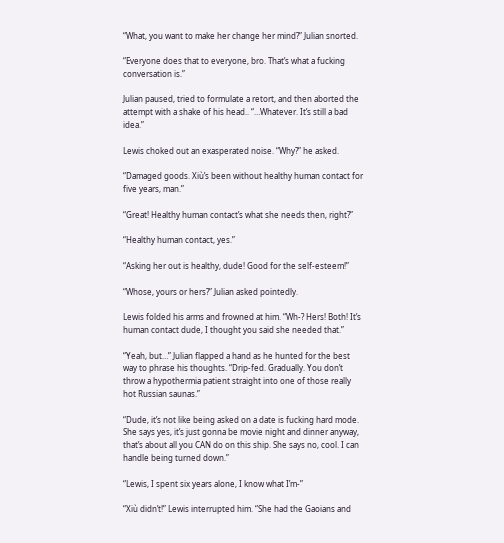“What, you want to make her change her mind?” Julian snorted.

“Everyone does that to everyone, bro. That’s what a fucking conversation is.”

Julian paused, tried to formulate a retort, and then aborted the attempt with a shake of his head.. “…Whatever. It’s still a bad idea.”

Lewis choked out an exasperated noise. “Why?” he asked.

“Damaged goods. Xiù’s been without healthy human contact for five years, man.”

“Great! Healthy human contact’s what she needs then, right?”

“Healthy human contact, yes.”

“Asking her out is healthy, dude! Good for the self-esteem!”

“Whose, yours or hers?” Julian asked pointedly.

Lewis folded his arms and frowned at him. “Wh-? Hers! Both! It’s human contact dude, I thought you said she needed that.”

“Yeah, but…” Julian flapped a hand as he hunted for the best way to phrase his thoughts. “Drip-fed. Gradually. You don’t throw a hypothermia patient straight into one of those really hot Russian saunas.”

“Dude, it’s not like being asked on a date is fucking hard mode. She says yes, it’s just gonna be movie night and dinner anyway, that’s about all you CAN do on this ship. She says no, cool. I can handle being turned down.”

“Lewis, I spent six years alone, I know what I’m-”

“Xiù didn’t!” Lewis interrupted him. “She had the Gaoians and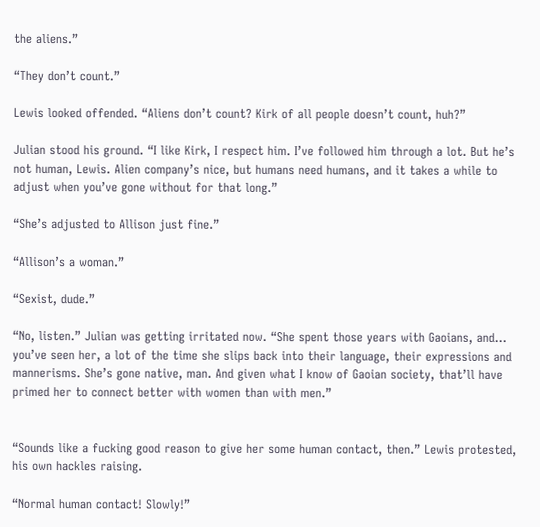the aliens.”

“They don’t count.”

Lewis looked offended. “Aliens don’t count? Kirk of all people doesn’t count, huh?”

Julian stood his ground. “I like Kirk, I respect him. I’ve followed him through a lot. But he’s not human, Lewis. Alien company’s nice, but humans need humans, and it takes a while to adjust when you’ve gone without for that long.”

“She’s adjusted to Allison just fine.”

“Allison’s a woman.”

“Sexist, dude.”

“No, listen.” Julian was getting irritated now. “She spent those years with Gaoians, and… you’ve seen her, a lot of the time she slips back into their language, their expressions and mannerisms. She’s gone native, man. And given what I know of Gaoian society, that’ll have primed her to connect better with women than with men.”


“Sounds like a fucking good reason to give her some human contact, then.” Lewis protested, his own hackles raising.

“Normal human contact! Slowly!”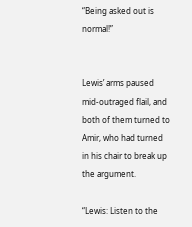“Being asked out is normal!”


Lewis’ arms paused mid-outraged flail, and both of them turned to Amir, who had turned in his chair to break up the argument.

“Lewis: Listen to the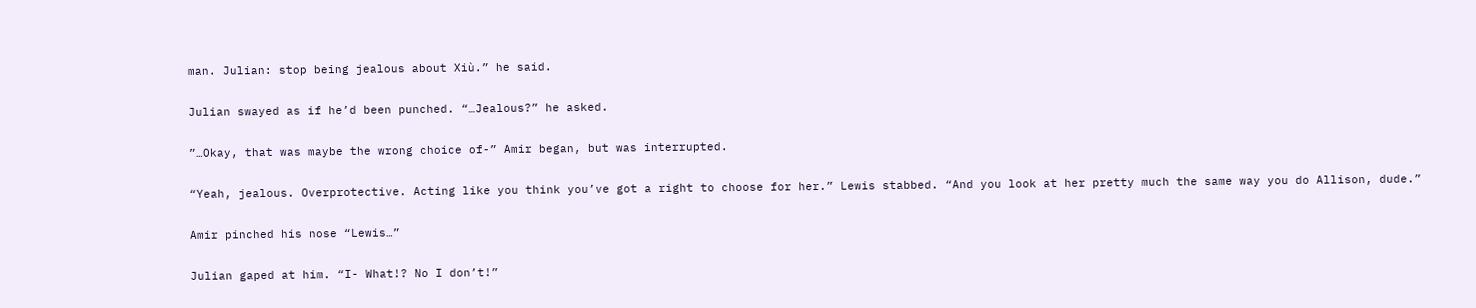man. Julian: stop being jealous about Xiù.” he said.

Julian swayed as if he’d been punched. “…Jealous?” he asked.

”…Okay, that was maybe the wrong choice of-” Amir began, but was interrupted.

“Yeah, jealous. Overprotective. Acting like you think you’ve got a right to choose for her.” Lewis stabbed. “And you look at her pretty much the same way you do Allison, dude.”

Amir pinched his nose “Lewis…”

Julian gaped at him. “I- What!? No I don’t!”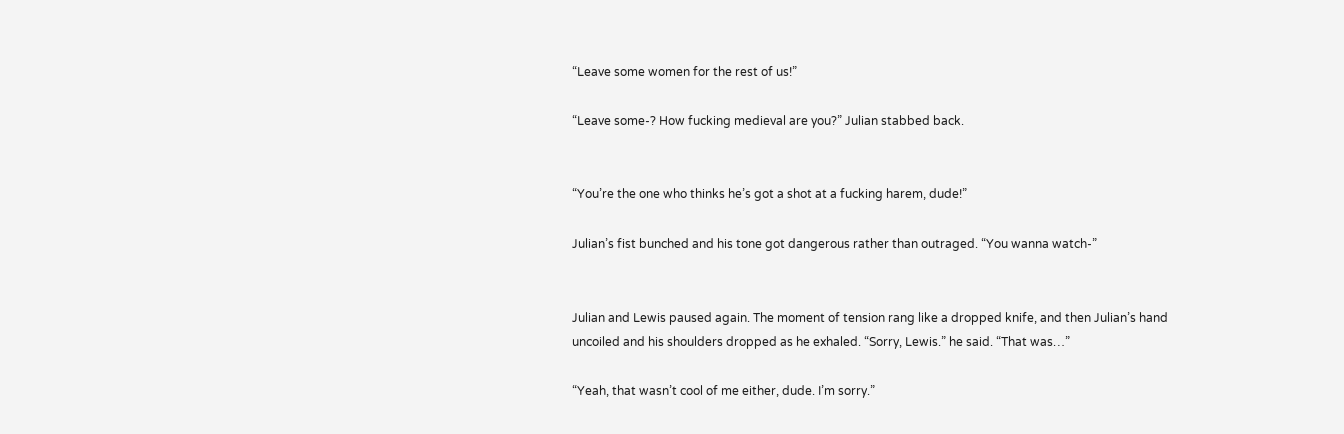“Leave some women for the rest of us!”

“Leave some-? How fucking medieval are you?” Julian stabbed back.


“You’re the one who thinks he’s got a shot at a fucking harem, dude!”

Julian’s fist bunched and his tone got dangerous rather than outraged. “You wanna watch-”


Julian and Lewis paused again. The moment of tension rang like a dropped knife, and then Julian’s hand uncoiled and his shoulders dropped as he exhaled. “Sorry, Lewis.” he said. “That was…”

“Yeah, that wasn’t cool of me either, dude. I’m sorry.”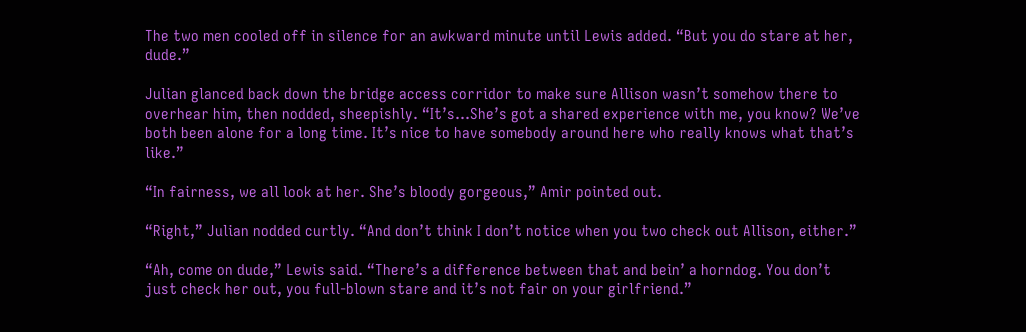The two men cooled off in silence for an awkward minute until Lewis added. “But you do stare at her, dude.”

Julian glanced back down the bridge access corridor to make sure Allison wasn’t somehow there to overhear him, then nodded, sheepishly. “It’s…She’s got a shared experience with me, you know? We’ve both been alone for a long time. It’s nice to have somebody around here who really knows what that’s like.”

“In fairness, we all look at her. She’s bloody gorgeous,” Amir pointed out.

“Right,” Julian nodded curtly. “And don’t think I don’t notice when you two check out Allison, either.”

“Ah, come on dude,” Lewis said. “There’s a difference between that and bein’ a horndog. You don’t just check her out, you full-blown stare and it’s not fair on your girlfriend.”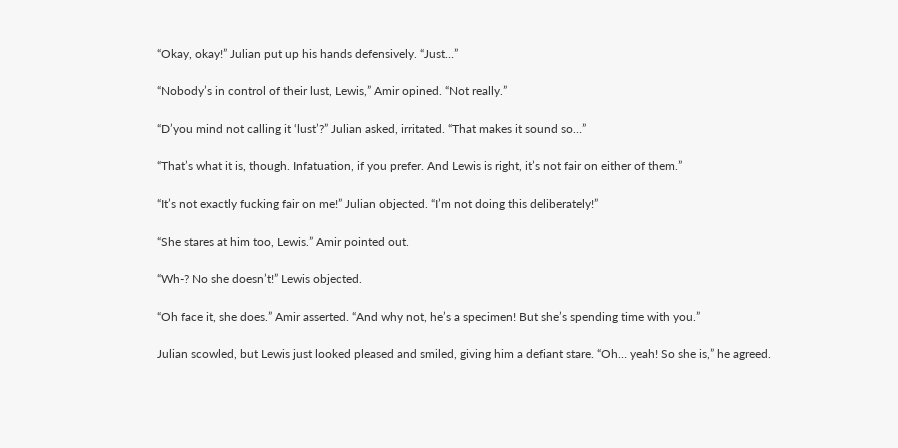“Okay, okay!” Julian put up his hands defensively. “Just…”

“Nobody’s in control of their lust, Lewis,” Amir opined. “Not really.”

“D’you mind not calling it ‘lust’?” Julian asked, irritated. “That makes it sound so…”

“That’s what it is, though. Infatuation, if you prefer. And Lewis is right, it’s not fair on either of them.”

“It’s not exactly fucking fair on me!” Julian objected. “I’m not doing this deliberately!”

“She stares at him too, Lewis.” Amir pointed out.

“Wh-? No she doesn’t!” Lewis objected.

“Oh face it, she does.” Amir asserted. “And why not, he’s a specimen! But she’s spending time with you.”

Julian scowled, but Lewis just looked pleased and smiled, giving him a defiant stare. “Oh… yeah! So she is,” he agreed.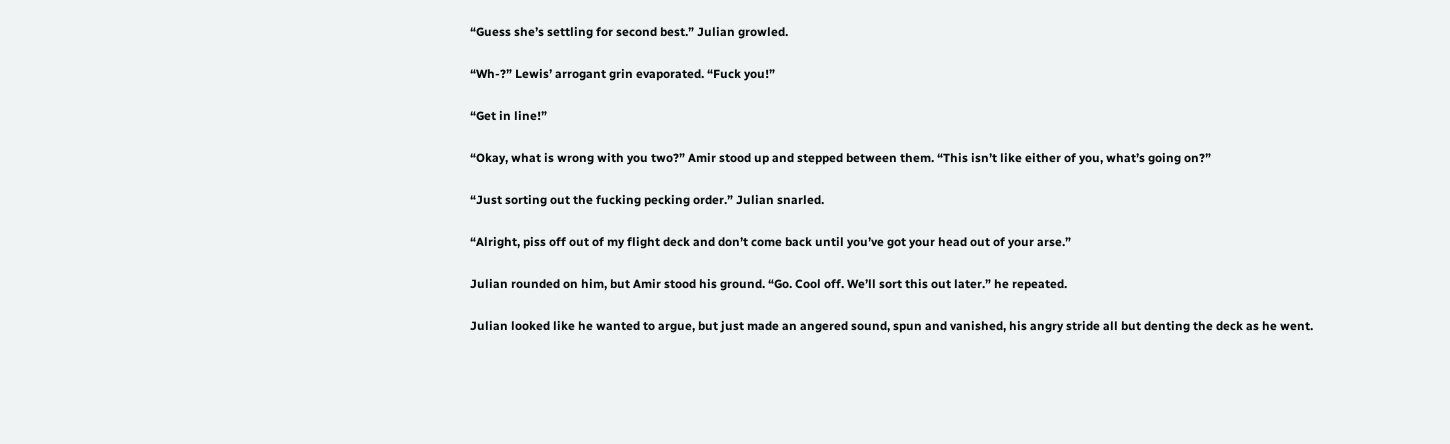“Guess she’s settling for second best.” Julian growled.

“Wh-?” Lewis’ arrogant grin evaporated. “Fuck you!”

“Get in line!”

“Okay, what is wrong with you two?” Amir stood up and stepped between them. “This isn’t like either of you, what’s going on?”

“Just sorting out the fucking pecking order.” Julian snarled.

“Alright, piss off out of my flight deck and don’t come back until you’ve got your head out of your arse.”

Julian rounded on him, but Amir stood his ground. “Go. Cool off. We’ll sort this out later.” he repeated.

Julian looked like he wanted to argue, but just made an angered sound, spun and vanished, his angry stride all but denting the deck as he went.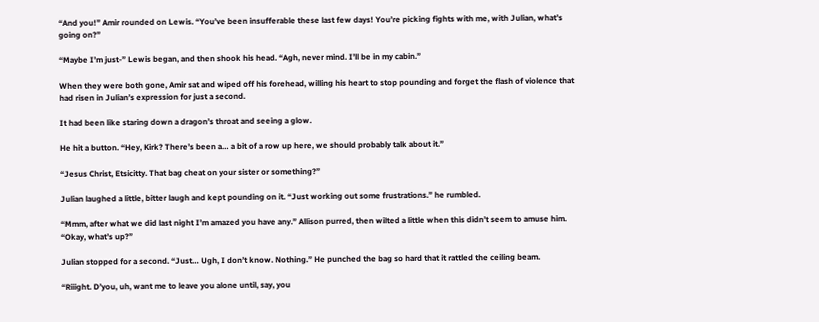“And you!” Amir rounded on Lewis. “You’ve been insufferable these last few days! You’re picking fights with me, with Julian, what’s going on?”

“Maybe I’m just-” Lewis began, and then shook his head. “Agh, never mind. I’ll be in my cabin.”

When they were both gone, Amir sat and wiped off his forehead, willing his heart to stop pounding and forget the flash of violence that had risen in Julian’s expression for just a second.

It had been like staring down a dragon’s throat and seeing a glow.

He hit a button. “Hey, Kirk? There’s been a… a bit of a row up here, we should probably talk about it.”

“Jesus Christ, Etsicitty. That bag cheat on your sister or something?”

Julian laughed a little, bitter laugh and kept pounding on it. “Just working out some frustrations.” he rumbled.

“Mmm, after what we did last night I’m amazed you have any.” Allison purred, then wilted a little when this didn’t seem to amuse him. “Okay, what’s up?”

Julian stopped for a second. “Just… Ugh, I don’t know. Nothing.” He punched the bag so hard that it rattled the ceiling beam.

“Riiight. D’you, uh, want me to leave you alone until, say, you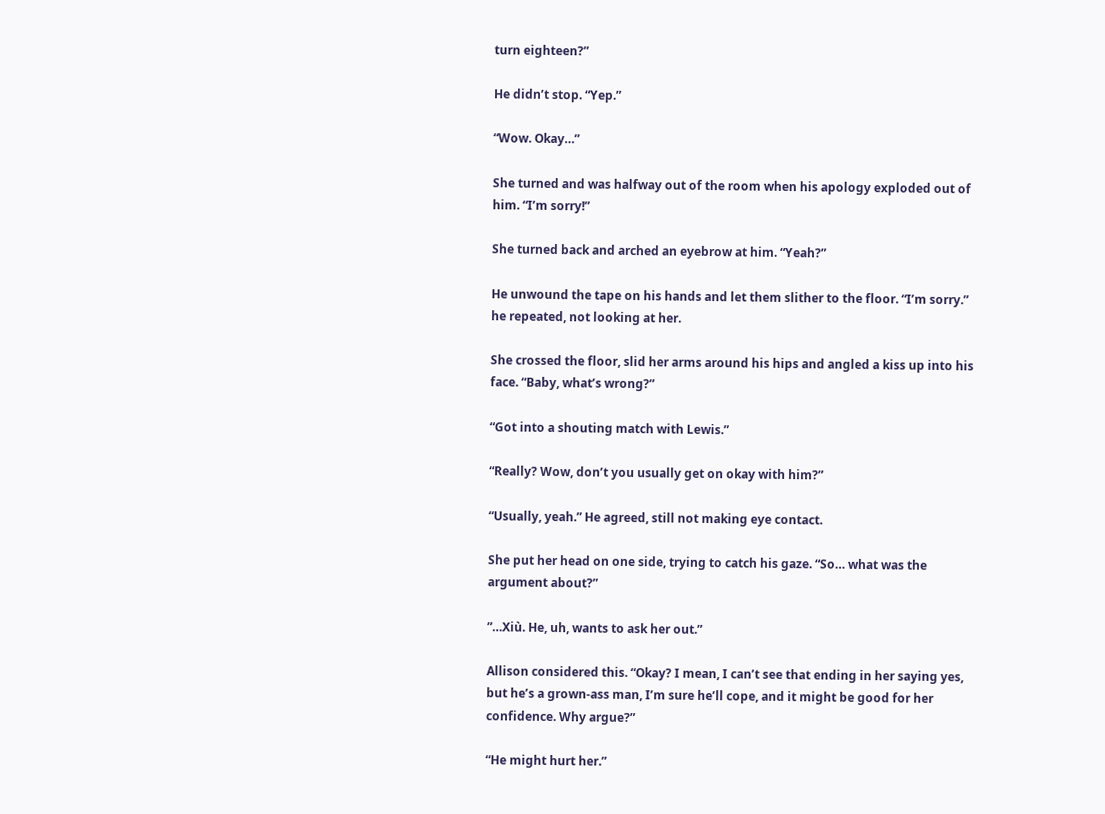turn eighteen?”

He didn’t stop. “Yep.”

“Wow. Okay…”

She turned and was halfway out of the room when his apology exploded out of him. “I’m sorry!”

She turned back and arched an eyebrow at him. “Yeah?”

He unwound the tape on his hands and let them slither to the floor. “I’m sorry.” he repeated, not looking at her.

She crossed the floor, slid her arms around his hips and angled a kiss up into his face. “Baby, what’s wrong?”

“Got into a shouting match with Lewis.”

“Really? Wow, don’t you usually get on okay with him?”

“Usually, yeah.” He agreed, still not making eye contact.

She put her head on one side, trying to catch his gaze. “So… what was the argument about?”

”…Xiù. He, uh, wants to ask her out.”

Allison considered this. “Okay? I mean, I can’t see that ending in her saying yes, but he’s a grown-ass man, I’m sure he’ll cope, and it might be good for her confidence. Why argue?”

“He might hurt her.”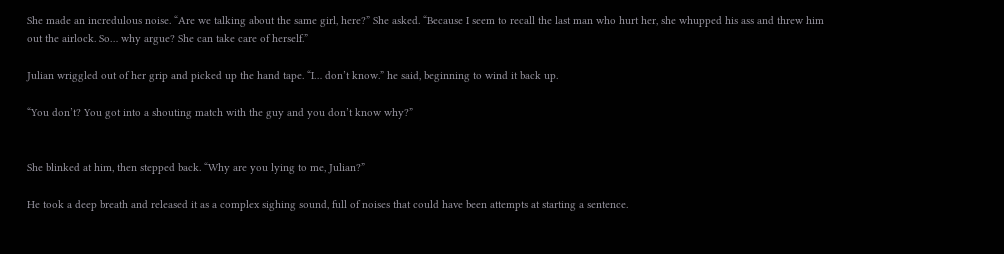She made an incredulous noise. “Are we talking about the same girl, here?” She asked. “Because I seem to recall the last man who hurt her, she whupped his ass and threw him out the airlock. So… why argue? She can take care of herself.”

Julian wriggled out of her grip and picked up the hand tape. “I… don’t know.” he said, beginning to wind it back up.

“You don’t? You got into a shouting match with the guy and you don’t know why?”


She blinked at him, then stepped back. “Why are you lying to me, Julian?”

He took a deep breath and released it as a complex sighing sound, full of noises that could have been attempts at starting a sentence.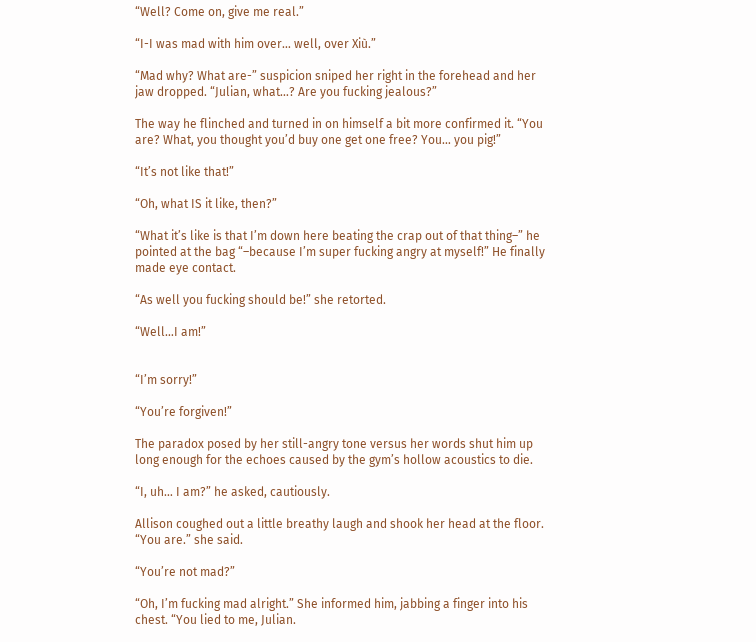“Well? Come on, give me real.”

“I-I was mad with him over… well, over Xiù.”

“Mad why? What are-” suspicion sniped her right in the forehead and her jaw dropped. “Julian, what…? Are you fucking jealous?”

The way he flinched and turned in on himself a bit more confirmed it. “You are? What, you thought you’d buy one get one free? You… you pig!”

“It’s not like that!”

“Oh, what IS it like, then?”

“What it’s like is that I’m down here beating the crap out of that thing–” he pointed at the bag “–because I’m super fucking angry at myself!” He finally made eye contact.

“As well you fucking should be!” she retorted.

“Well…I am!”


“I’m sorry!”

“You’re forgiven!”

The paradox posed by her still-angry tone versus her words shut him up long enough for the echoes caused by the gym’s hollow acoustics to die.

“I, uh… I am?” he asked, cautiously.

Allison coughed out a little breathy laugh and shook her head at the floor. “You are.” she said.

“You’re not mad?”

“Oh, I’m fucking mad alright.” She informed him, jabbing a finger into his chest. “You lied to me, Julian.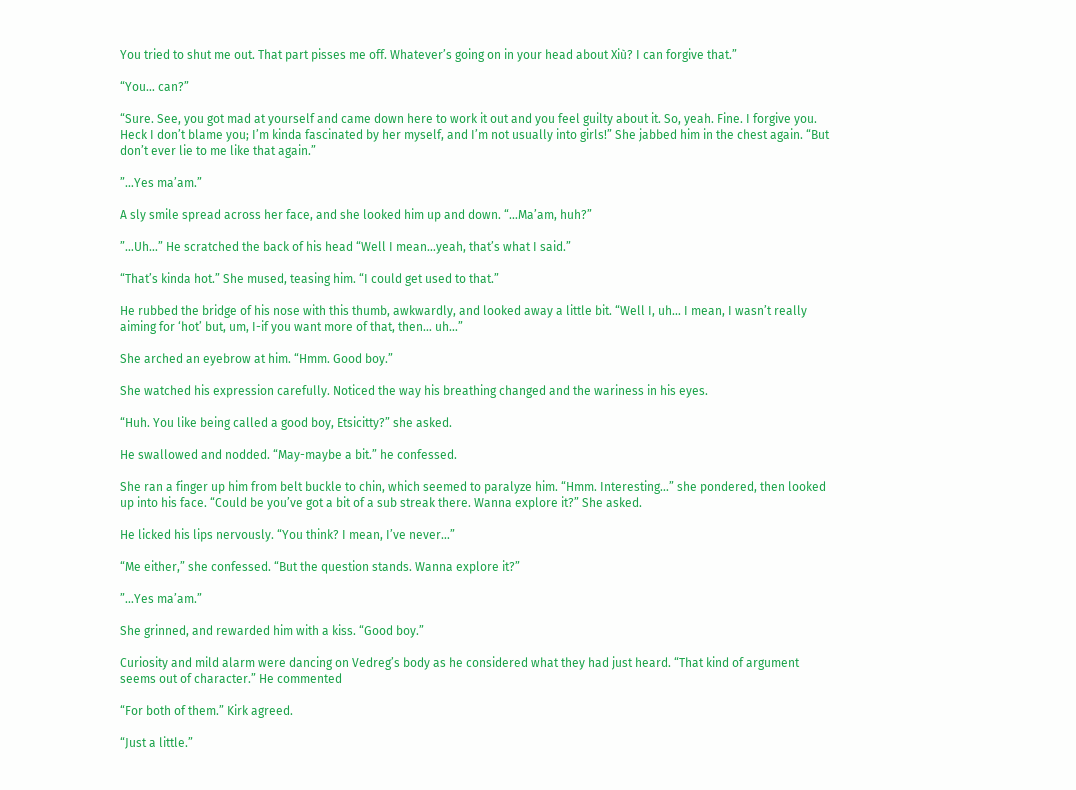You tried to shut me out. That part pisses me off. Whatever’s going on in your head about Xiù? I can forgive that.”

“You… can?”

“Sure. See, you got mad at yourself and came down here to work it out and you feel guilty about it. So, yeah. Fine. I forgive you. Heck I don’t blame you; I’m kinda fascinated by her myself, and I’m not usually into girls!” She jabbed him in the chest again. “But don’t ever lie to me like that again.”

”…Yes ma’am.”

A sly smile spread across her face, and she looked him up and down. “…Ma’am, huh?”

”…Uh…” He scratched the back of his head “Well I mean…yeah, that’s what I said.”

“That’s kinda hot.” She mused, teasing him. “I could get used to that.”

He rubbed the bridge of his nose with this thumb, awkwardly, and looked away a little bit. “Well I, uh… I mean, I wasn’t really aiming for ‘hot’ but, um, I-if you want more of that, then… uh…”

She arched an eyebrow at him. “Hmm. Good boy.”

She watched his expression carefully. Noticed the way his breathing changed and the wariness in his eyes.

“Huh. You like being called a good boy, Etsicitty?” she asked.

He swallowed and nodded. “May-maybe a bit.” he confessed.

She ran a finger up him from belt buckle to chin, which seemed to paralyze him. “Hmm. Interesting…” she pondered, then looked up into his face. “Could be you’ve got a bit of a sub streak there. Wanna explore it?” She asked.

He licked his lips nervously. “You think? I mean, I’ve never…”

“Me either,” she confessed. “But the question stands. Wanna explore it?”

”…Yes ma’am.”

She grinned, and rewarded him with a kiss. “Good boy.”

Curiosity and mild alarm were dancing on Vedreg’s body as he considered what they had just heard. “That kind of argument seems out of character.” He commented

“For both of them.” Kirk agreed.

“Just a little.”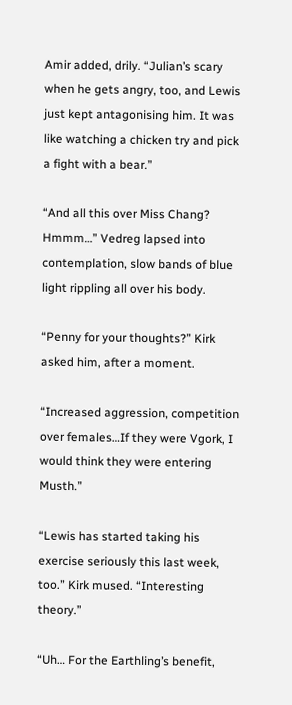Amir added, drily. “Julian’s scary when he gets angry, too, and Lewis just kept antagonising him. It was like watching a chicken try and pick a fight with a bear.”

“And all this over Miss Chang? Hmmm…” Vedreg lapsed into contemplation, slow bands of blue light rippling all over his body.

“Penny for your thoughts?” Kirk asked him, after a moment.

“Increased aggression, competition over females…If they were Vgork, I would think they were entering Musth.”

“Lewis has started taking his exercise seriously this last week, too.” Kirk mused. “Interesting theory.”

“Uh… For the Earthling’s benefit,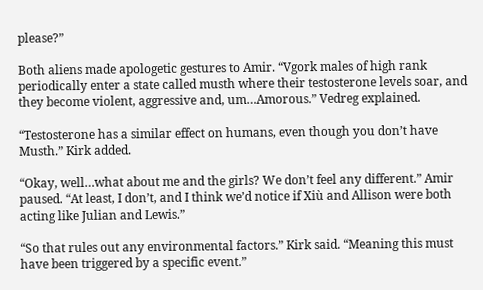please?”

Both aliens made apologetic gestures to Amir. “Vgork males of high rank periodically enter a state called musth where their testosterone levels soar, and they become violent, aggressive and, um…Amorous.” Vedreg explained.

“Testosterone has a similar effect on humans, even though you don’t have Musth.” Kirk added.

“Okay, well…what about me and the girls? We don’t feel any different.” Amir paused. “At least, I don’t, and I think we’d notice if Xiù and Allison were both acting like Julian and Lewis.”

“So that rules out any environmental factors.” Kirk said. “Meaning this must have been triggered by a specific event.”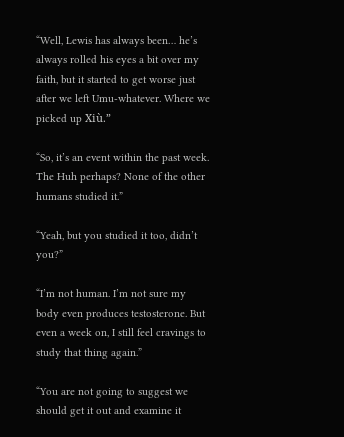“Well, Lewis has always been… he’s always rolled his eyes a bit over my faith, but it started to get worse just after we left Umu-whatever. Where we picked up Xiù.”

“So, it’s an event within the past week. The Huh perhaps? None of the other humans studied it.”

“Yeah, but you studied it too, didn’t you?”

“I’m not human. I’m not sure my body even produces testosterone. But even a week on, I still feel cravings to study that thing again.”

“You are not going to suggest we should get it out and examine it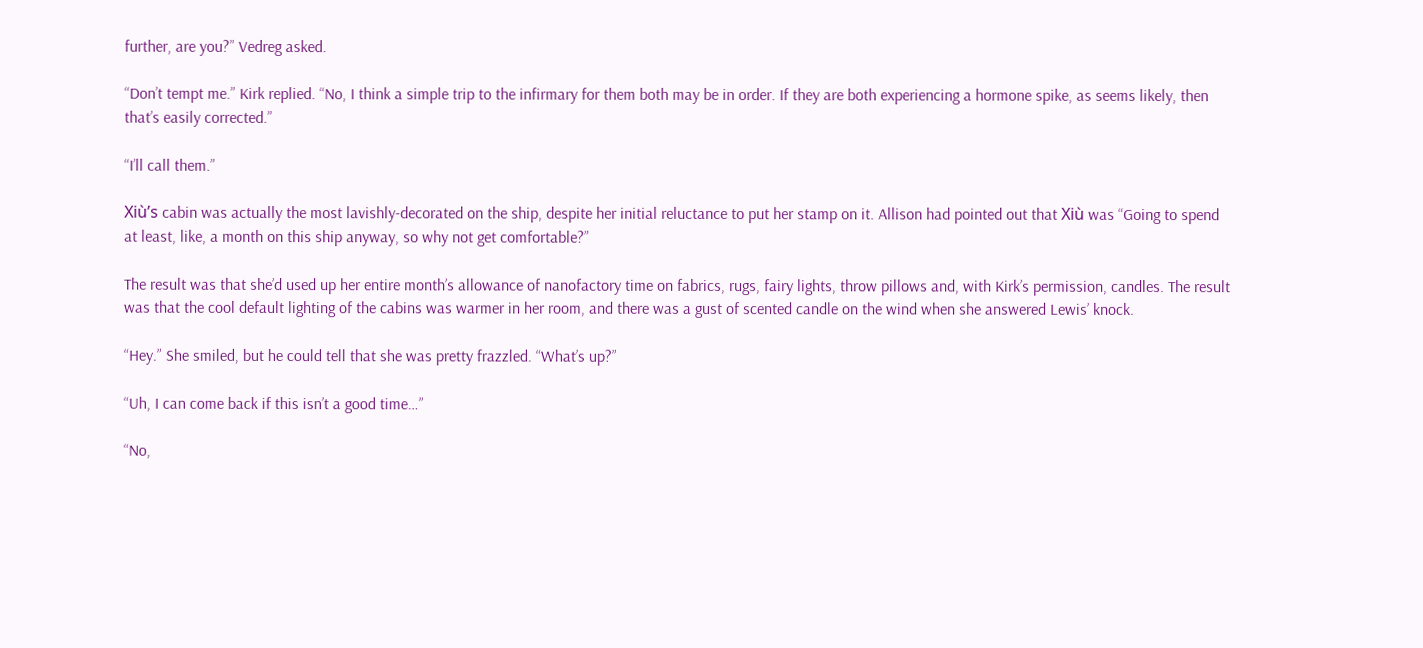further, are you?” Vedreg asked.

“Don’t tempt me.” Kirk replied. “No, I think a simple trip to the infirmary for them both may be in order. If they are both experiencing a hormone spike, as seems likely, then that’s easily corrected.”

“I’ll call them.”

Xiù’s cabin was actually the most lavishly-decorated on the ship, despite her initial reluctance to put her stamp on it. Allison had pointed out that Xiù was “Going to spend at least, like, a month on this ship anyway, so why not get comfortable?”

The result was that she’d used up her entire month’s allowance of nanofactory time on fabrics, rugs, fairy lights, throw pillows and, with Kirk’s permission, candles. The result was that the cool default lighting of the cabins was warmer in her room, and there was a gust of scented candle on the wind when she answered Lewis’ knock.

“Hey.” She smiled, but he could tell that she was pretty frazzled. “What’s up?”

“Uh, I can come back if this isn’t a good time…”

“No,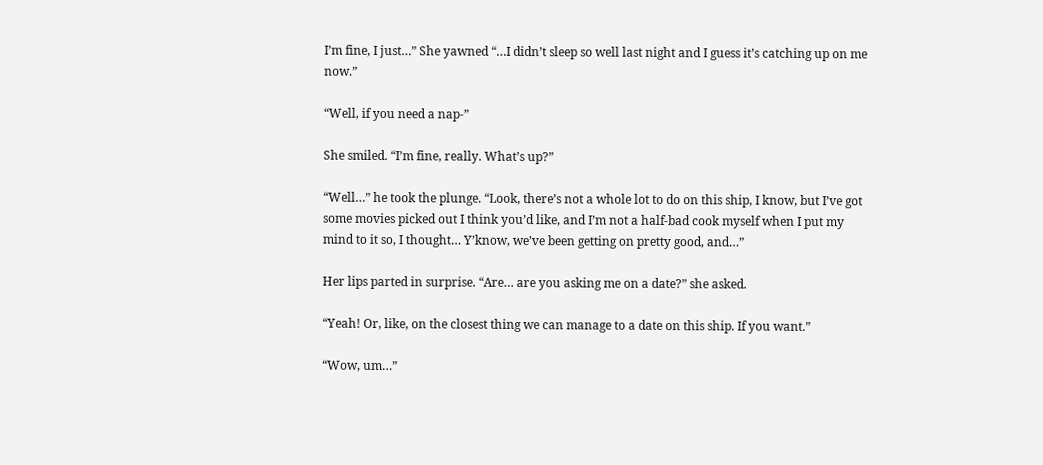I’m fine, I just…” She yawned “…I didn’t sleep so well last night and I guess it’s catching up on me now.”

“Well, if you need a nap-”

She smiled. “I’m fine, really. What’s up?”

“Well…” he took the plunge. “Look, there’s not a whole lot to do on this ship, I know, but I’ve got some movies picked out I think you’d like, and I’m not a half-bad cook myself when I put my mind to it so, I thought… Y’know, we’ve been getting on pretty good, and…”

Her lips parted in surprise. “Are… are you asking me on a date?” she asked.

“Yeah! Or, like, on the closest thing we can manage to a date on this ship. If you want.”

“Wow, um…”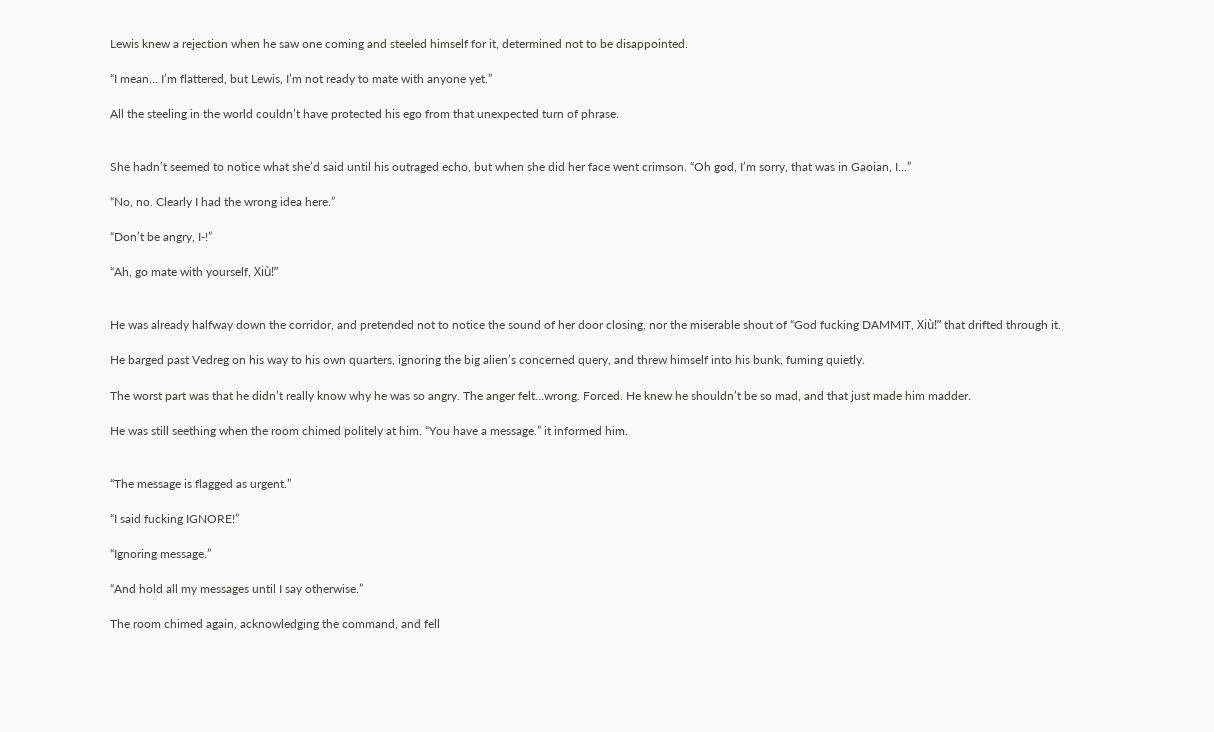Lewis knew a rejection when he saw one coming and steeled himself for it, determined not to be disappointed.

“I mean… I’m flattered, but Lewis, I’m not ready to mate with anyone yet.”

All the steeling in the world couldn’t have protected his ego from that unexpected turn of phrase.


She hadn’t seemed to notice what she’d said until his outraged echo, but when she did her face went crimson. “Oh god, I’m sorry, that was in Gaoian, I…”

“No, no. Clearly I had the wrong idea here.”

“Don’t be angry, I-!”

“Ah, go mate with yourself, Xiù!”


He was already halfway down the corridor, and pretended not to notice the sound of her door closing, nor the miserable shout of “God fucking DAMMIT, Xiù!” that drifted through it.

He barged past Vedreg on his way to his own quarters, ignoring the big alien’s concerned query, and threw himself into his bunk, fuming quietly.

The worst part was that he didn’t really know why he was so angry. The anger felt…wrong. Forced. He knew he shouldn’t be so mad, and that just made him madder.

He was still seething when the room chimed politely at him. “You have a message.” it informed him.


“The message is flagged as urgent.”

“I said fucking IGNORE!”

“Ignoring message.”

“And hold all my messages until I say otherwise.”

The room chimed again, acknowledging the command, and fell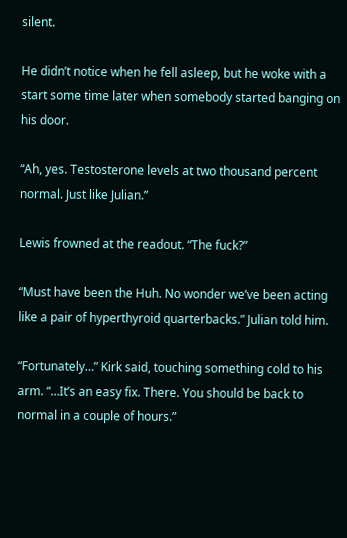silent.

He didn’t notice when he fell asleep, but he woke with a start some time later when somebody started banging on his door.

“Ah, yes. Testosterone levels at two thousand percent normal. Just like Julian.”

Lewis frowned at the readout. “The fuck?”

“Must have been the Huh. No wonder we’ve been acting like a pair of hyperthyroid quarterbacks.” Julian told him.

“Fortunately…” Kirk said, touching something cold to his arm. “…It’s an easy fix. There. You should be back to normal in a couple of hours.”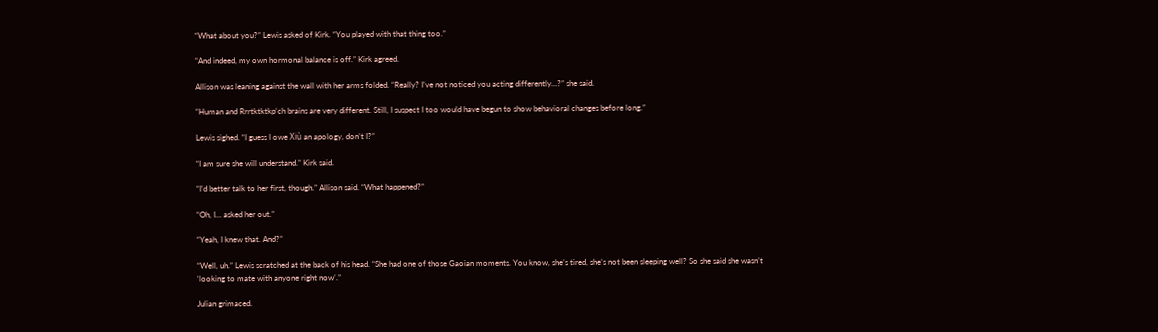“What about you?” Lewis asked of Kirk. “You played with that thing too.”

“And indeed, my own hormonal balance is off.” Kirk agreed.

Allison was leaning against the wall with her arms folded. “Really? I’ve not noticed you acting differently…?” she said.

“Human and Rrrtktktkp’ch brains are very different. Still, I suspect I too would have begun to show behavioral changes before long.”

Lewis sighed. “I guess I owe Xiù an apology, don’t I?”

“I am sure she will understand.” Kirk said.

“I’d better talk to her first, though.” Allison said. “What happened?”

“Oh, I… asked her out.”

“Yeah, I knew that. And?”

“Well, uh.” Lewis scratched at the back of his head. “She had one of those Gaoian moments. You know, she’s tired, she’s not been sleeping well? So she said she wasn’t ‘looking to mate with anyone right now’.”

Julian grimaced.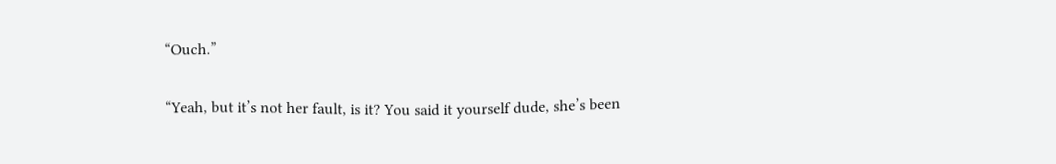“Ouch.”

“Yeah, but it’s not her fault, is it? You said it yourself dude, she’s been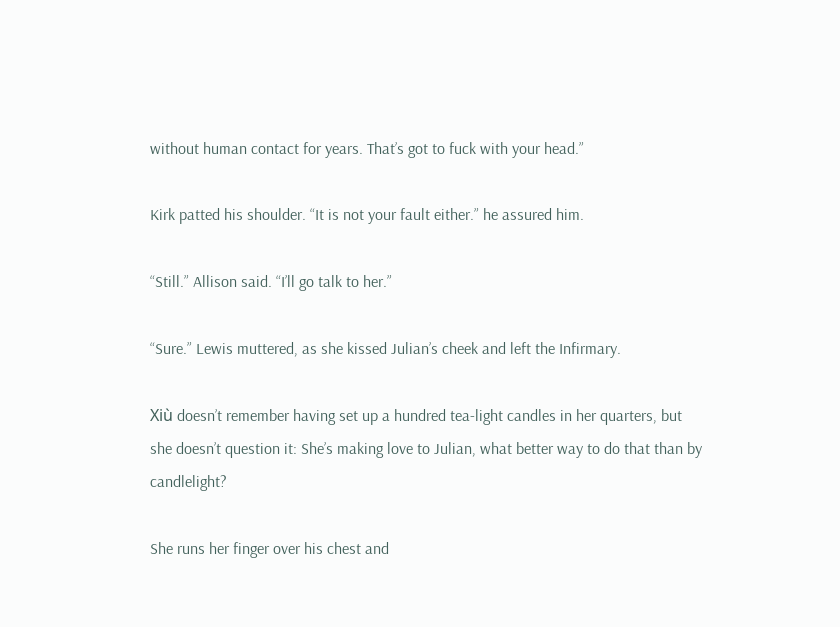without human contact for years. That’s got to fuck with your head.”

Kirk patted his shoulder. “It is not your fault either.” he assured him.

“Still.” Allison said. “I’ll go talk to her.”

“Sure.” Lewis muttered, as she kissed Julian’s cheek and left the Infirmary.

Xiù doesn’t remember having set up a hundred tea-light candles in her quarters, but she doesn’t question it: She’s making love to Julian, what better way to do that than by candlelight?

She runs her finger over his chest and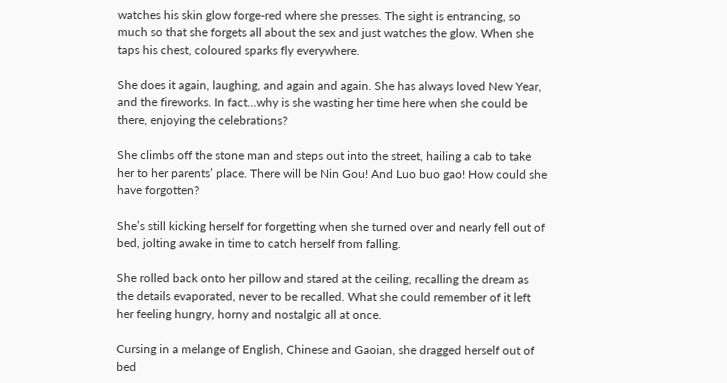watches his skin glow forge-red where she presses. The sight is entrancing, so much so that she forgets all about the sex and just watches the glow. When she taps his chest, coloured sparks fly everywhere.

She does it again, laughing, and again and again. She has always loved New Year, and the fireworks. In fact…why is she wasting her time here when she could be there, enjoying the celebrations?

She climbs off the stone man and steps out into the street, hailing a cab to take her to her parents’ place. There will be Nin Gou! And Luo buo gao! How could she have forgotten?

She’s still kicking herself for forgetting when she turned over and nearly fell out of bed, jolting awake in time to catch herself from falling.

She rolled back onto her pillow and stared at the ceiling, recalling the dream as the details evaporated, never to be recalled. What she could remember of it left her feeling hungry, horny and nostalgic all at once.

Cursing in a melange of English, Chinese and Gaoian, she dragged herself out of bed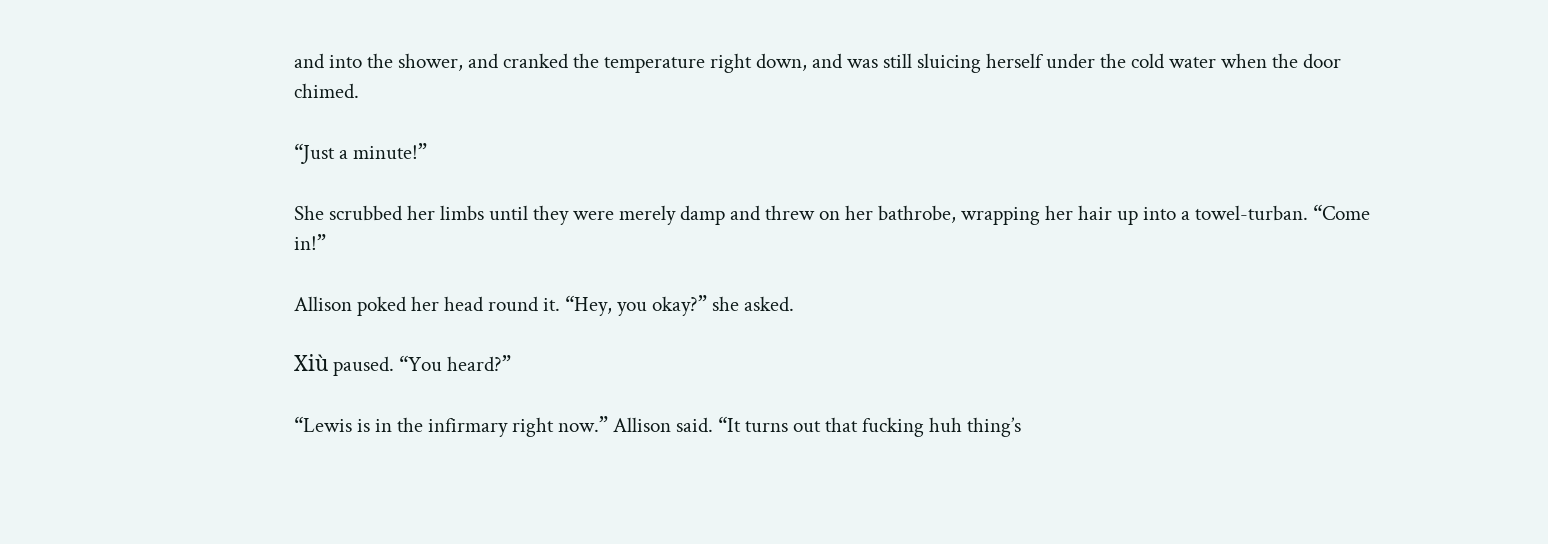and into the shower, and cranked the temperature right down, and was still sluicing herself under the cold water when the door chimed.

“Just a minute!”

She scrubbed her limbs until they were merely damp and threw on her bathrobe, wrapping her hair up into a towel-turban. “Come in!”

Allison poked her head round it. “Hey, you okay?” she asked.

Xiù paused. “You heard?”

“Lewis is in the infirmary right now.” Allison said. “It turns out that fucking huh thing’s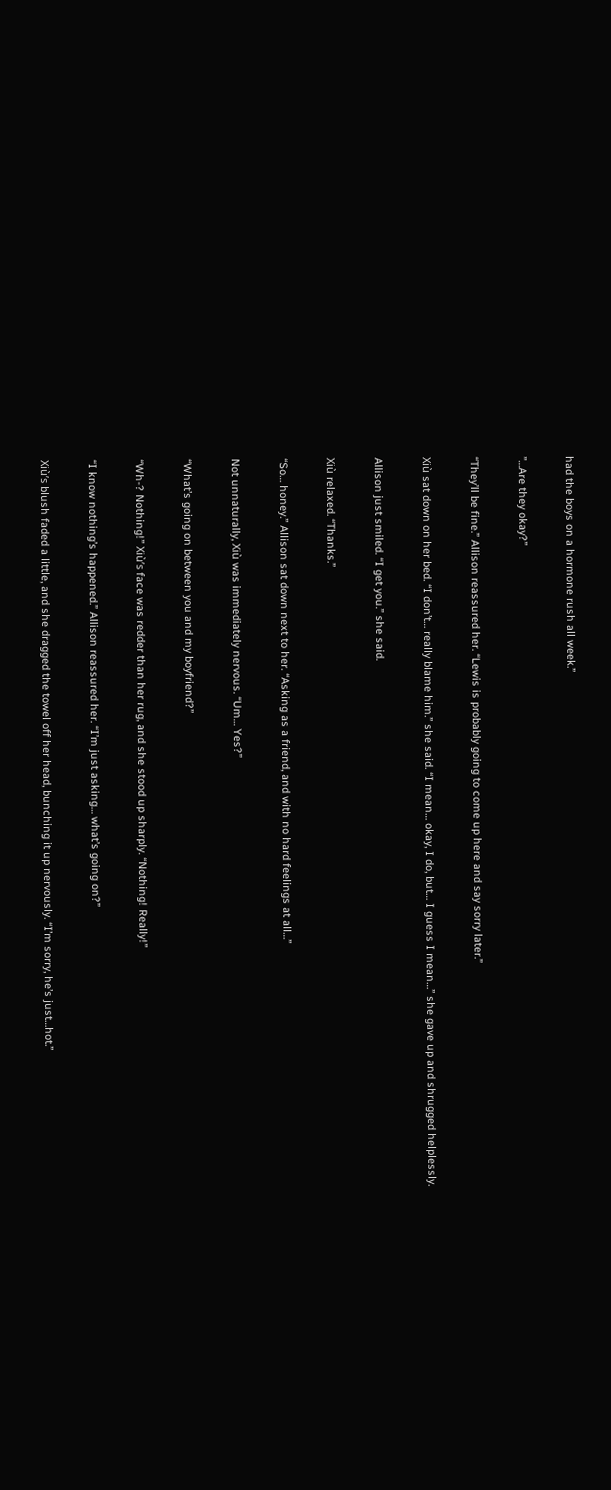had the boys on a hormone rush all week.”

”…Are they okay?”

“They’ll be fine.” Allison reassured her. “Lewis is probably going to come up here and say sorry later.”

Xiù sat down on her bed. “I don’t… really blame him.” she said. “I mean… okay, I do, but… I guess I mean…” she gave up and shrugged helplessly.

Allison just smiled. “I get you.” she said.

Xiù relaxed. “Thanks.”

“So… honey.” Allison sat down next to her. “Asking as a friend, and with no hard feelings at all…”

Not unnaturally, Xiù was immediately nervous. “Um… Yes?”

“What’s going on between you and my boyfriend?”

“Wh-? Nothing!” Xiù’s face was redder than her rug, and she stood up sharply. “Nothing! Really!”

“I know nothing’s happened.” Allison reassured her. “I’m just asking… what’s going on?”

Xiù’s blush faded a little, and she dragged the towel off her head, bunching it up nervously. “I’m sorry, he’s just…hot.”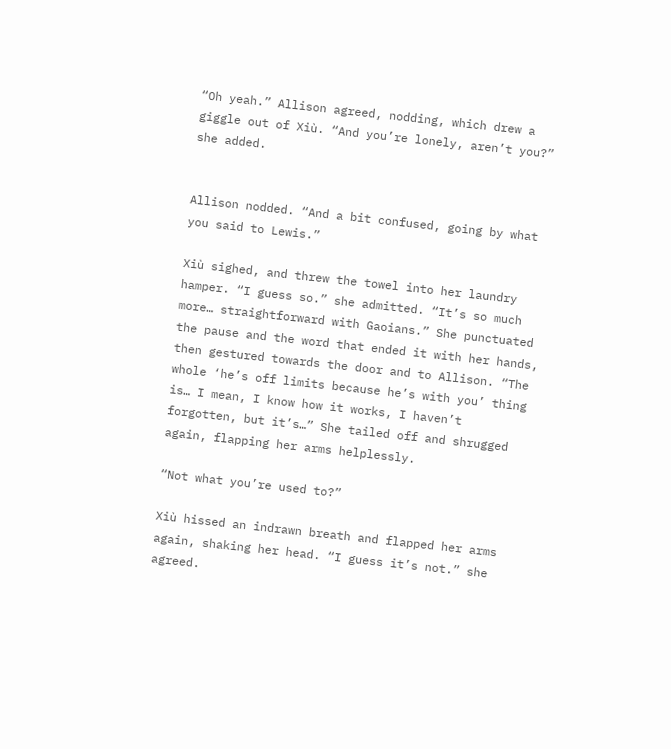“Oh yeah.” Allison agreed, nodding, which drew a giggle out of Xiù. “And you’re lonely, aren’t you?” she added.


Allison nodded. “And a bit confused, going by what you said to Lewis.”

Xiù sighed, and threw the towel into her laundry hamper. “I guess so.” she admitted. “It’s so much more… straightforward with Gaoians.” She punctuated the pause and the word that ended it with her hands, then gestured towards the door and to Allison. “The whole ‘he’s off limits because he’s with you’ thing is… I mean, I know how it works, I haven’t forgotten, but it’s…” She tailed off and shrugged again, flapping her arms helplessly.

“Not what you’re used to?”

Xiù hissed an indrawn breath and flapped her arms again, shaking her head. “I guess it’s not.” she agreed.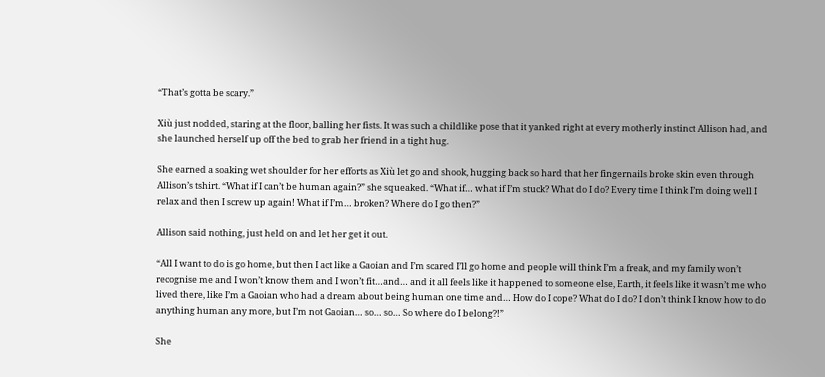“That’s gotta be scary.”

Xiù just nodded, staring at the floor, balling her fists. It was such a childlike pose that it yanked right at every motherly instinct Allison had, and she launched herself up off the bed to grab her friend in a tight hug.

She earned a soaking wet shoulder for her efforts as Xiù let go and shook, hugging back so hard that her fingernails broke skin even through Allison’s tshirt. “What if I can’t be human again?” she squeaked. “What if… what if I’m stuck? What do I do? Every time I think I’m doing well I relax and then I screw up again! What if I’m… broken? Where do I go then?”

Allison said nothing, just held on and let her get it out.

“All I want to do is go home, but then I act like a Gaoian and I’m scared I’ll go home and people will think I’m a freak, and my family won’t recognise me and I won’t know them and I won’t fit…and… and it all feels like it happened to someone else, Earth, it feels like it wasn’t me who lived there, like I’m a Gaoian who had a dream about being human one time and… How do I cope? What do I do? I don’t think I know how to do anything human any more, but I’m not Gaoian… so… so… So where do I belong?!”

She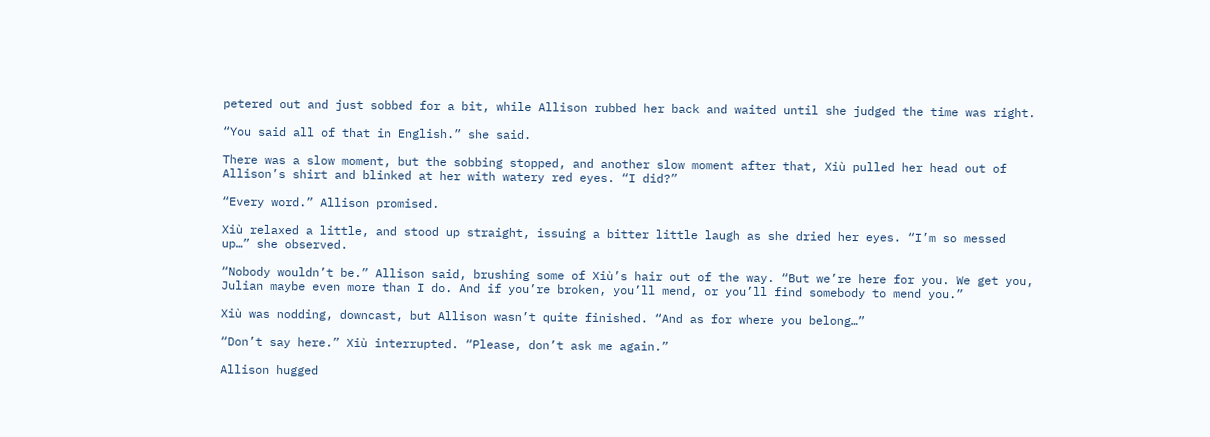petered out and just sobbed for a bit, while Allison rubbed her back and waited until she judged the time was right.

“You said all of that in English.” she said.

There was a slow moment, but the sobbing stopped, and another slow moment after that, Xiù pulled her head out of Allison’s shirt and blinked at her with watery red eyes. “I did?”

“Every word.” Allison promised.

Xiù relaxed a little, and stood up straight, issuing a bitter little laugh as she dried her eyes. “I’m so messed up…” she observed.

“Nobody wouldn’t be.” Allison said, brushing some of Xiù’s hair out of the way. “But we’re here for you. We get you, Julian maybe even more than I do. And if you’re broken, you’ll mend, or you’ll find somebody to mend you.”

Xiù was nodding, downcast, but Allison wasn’t quite finished. “And as for where you belong…”

“Don’t say here.” Xiù interrupted. “Please, don’t ask me again.”

Allison hugged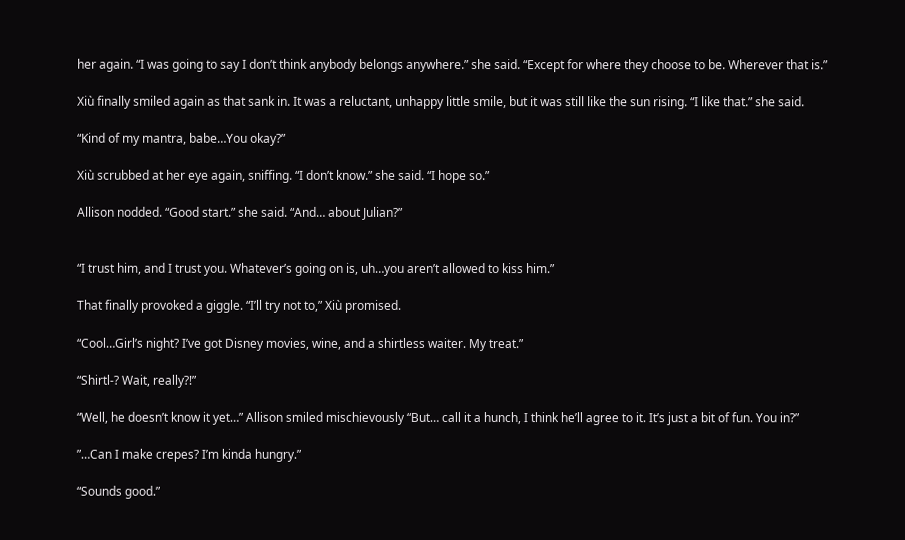her again. “I was going to say I don’t think anybody belongs anywhere.” she said. “Except for where they choose to be. Wherever that is.”

Xiù finally smiled again as that sank in. It was a reluctant, unhappy little smile, but it was still like the sun rising. “I like that.” she said.

“Kind of my mantra, babe…You okay?”

Xiù scrubbed at her eye again, sniffing. “I don’t know.” she said. “I hope so.”

Allison nodded. “Good start.” she said. “And… about Julian?”


“I trust him, and I trust you. Whatever’s going on is, uh…you aren’t allowed to kiss him.”

That finally provoked a giggle. “I’ll try not to,” Xiù promised.

“Cool…Girl’s night? I’ve got Disney movies, wine, and a shirtless waiter. My treat.”

“Shirtl-? Wait, really?!”

“Well, he doesn’t know it yet…” Allison smiled mischievously “But… call it a hunch, I think he’ll agree to it. It’s just a bit of fun. You in?”

”…Can I make crepes? I’m kinda hungry.”

“Sounds good.”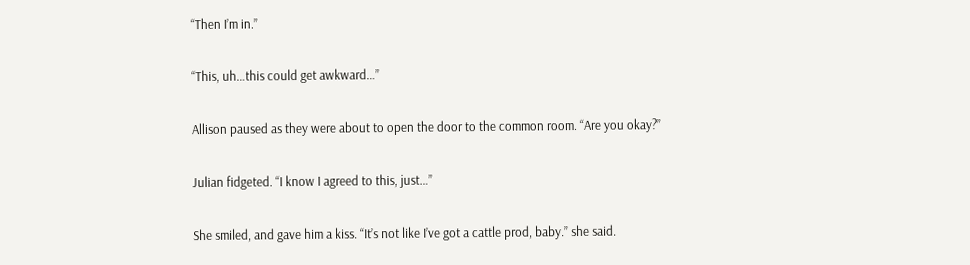“Then I’m in.”

“This, uh…this could get awkward…”

Allison paused as they were about to open the door to the common room. “Are you okay?”

Julian fidgeted. “I know I agreed to this, just…”

She smiled, and gave him a kiss. “It’s not like I’ve got a cattle prod, baby.” she said.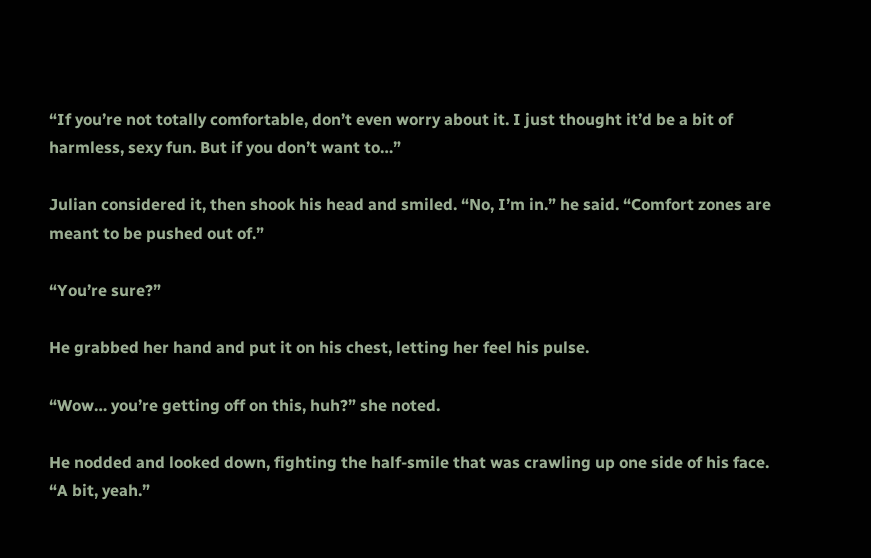“If you’re not totally comfortable, don’t even worry about it. I just thought it’d be a bit of harmless, sexy fun. But if you don’t want to…”

Julian considered it, then shook his head and smiled. “No, I’m in.” he said. “Comfort zones are meant to be pushed out of.”

“You’re sure?”

He grabbed her hand and put it on his chest, letting her feel his pulse.

“Wow… you’re getting off on this, huh?” she noted.

He nodded and looked down, fighting the half-smile that was crawling up one side of his face. “A bit, yeah.”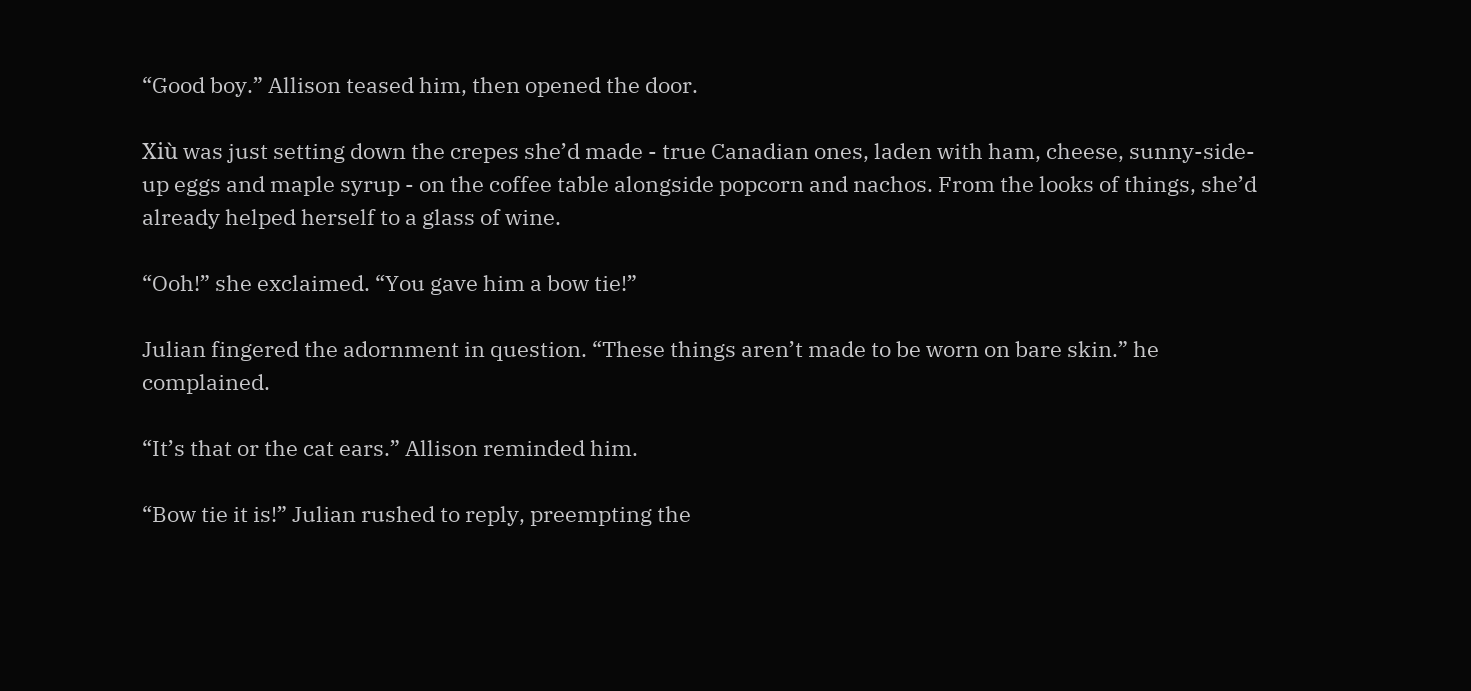“Good boy.” Allison teased him, then opened the door.

Xiù was just setting down the crepes she’d made - true Canadian ones, laden with ham, cheese, sunny-side-up eggs and maple syrup - on the coffee table alongside popcorn and nachos. From the looks of things, she’d already helped herself to a glass of wine.

“Ooh!” she exclaimed. “You gave him a bow tie!”

Julian fingered the adornment in question. “These things aren’t made to be worn on bare skin.” he complained.

“It’s that or the cat ears.” Allison reminded him.

“Bow tie it is!” Julian rushed to reply, preempting the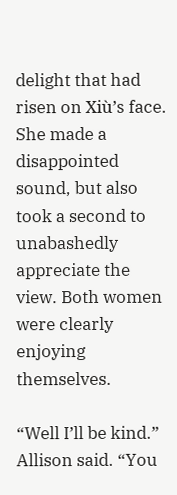delight that had risen on Xiù’s face. She made a disappointed sound, but also took a second to unabashedly appreciate the view. Both women were clearly enjoying themselves.

“Well I’ll be kind.” Allison said. “You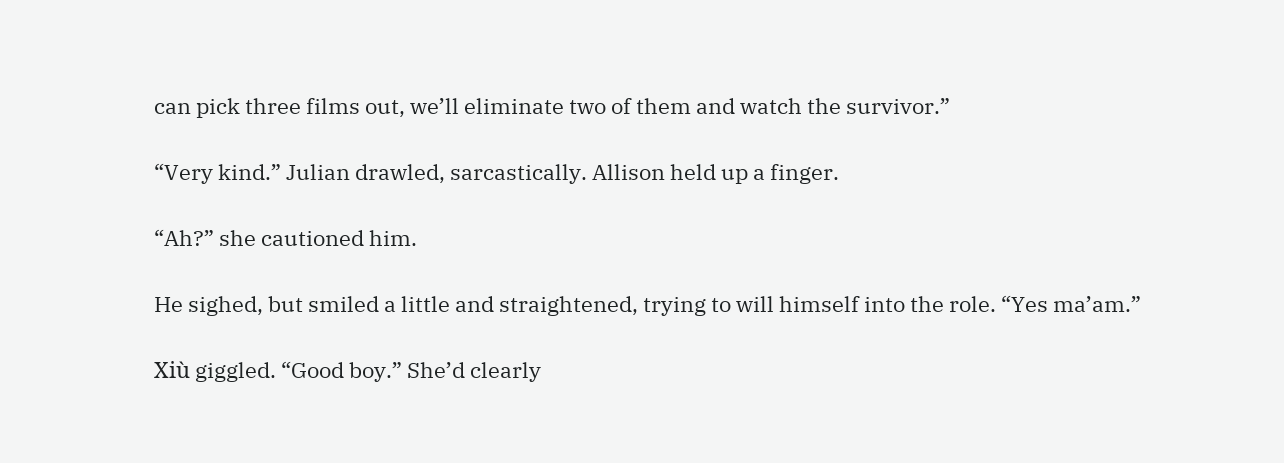can pick three films out, we’ll eliminate two of them and watch the survivor.”

“Very kind.” Julian drawled, sarcastically. Allison held up a finger.

“Ah?” she cautioned him.

He sighed, but smiled a little and straightened, trying to will himself into the role. “Yes ma’am.”

Xiù giggled. “Good boy.” She’d clearly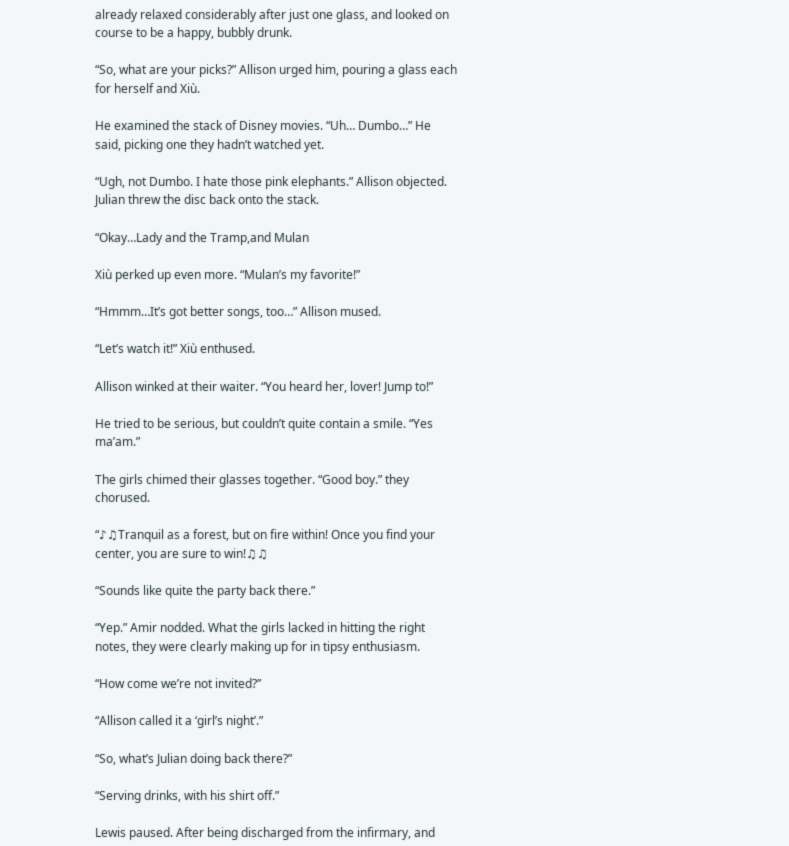already relaxed considerably after just one glass, and looked on course to be a happy, bubbly drunk.

“So, what are your picks?” Allison urged him, pouring a glass each for herself and Xiù.

He examined the stack of Disney movies. “Uh… Dumbo…” He said, picking one they hadn’t watched yet.

“Ugh, not Dumbo. I hate those pink elephants.” Allison objected. Julian threw the disc back onto the stack.

“Okay…Lady and the Tramp,and Mulan

Xiù perked up even more. “Mulan’s my favorite!”

“Hmmm…It’s got better songs, too…” Allison mused.

“Let’s watch it!” Xiù enthused.

Allison winked at their waiter. “You heard her, lover! Jump to!”

He tried to be serious, but couldn’t quite contain a smile. “Yes ma’am.”

The girls chimed their glasses together. “Good boy.” they chorused.

“♪♫Tranquil as a forest, but on fire within! Once you find your center, you are sure to win!♫♫

“Sounds like quite the party back there.”

“Yep.” Amir nodded. What the girls lacked in hitting the right notes, they were clearly making up for in tipsy enthusiasm.

“How come we’re not invited?”

“Allison called it a ‘girl’s night’.”

“So, what’s Julian doing back there?”

“Serving drinks, with his shirt off.”

Lewis paused. After being discharged from the infirmary, and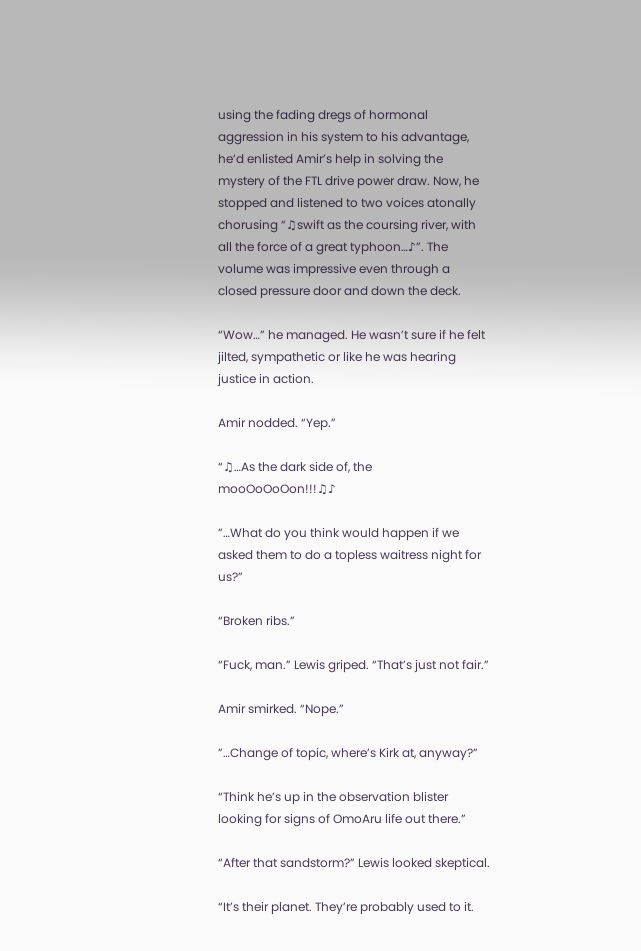using the fading dregs of hormonal aggression in his system to his advantage, he’d enlisted Amir’s help in solving the mystery of the FTL drive power draw. Now, he stopped and listened to two voices atonally chorusing “♫swift as the coursing river, with all the force of a great typhoon…♪”. The volume was impressive even through a closed pressure door and down the deck.

“Wow…” he managed. He wasn’t sure if he felt jilted, sympathetic or like he was hearing justice in action.

Amir nodded. “Yep.”

“♫…As the dark side of, the mooOoOoOon!!!♫♪

”…What do you think would happen if we asked them to do a topless waitress night for us?”

“Broken ribs.”

“Fuck, man.” Lewis griped. “That’s just not fair.”

Amir smirked. “Nope.”

”…Change of topic, where’s Kirk at, anyway?”

“Think he’s up in the observation blister looking for signs of OmoAru life out there.”

“After that sandstorm?” Lewis looked skeptical.

“It’s their planet. They’re probably used to it.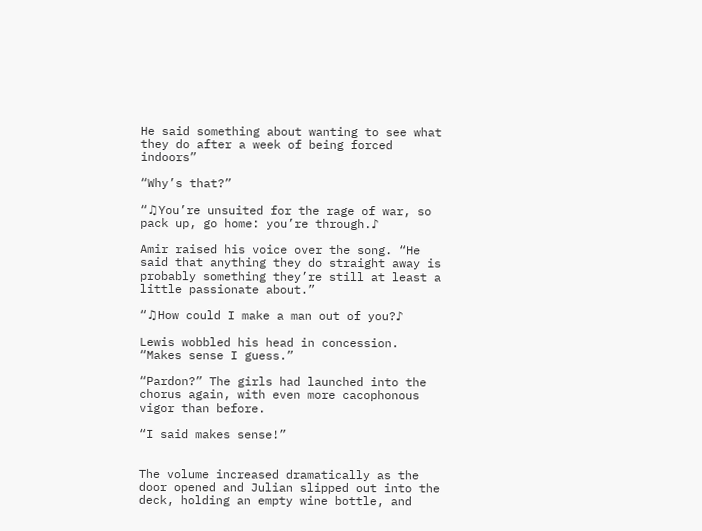He said something about wanting to see what they do after a week of being forced indoors”

“Why’s that?”

“♫You’re unsuited for the rage of war, so pack up, go home: you’re through.♪

Amir raised his voice over the song. “He said that anything they do straight away is probably something they’re still at least a little passionate about.”

“♫How could I make a man out of you?♪

Lewis wobbled his head in concession. “Makes sense I guess.”

“Pardon?” The girls had launched into the chorus again, with even more cacophonous vigor than before.

“I said makes sense!”


The volume increased dramatically as the door opened and Julian slipped out into the deck, holding an empty wine bottle, and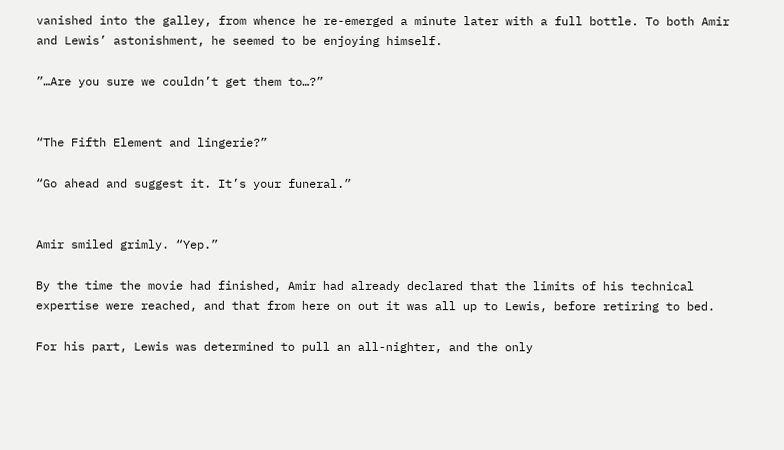vanished into the galley, from whence he re-emerged a minute later with a full bottle. To both Amir and Lewis’ astonishment, he seemed to be enjoying himself.

”…Are you sure we couldn’t get them to…?”


“The Fifth Element and lingerie?”

“Go ahead and suggest it. It’s your funeral.”


Amir smiled grimly. “Yep.”

By the time the movie had finished, Amir had already declared that the limits of his technical expertise were reached, and that from here on out it was all up to Lewis, before retiring to bed.

For his part, Lewis was determined to pull an all-nighter, and the only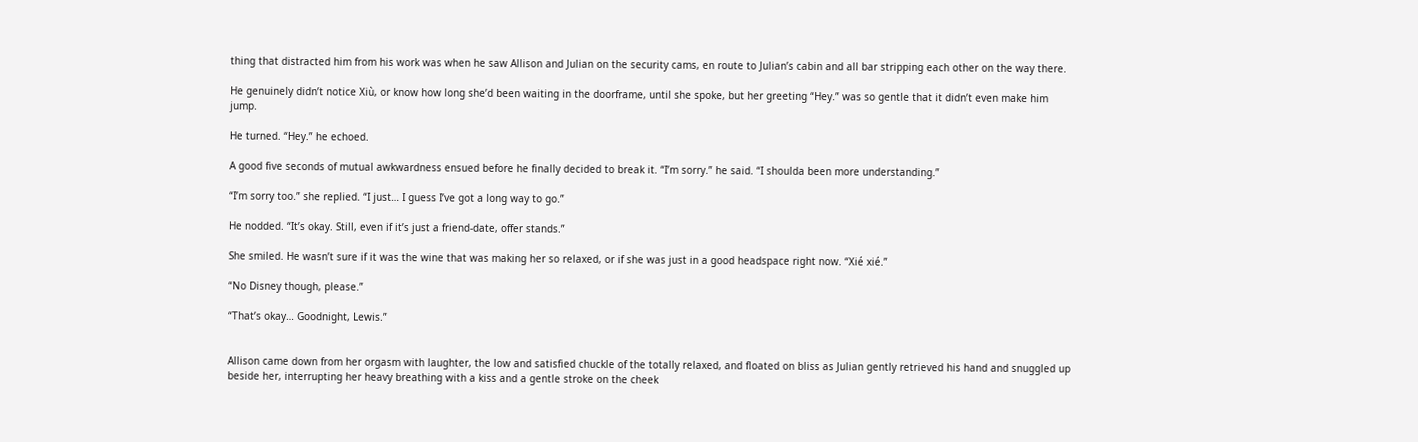thing that distracted him from his work was when he saw Allison and Julian on the security cams, en route to Julian’s cabin and all bar stripping each other on the way there.

He genuinely didn’t notice Xiù, or know how long she’d been waiting in the doorframe, until she spoke, but her greeting “Hey.” was so gentle that it didn’t even make him jump.

He turned. “Hey.” he echoed.

A good five seconds of mutual awkwardness ensued before he finally decided to break it. “I’m sorry.” he said. “I shoulda been more understanding.”

“I’m sorry too.” she replied. “I just… I guess I’ve got a long way to go.”

He nodded. “It’s okay. Still, even if it’s just a friend-date, offer stands.”

She smiled. He wasn’t sure if it was the wine that was making her so relaxed, or if she was just in a good headspace right now. “Xié xié.”

“No Disney though, please.”

“That’s okay… Goodnight, Lewis.”


Allison came down from her orgasm with laughter, the low and satisfied chuckle of the totally relaxed, and floated on bliss as Julian gently retrieved his hand and snuggled up beside her, interrupting her heavy breathing with a kiss and a gentle stroke on the cheek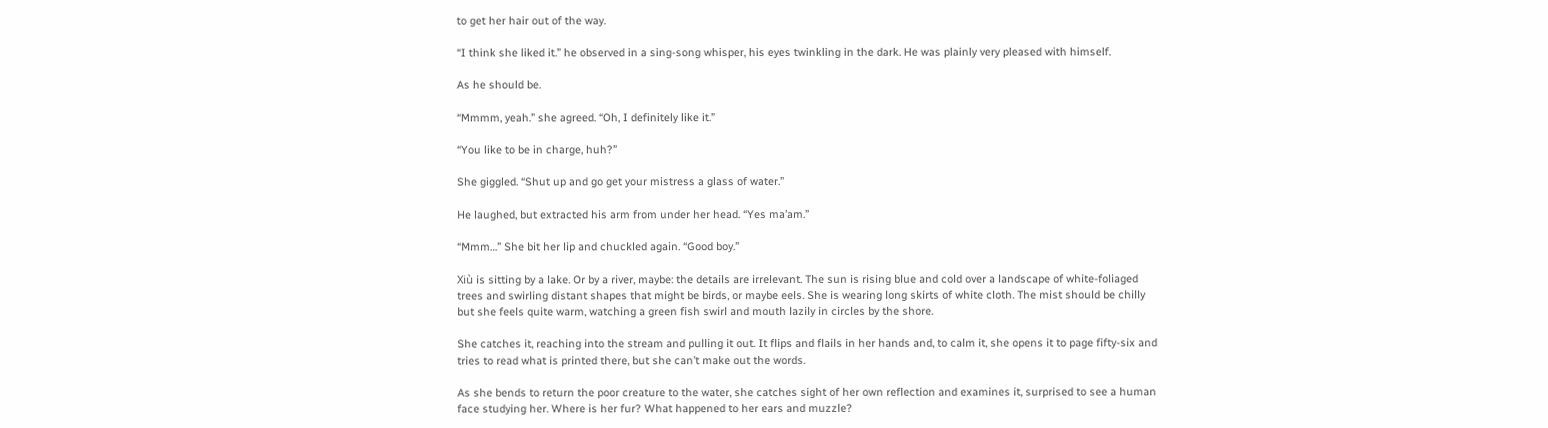to get her hair out of the way.

“I think she liked it.” he observed in a sing-song whisper, his eyes twinkling in the dark. He was plainly very pleased with himself.

As he should be.

“Mmmm, yeah.” she agreed. “Oh, I definitely like it.”

“You like to be in charge, huh?”

She giggled. “Shut up and go get your mistress a glass of water.”

He laughed, but extracted his arm from under her head. “Yes ma’am.”

“Mmm…” She bit her lip and chuckled again. “Good boy.”

Xiù is sitting by a lake. Or by a river, maybe: the details are irrelevant. The sun is rising blue and cold over a landscape of white-foliaged trees and swirling distant shapes that might be birds, or maybe eels. She is wearing long skirts of white cloth. The mist should be chilly but she feels quite warm, watching a green fish swirl and mouth lazily in circles by the shore.

She catches it, reaching into the stream and pulling it out. It flips and flails in her hands and, to calm it, she opens it to page fifty-six and tries to read what is printed there, but she can’t make out the words.

As she bends to return the poor creature to the water, she catches sight of her own reflection and examines it, surprised to see a human face studying her. Where is her fur? What happened to her ears and muzzle?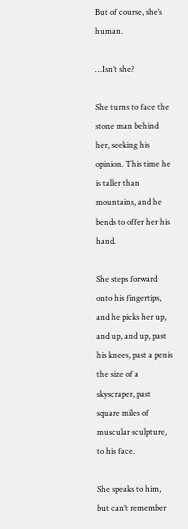But of course, she’s human.

…Isn’t she?

She turns to face the stone man behind her, seeking his opinion. This time he is taller than mountains, and he bends to offer her his hand.

She steps forward onto his fingertips, and he picks her up, and up, and up, past his knees, past a penis the size of a skyscraper, past square miles of muscular sculpture, to his face.

She speaks to him, but can’t remember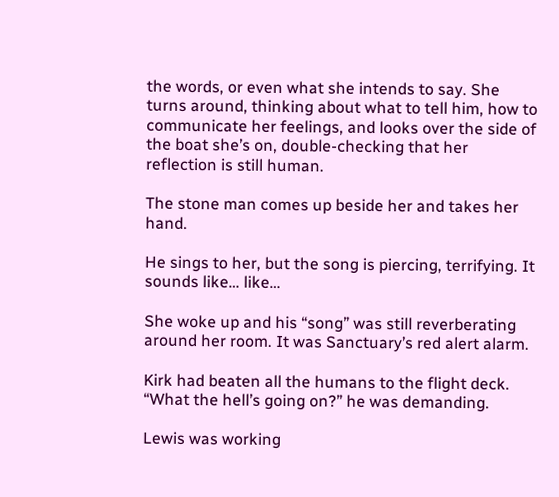the words, or even what she intends to say. She turns around, thinking about what to tell him, how to communicate her feelings, and looks over the side of the boat she’s on, double-checking that her reflection is still human.

The stone man comes up beside her and takes her hand.

He sings to her, but the song is piercing, terrifying. It sounds like… like…

She woke up and his “song” was still reverberating around her room. It was Sanctuary’s red alert alarm.

Kirk had beaten all the humans to the flight deck. “What the hell’s going on?” he was demanding.

Lewis was working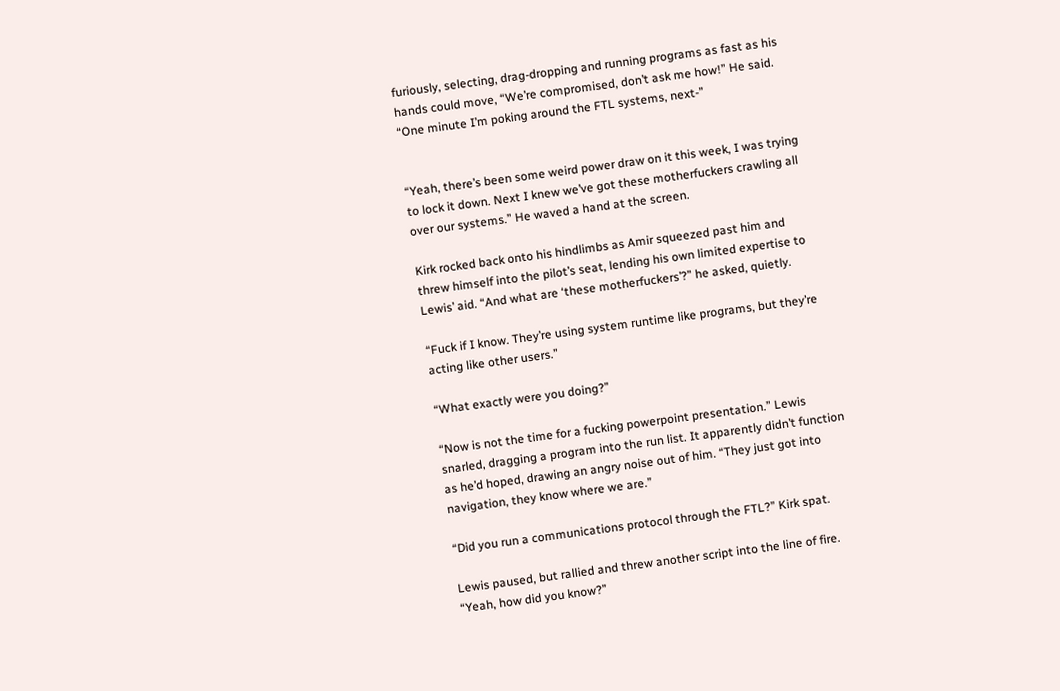furiously, selecting, drag-dropping and running programs as fast as his hands could move, “We’re compromised, don’t ask me how!” He said. “One minute I’m poking around the FTL systems, next-”


“Yeah, there’s been some weird power draw on it this week, I was trying to lock it down. Next I knew we’ve got these motherfuckers crawling all over our systems.” He waved a hand at the screen.

Kirk rocked back onto his hindlimbs as Amir squeezed past him and threw himself into the pilot’s seat, lending his own limited expertise to Lewis’ aid. “And what are ‘these motherfuckers’?” he asked, quietly.

“Fuck if I know. They’re using system runtime like programs, but they’re acting like other users.”

“What exactly were you doing?”

“Now is not the time for a fucking powerpoint presentation.” Lewis snarled, dragging a program into the run list. It apparently didn’t function as he’d hoped, drawing an angry noise out of him. “They just got into navigation, they know where we are.”

“Did you run a communications protocol through the FTL?” Kirk spat.

Lewis paused, but rallied and threw another script into the line of fire. “Yeah, how did you know?”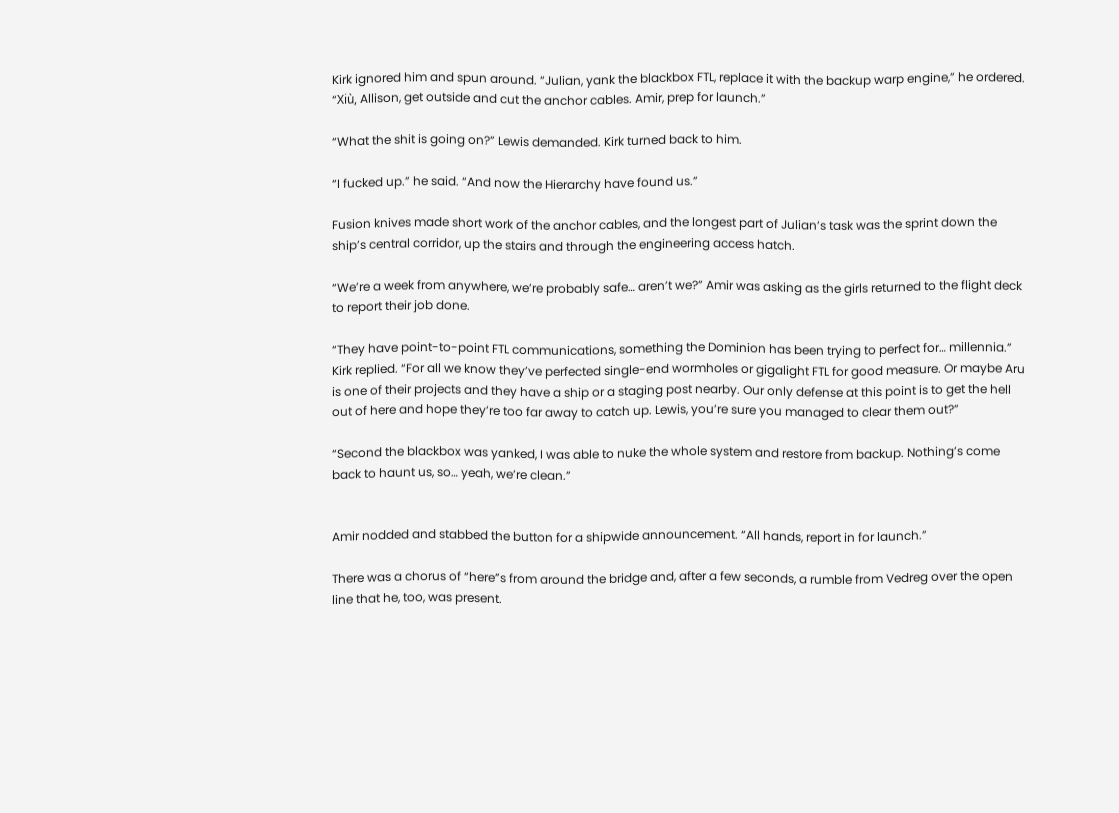Kirk ignored him and spun around. “Julian, yank the blackbox FTL, replace it with the backup warp engine,” he ordered. “Xiù, Allison, get outside and cut the anchor cables. Amir, prep for launch.”

“What the shit is going on?” Lewis demanded. Kirk turned back to him.

“I fucked up.” he said. “And now the Hierarchy have found us.”

Fusion knives made short work of the anchor cables, and the longest part of Julian’s task was the sprint down the ship’s central corridor, up the stairs and through the engineering access hatch.

“We’re a week from anywhere, we’re probably safe… aren’t we?” Amir was asking as the girls returned to the flight deck to report their job done.

“They have point-to-point FTL communications, something the Dominion has been trying to perfect for… millennia.” Kirk replied. “For all we know they’ve perfected single-end wormholes or gigalight FTL for good measure. Or maybe Aru is one of their projects and they have a ship or a staging post nearby. Our only defense at this point is to get the hell out of here and hope they’re too far away to catch up. Lewis, you’re sure you managed to clear them out?”

“Second the blackbox was yanked, I was able to nuke the whole system and restore from backup. Nothing’s come back to haunt us, so… yeah, we’re clean.”


Amir nodded and stabbed the button for a shipwide announcement. “All hands, report in for launch.”

There was a chorus of “here”s from around the bridge and, after a few seconds, a rumble from Vedreg over the open line that he, too, was present.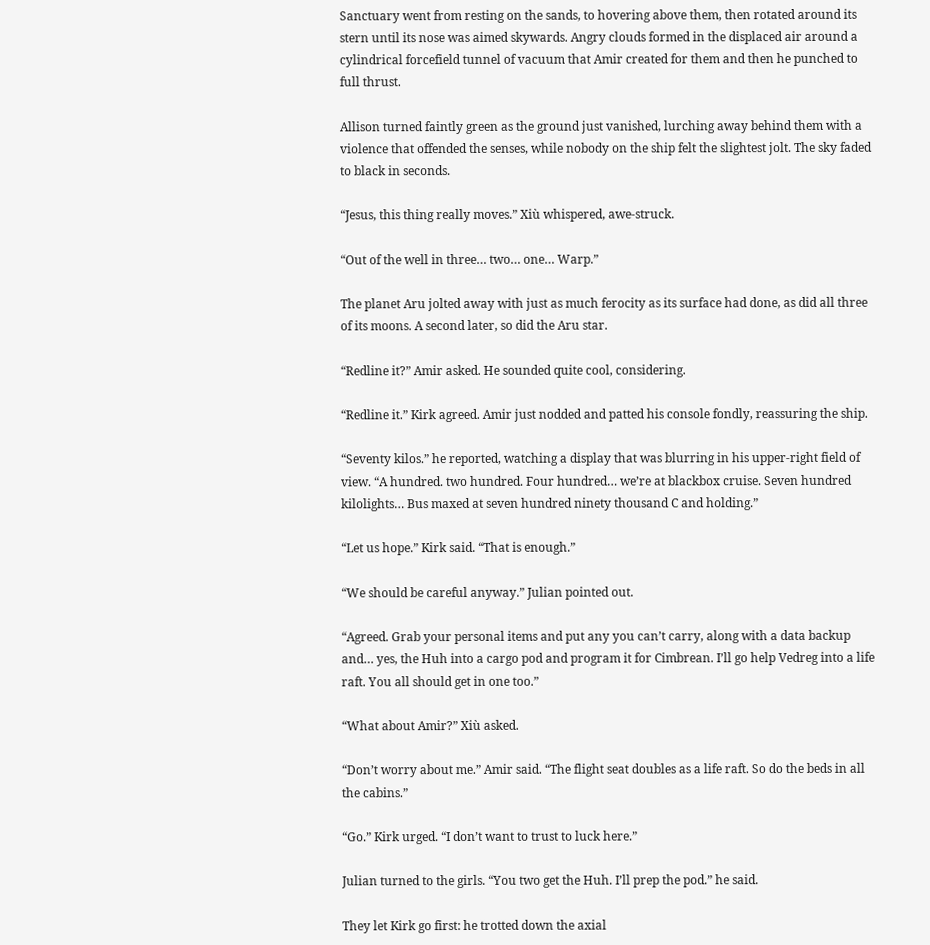Sanctuary went from resting on the sands, to hovering above them, then rotated around its stern until its nose was aimed skywards. Angry clouds formed in the displaced air around a cylindrical forcefield tunnel of vacuum that Amir created for them and then he punched to full thrust.

Allison turned faintly green as the ground just vanished, lurching away behind them with a violence that offended the senses, while nobody on the ship felt the slightest jolt. The sky faded to black in seconds.

“Jesus, this thing really moves.” Xiù whispered, awe-struck.

“Out of the well in three… two… one… Warp.”

The planet Aru jolted away with just as much ferocity as its surface had done, as did all three of its moons. A second later, so did the Aru star.

“Redline it?” Amir asked. He sounded quite cool, considering.

“Redline it.” Kirk agreed. Amir just nodded and patted his console fondly, reassuring the ship.

“Seventy kilos.” he reported, watching a display that was blurring in his upper-right field of view. “A hundred. two hundred. Four hundred… we’re at blackbox cruise. Seven hundred kilolights… Bus maxed at seven hundred ninety thousand C and holding.”

“Let us hope.” Kirk said. “That is enough.”

“We should be careful anyway.” Julian pointed out.

“Agreed. Grab your personal items and put any you can’t carry, along with a data backup and… yes, the Huh into a cargo pod and program it for Cimbrean. I’ll go help Vedreg into a life raft. You all should get in one too.”

“What about Amir?” Xiù asked.

“Don’t worry about me.” Amir said. “The flight seat doubles as a life raft. So do the beds in all the cabins.”

“Go.” Kirk urged. “I don’t want to trust to luck here.”

Julian turned to the girls. “You two get the Huh. I’ll prep the pod.” he said.

They let Kirk go first: he trotted down the axial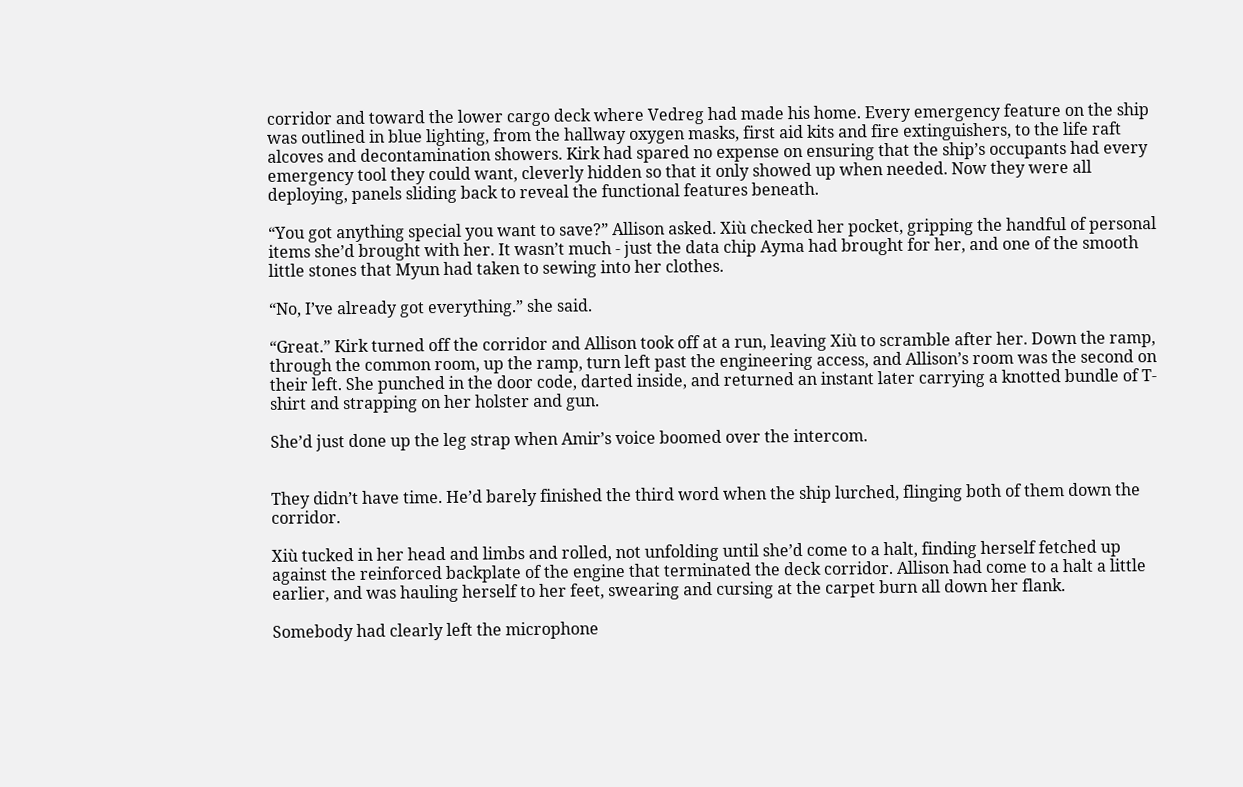corridor and toward the lower cargo deck where Vedreg had made his home. Every emergency feature on the ship was outlined in blue lighting, from the hallway oxygen masks, first aid kits and fire extinguishers, to the life raft alcoves and decontamination showers. Kirk had spared no expense on ensuring that the ship’s occupants had every emergency tool they could want, cleverly hidden so that it only showed up when needed. Now they were all deploying, panels sliding back to reveal the functional features beneath.

“You got anything special you want to save?” Allison asked. Xiù checked her pocket, gripping the handful of personal items she’d brought with her. It wasn’t much - just the data chip Ayma had brought for her, and one of the smooth little stones that Myun had taken to sewing into her clothes.

“No, I’ve already got everything.” she said.

“Great.” Kirk turned off the corridor and Allison took off at a run, leaving Xiù to scramble after her. Down the ramp, through the common room, up the ramp, turn left past the engineering access, and Allison’s room was the second on their left. She punched in the door code, darted inside, and returned an instant later carrying a knotted bundle of T-shirt and strapping on her holster and gun.

She’d just done up the leg strap when Amir’s voice boomed over the intercom.


They didn’t have time. He’d barely finished the third word when the ship lurched, flinging both of them down the corridor.

Xiù tucked in her head and limbs and rolled, not unfolding until she’d come to a halt, finding herself fetched up against the reinforced backplate of the engine that terminated the deck corridor. Allison had come to a halt a little earlier, and was hauling herself to her feet, swearing and cursing at the carpet burn all down her flank.

Somebody had clearly left the microphone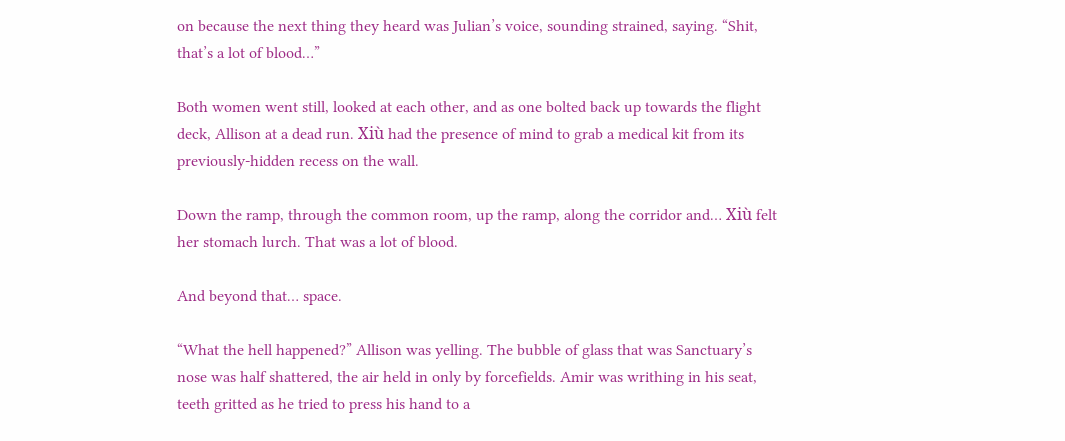on because the next thing they heard was Julian’s voice, sounding strained, saying. “Shit, that’s a lot of blood…”

Both women went still, looked at each other, and as one bolted back up towards the flight deck, Allison at a dead run. Xiù had the presence of mind to grab a medical kit from its previously-hidden recess on the wall.

Down the ramp, through the common room, up the ramp, along the corridor and… Xiù felt her stomach lurch. That was a lot of blood.

And beyond that… space.

“What the hell happened?” Allison was yelling. The bubble of glass that was Sanctuary’s nose was half shattered, the air held in only by forcefields. Amir was writhing in his seat, teeth gritted as he tried to press his hand to a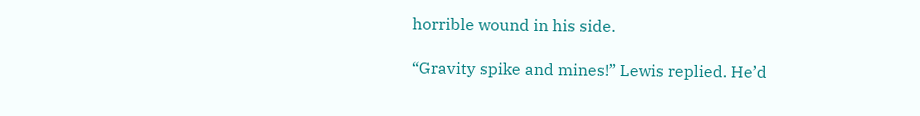horrible wound in his side.

“Gravity spike and mines!” Lewis replied. He’d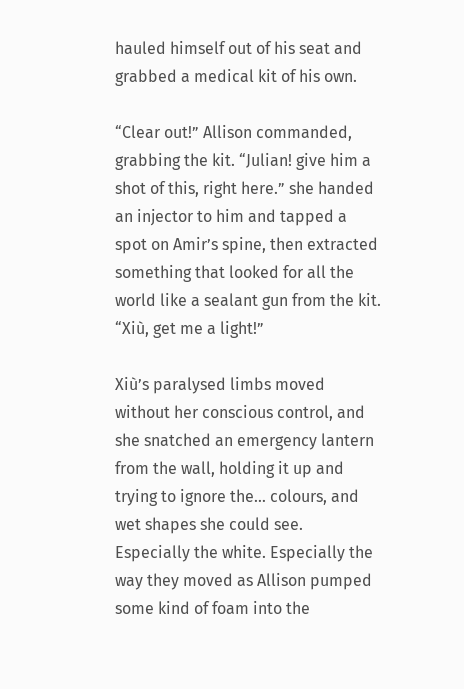hauled himself out of his seat and grabbed a medical kit of his own.

“Clear out!” Allison commanded, grabbing the kit. “Julian! give him a shot of this, right here.” she handed an injector to him and tapped a spot on Amir’s spine, then extracted something that looked for all the world like a sealant gun from the kit. “Xiù, get me a light!”

Xiù’s paralysed limbs moved without her conscious control, and she snatched an emergency lantern from the wall, holding it up and trying to ignore the… colours, and wet shapes she could see. Especially the white. Especially the way they moved as Allison pumped some kind of foam into the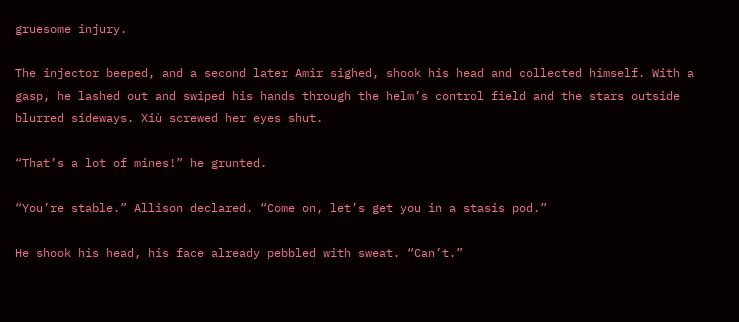gruesome injury.

The injector beeped, and a second later Amir sighed, shook his head and collected himself. With a gasp, he lashed out and swiped his hands through the helm’s control field and the stars outside blurred sideways. Xiù screwed her eyes shut.

“That’s a lot of mines!” he grunted.

“You’re stable.” Allison declared. “Come on, let’s get you in a stasis pod.”

He shook his head, his face already pebbled with sweat. “Can’t.”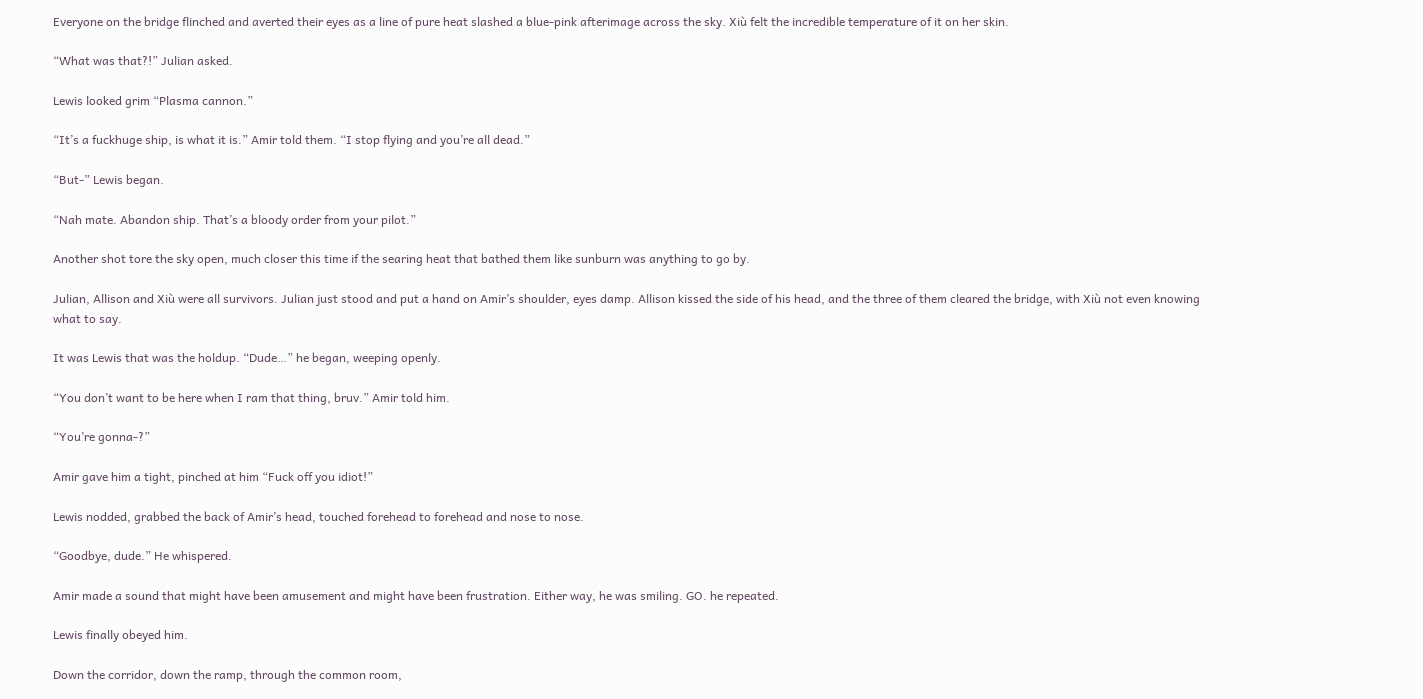Everyone on the bridge flinched and averted their eyes as a line of pure heat slashed a blue-pink afterimage across the sky. Xiù felt the incredible temperature of it on her skin.

“What was that?!” Julian asked.

Lewis looked grim “Plasma cannon.”

“It’s a fuckhuge ship, is what it is.” Amir told them. “I stop flying and you’re all dead.”

“But-” Lewis began.

“Nah mate. Abandon ship. That’s a bloody order from your pilot.”

Another shot tore the sky open, much closer this time if the searing heat that bathed them like sunburn was anything to go by.

Julian, Allison and Xiù were all survivors. Julian just stood and put a hand on Amir’s shoulder, eyes damp. Allison kissed the side of his head, and the three of them cleared the bridge, with Xiù not even knowing what to say.

It was Lewis that was the holdup. “Dude…” he began, weeping openly.

“You don’t want to be here when I ram that thing, bruv.” Amir told him.

“You’re gonna-?”

Amir gave him a tight, pinched at him “Fuck off you idiot!”

Lewis nodded, grabbed the back of Amir’s head, touched forehead to forehead and nose to nose.

“Goodbye, dude.” He whispered.

Amir made a sound that might have been amusement and might have been frustration. Either way, he was smiling. GO. he repeated.

Lewis finally obeyed him.

Down the corridor, down the ramp, through the common room,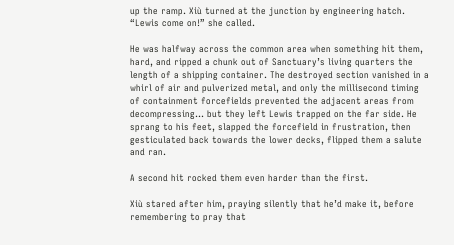up the ramp. Xiù turned at the junction by engineering hatch. “Lewis come on!” she called.

He was halfway across the common area when something hit them, hard, and ripped a chunk out of Sanctuary’s living quarters the length of a shipping container. The destroyed section vanished in a whirl of air and pulverized metal, and only the millisecond timing of containment forcefields prevented the adjacent areas from decompressing… but they left Lewis trapped on the far side. He sprang to his feet, slapped the forcefield in frustration, then gesticulated back towards the lower decks, flipped them a salute and ran.

A second hit rocked them even harder than the first.

Xiù stared after him, praying silently that he’d make it, before remembering to pray that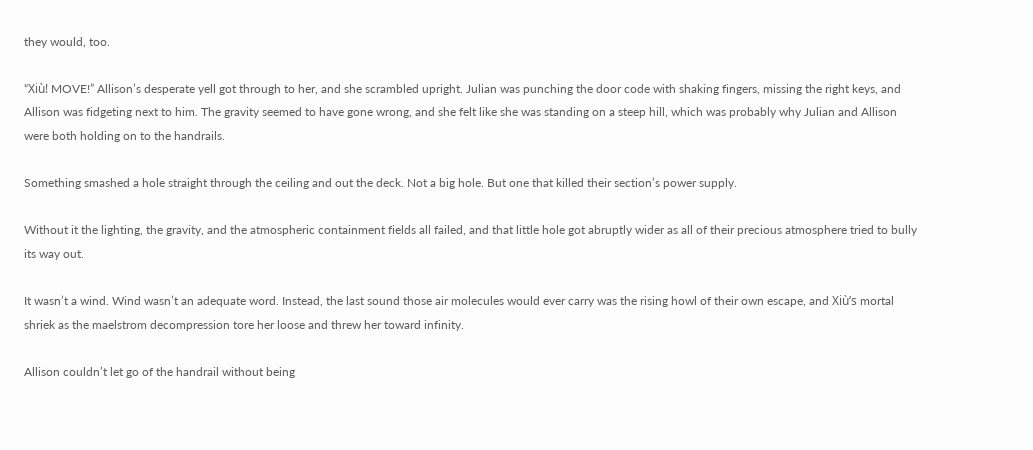they would, too.

“Xiù! MOVE!” Allison’s desperate yell got through to her, and she scrambled upright. Julian was punching the door code with shaking fingers, missing the right keys, and Allison was fidgeting next to him. The gravity seemed to have gone wrong, and she felt like she was standing on a steep hill, which was probably why Julian and Allison were both holding on to the handrails.

Something smashed a hole straight through the ceiling and out the deck. Not a big hole. But one that killed their section’s power supply.

Without it the lighting, the gravity, and the atmospheric containment fields all failed, and that little hole got abruptly wider as all of their precious atmosphere tried to bully its way out.

It wasn’t a wind. Wind wasn’t an adequate word. Instead, the last sound those air molecules would ever carry was the rising howl of their own escape, and Xiù’s mortal shriek as the maelstrom decompression tore her loose and threw her toward infinity.

Allison couldn’t let go of the handrail without being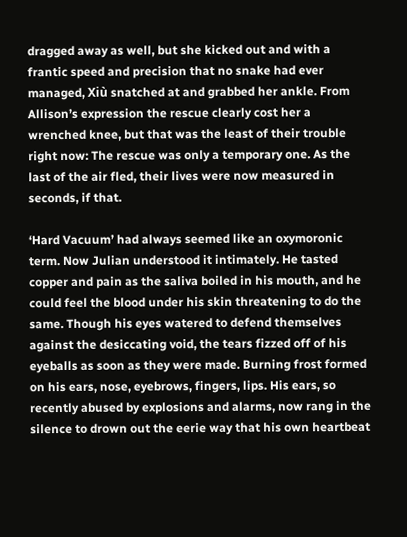dragged away as well, but she kicked out and with a frantic speed and precision that no snake had ever managed, Xiù snatched at and grabbed her ankle. From Allison’s expression the rescue clearly cost her a wrenched knee, but that was the least of their trouble right now: The rescue was only a temporary one. As the last of the air fled, their lives were now measured in seconds, if that.

‘Hard Vacuum’ had always seemed like an oxymoronic term. Now Julian understood it intimately. He tasted copper and pain as the saliva boiled in his mouth, and he could feel the blood under his skin threatening to do the same. Though his eyes watered to defend themselves against the desiccating void, the tears fizzed off of his eyeballs as soon as they were made. Burning frost formed on his ears, nose, eyebrows, fingers, lips. His ears, so recently abused by explosions and alarms, now rang in the silence to drown out the eerie way that his own heartbeat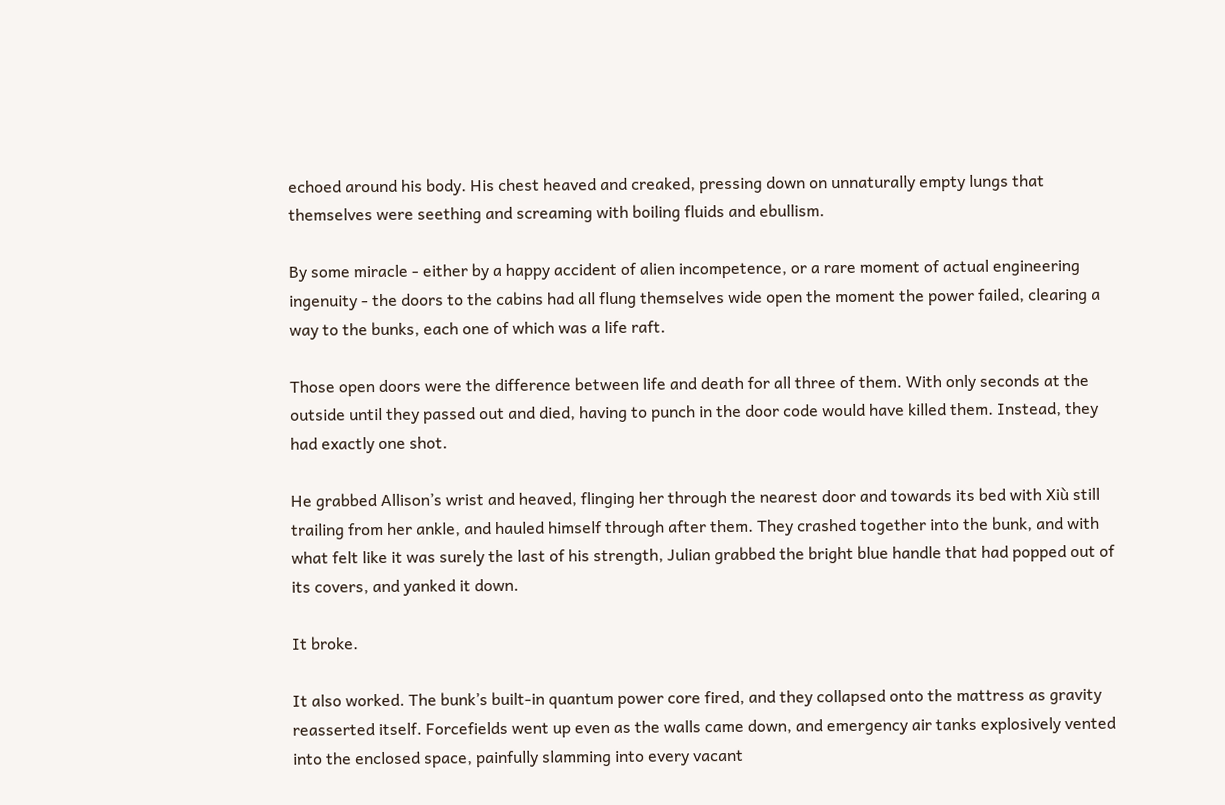echoed around his body. His chest heaved and creaked, pressing down on unnaturally empty lungs that themselves were seething and screaming with boiling fluids and ebullism.

By some miracle - either by a happy accident of alien incompetence, or a rare moment of actual engineering ingenuity - the doors to the cabins had all flung themselves wide open the moment the power failed, clearing a way to the bunks, each one of which was a life raft.

Those open doors were the difference between life and death for all three of them. With only seconds at the outside until they passed out and died, having to punch in the door code would have killed them. Instead, they had exactly one shot.

He grabbed Allison’s wrist and heaved, flinging her through the nearest door and towards its bed with Xiù still trailing from her ankle, and hauled himself through after them. They crashed together into the bunk, and with what felt like it was surely the last of his strength, Julian grabbed the bright blue handle that had popped out of its covers, and yanked it down.

It broke.

It also worked. The bunk’s built-in quantum power core fired, and they collapsed onto the mattress as gravity reasserted itself. Forcefields went up even as the walls came down, and emergency air tanks explosively vented into the enclosed space, painfully slamming into every vacant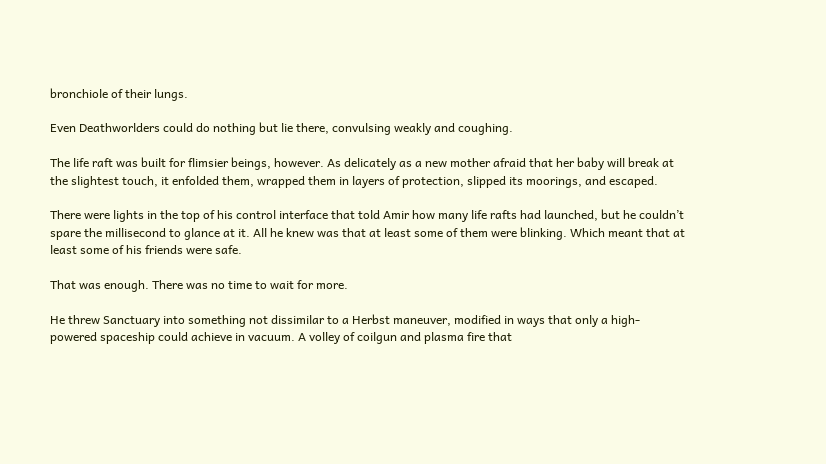bronchiole of their lungs.

Even Deathworlders could do nothing but lie there, convulsing weakly and coughing.

The life raft was built for flimsier beings, however. As delicately as a new mother afraid that her baby will break at the slightest touch, it enfolded them, wrapped them in layers of protection, slipped its moorings, and escaped.

There were lights in the top of his control interface that told Amir how many life rafts had launched, but he couldn’t spare the millisecond to glance at it. All he knew was that at least some of them were blinking. Which meant that at least some of his friends were safe.

That was enough. There was no time to wait for more.

He threw Sanctuary into something not dissimilar to a Herbst maneuver, modified in ways that only a high-powered spaceship could achieve in vacuum. A volley of coilgun and plasma fire that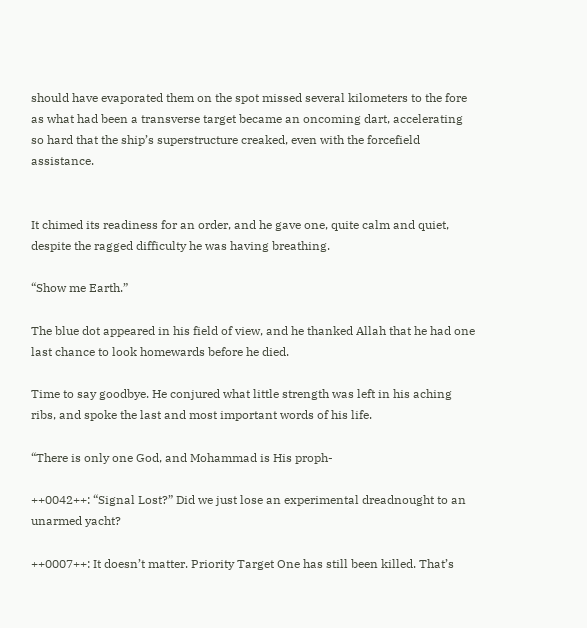should have evaporated them on the spot missed several kilometers to the fore as what had been a transverse target became an oncoming dart, accelerating so hard that the ship’s superstructure creaked, even with the forcefield assistance.


It chimed its readiness for an order, and he gave one, quite calm and quiet, despite the ragged difficulty he was having breathing.

“Show me Earth.”

The blue dot appeared in his field of view, and he thanked Allah that he had one last chance to look homewards before he died.

Time to say goodbye. He conjured what little strength was left in his aching ribs, and spoke the last and most important words of his life.

“There is only one God, and Mohammad is His proph-

++0042++: “Signal Lost?” Did we just lose an experimental dreadnought to an unarmed yacht?

++0007++: It doesn’t matter. Priority Target One has still been killed. That’s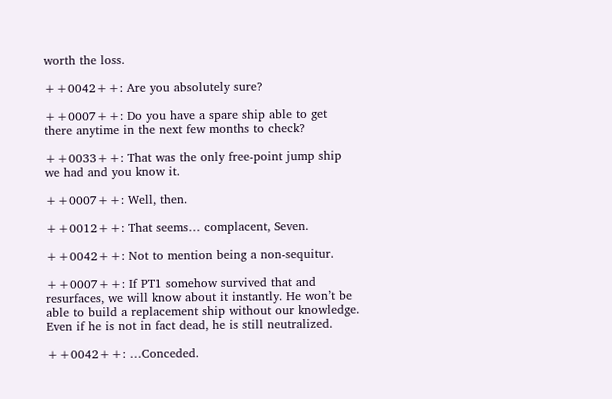worth the loss.

++0042++: Are you absolutely sure?

++0007++: Do you have a spare ship able to get there anytime in the next few months to check?

++0033++: That was the only free-point jump ship we had and you know it.

++0007++: Well, then.

++0012++: That seems… complacent, Seven.

++0042++: Not to mention being a non-sequitur.

++0007++: If PT1 somehow survived that and resurfaces, we will know about it instantly. He won’t be able to build a replacement ship without our knowledge. Even if he is not in fact dead, he is still neutralized.

++0042++: …Conceded.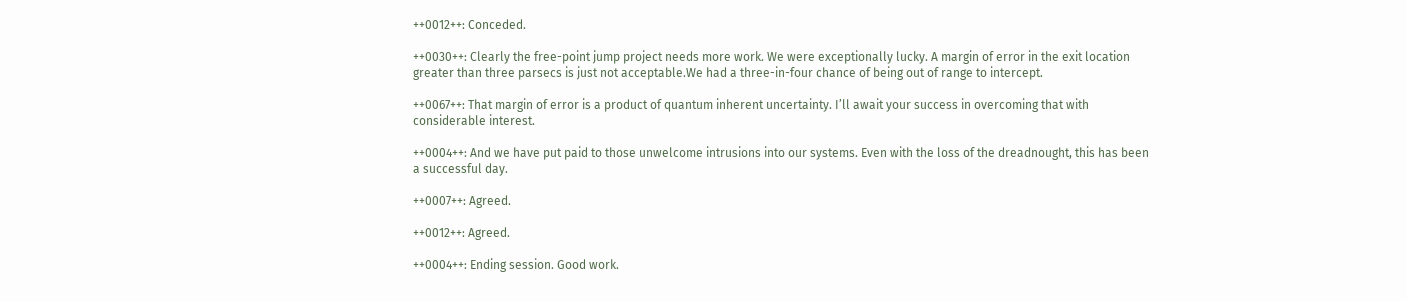++0012++: Conceded.

++0030++: Clearly the free-point jump project needs more work. We were exceptionally lucky. A margin of error in the exit location greater than three parsecs is just not acceptable.We had a three-in-four chance of being out of range to intercept.

++0067++: That margin of error is a product of quantum inherent uncertainty. I’ll await your success in overcoming that with considerable interest.

++0004++: And we have put paid to those unwelcome intrusions into our systems. Even with the loss of the dreadnought, this has been a successful day.

++0007++: Agreed.

++0012++: Agreed.

++0004++: Ending session. Good work.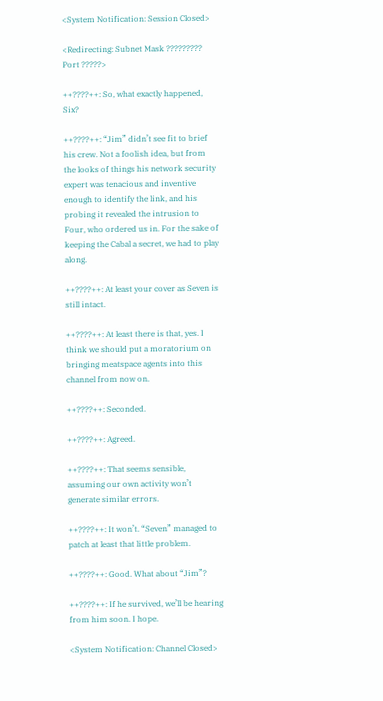<System Notification: Session Closed>

<Redirecting: Subnet Mask ????????? Port ?????>

++????++: So, what exactly happened, Six?

++????++: “Jim” didn’t see fit to brief his crew. Not a foolish idea, but from the looks of things his network security expert was tenacious and inventive enough to identify the link, and his probing it revealed the intrusion to Four, who ordered us in. For the sake of keeping the Cabal a secret, we had to play along.

++????++: At least your cover as Seven is still intact.

++????++: At least there is that, yes. I think we should put a moratorium on bringing meatspace agents into this channel from now on.

++????++: Seconded.

++????++: Agreed.

++????++: That seems sensible, assuming our own activity won’t generate similar errors.

++????++: It won’t. “Seven” managed to patch at least that little problem.

++????++: Good. What about “Jim”?

++????++: If he survived, we’ll be hearing from him soon. I hope.

<System Notification: Channel Closed>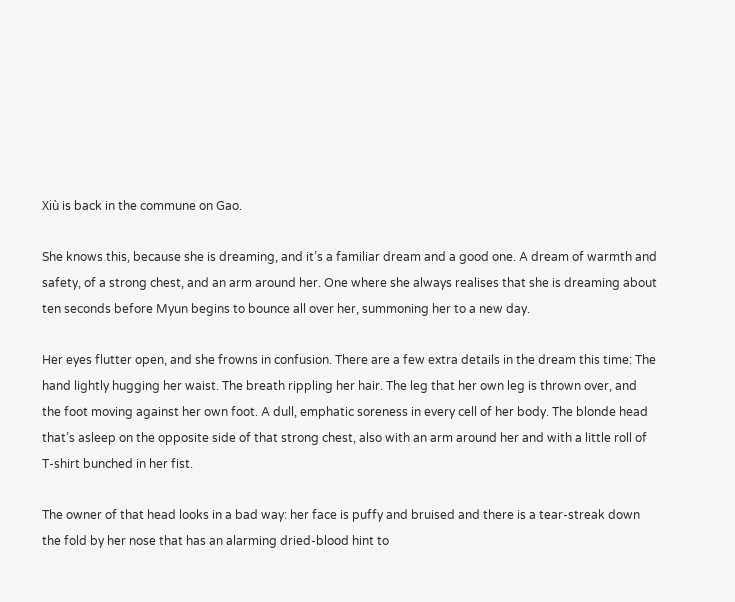Xiù is back in the commune on Gao.

She knows this, because she is dreaming, and it’s a familiar dream and a good one. A dream of warmth and safety, of a strong chest, and an arm around her. One where she always realises that she is dreaming about ten seconds before Myun begins to bounce all over her, summoning her to a new day.

Her eyes flutter open, and she frowns in confusion. There are a few extra details in the dream this time: The hand lightly hugging her waist. The breath rippling her hair. The leg that her own leg is thrown over, and the foot moving against her own foot. A dull, emphatic soreness in every cell of her body. The blonde head that’s asleep on the opposite side of that strong chest, also with an arm around her and with a little roll of T-shirt bunched in her fist.

The owner of that head looks in a bad way: her face is puffy and bruised and there is a tear-streak down the fold by her nose that has an alarming dried-blood hint to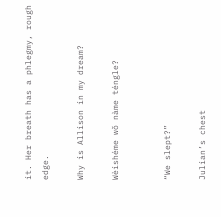it. Her breath has a phlegmy, rough edge.

Why is Allison in my dream?

Wèishéme wǒ nàme téngle?


“We slept?”

Julian’s chest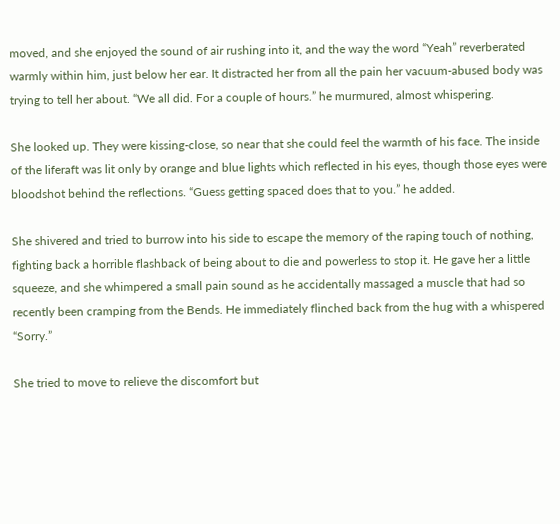moved, and she enjoyed the sound of air rushing into it, and the way the word “Yeah” reverberated warmly within him, just below her ear. It distracted her from all the pain her vacuum-abused body was trying to tell her about. “We all did. For a couple of hours.” he murmured, almost whispering.

She looked up. They were kissing-close, so near that she could feel the warmth of his face. The inside of the liferaft was lit only by orange and blue lights which reflected in his eyes, though those eyes were bloodshot behind the reflections. “Guess getting spaced does that to you.” he added.

She shivered and tried to burrow into his side to escape the memory of the raping touch of nothing, fighting back a horrible flashback of being about to die and powerless to stop it. He gave her a little squeeze, and she whimpered a small pain sound as he accidentally massaged a muscle that had so recently been cramping from the Bends. He immediately flinched back from the hug with a whispered “Sorry.”

She tried to move to relieve the discomfort but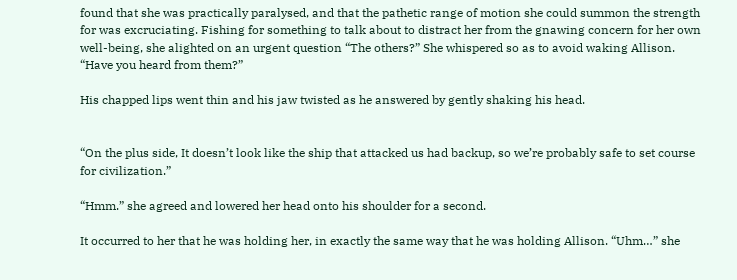found that she was practically paralysed, and that the pathetic range of motion she could summon the strength for was excruciating. Fishing for something to talk about to distract her from the gnawing concern for her own well-being, she alighted on an urgent question “The others?” She whispered so as to avoid waking Allison. “Have you heard from them?”

His chapped lips went thin and his jaw twisted as he answered by gently shaking his head.


“On the plus side, It doesn’t look like the ship that attacked us had backup, so we’re probably safe to set course for civilization.”

“Hmm.” she agreed and lowered her head onto his shoulder for a second.

It occurred to her that he was holding her, in exactly the same way that he was holding Allison. “Uhm…” she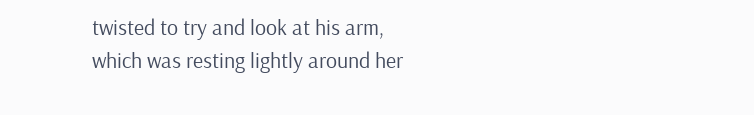twisted to try and look at his arm, which was resting lightly around her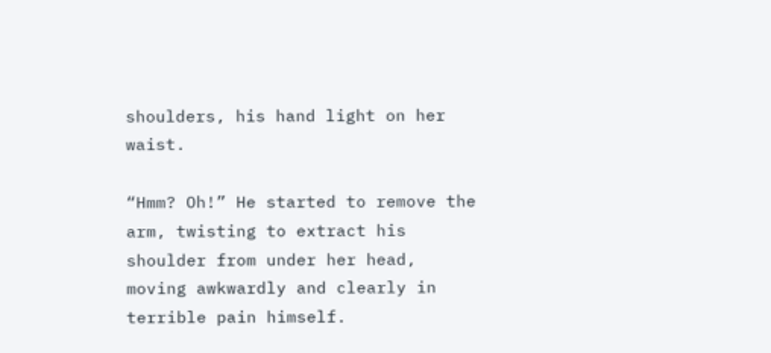shoulders, his hand light on her waist.

“Hmm? Oh!” He started to remove the arm, twisting to extract his shoulder from under her head, moving awkwardly and clearly in terrible pain himself.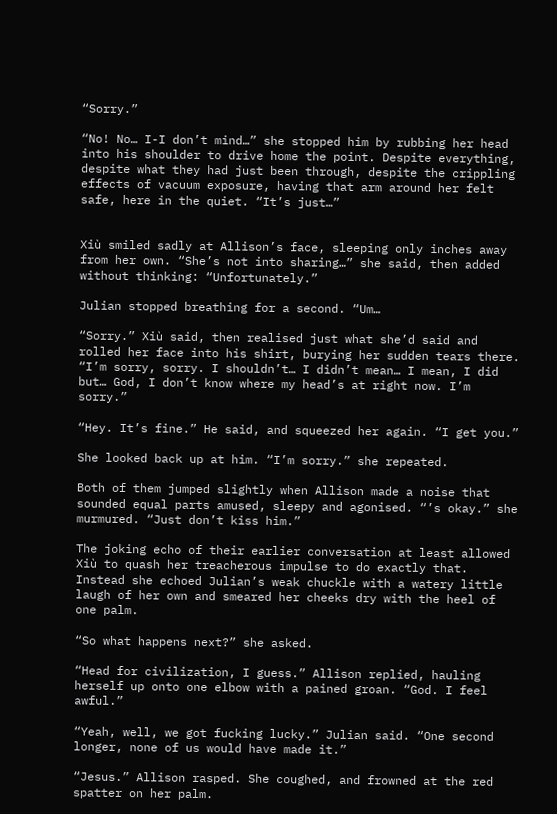“Sorry.”

“No! No… I-I don’t mind…” she stopped him by rubbing her head into his shoulder to drive home the point. Despite everything, despite what they had just been through, despite the crippling effects of vacuum exposure, having that arm around her felt safe, here in the quiet. “It’s just…”


Xiù smiled sadly at Allison’s face, sleeping only inches away from her own. “She’s not into sharing…” she said, then added without thinking: “Unfortunately.”

Julian stopped breathing for a second. “Um…

“Sorry.” Xiù said, then realised just what she’d said and rolled her face into his shirt, burying her sudden tears there. “I’m sorry, sorry. I shouldn’t… I didn’t mean… I mean, I did but… God, I don’t know where my head’s at right now. I’m sorry.”

“Hey. It’s fine.” He said, and squeezed her again. “I get you.”

She looked back up at him. “I’m sorry.” she repeated.

Both of them jumped slightly when Allison made a noise that sounded equal parts amused, sleepy and agonised. “’s okay.” she murmured. “Just don’t kiss him.”

The joking echo of their earlier conversation at least allowed Xiù to quash her treacherous impulse to do exactly that. Instead she echoed Julian’s weak chuckle with a watery little laugh of her own and smeared her cheeks dry with the heel of one palm.

“So what happens next?” she asked.

“Head for civilization, I guess.” Allison replied, hauling herself up onto one elbow with a pained groan. “God. I feel awful.”

“Yeah, well, we got fucking lucky.” Julian said. “One second longer, none of us would have made it.”

“Jesus.” Allison rasped. She coughed, and frowned at the red spatter on her palm.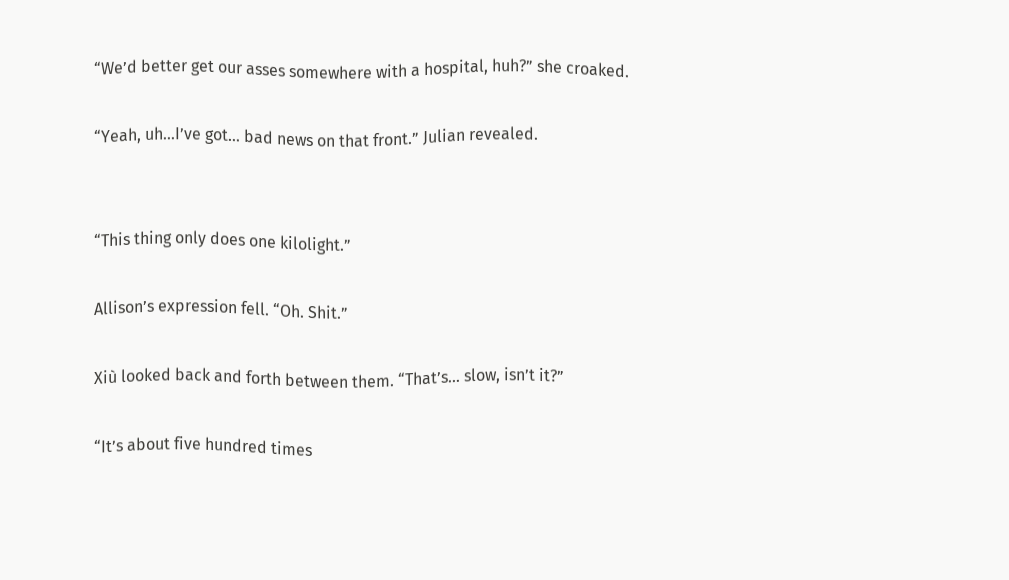“We’d better get our asses somewhere with a hospital, huh?” she croaked.

“Yeah, uh…I’ve got… bad news on that front.” Julian revealed.


“This thing only does one kilolight.”

Allison’s expression fell. “Oh. Shit.”

Xiù looked back and forth between them. “That’s… slow, isn’t it?”

“It’s about five hundred times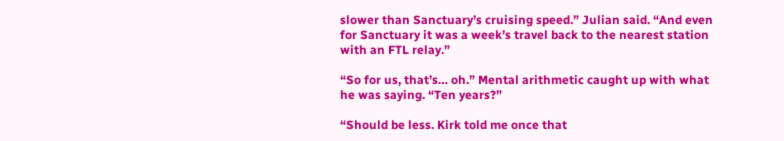slower than Sanctuary’s cruising speed.” Julian said. “And even for Sanctuary it was a week’s travel back to the nearest station with an FTL relay.”

“So for us, that’s… oh.” Mental arithmetic caught up with what he was saying. “Ten years?”

“Should be less. Kirk told me once that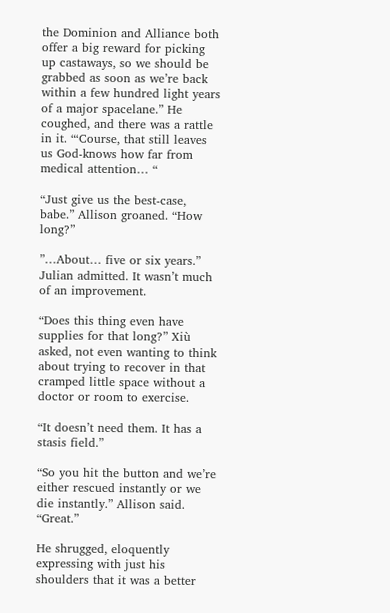the Dominion and Alliance both offer a big reward for picking up castaways, so we should be grabbed as soon as we’re back within a few hundred light years of a major spacelane.” He coughed, and there was a rattle in it. “‘Course, that still leaves us God-knows how far from medical attention… “

“Just give us the best-case, babe.” Allison groaned. “How long?”

”…About… five or six years.” Julian admitted. It wasn’t much of an improvement.

“Does this thing even have supplies for that long?” Xiù asked, not even wanting to think about trying to recover in that cramped little space without a doctor or room to exercise.

“It doesn’t need them. It has a stasis field.”

“So you hit the button and we’re either rescued instantly or we die instantly.” Allison said. “Great.”

He shrugged, eloquently expressing with just his shoulders that it was a better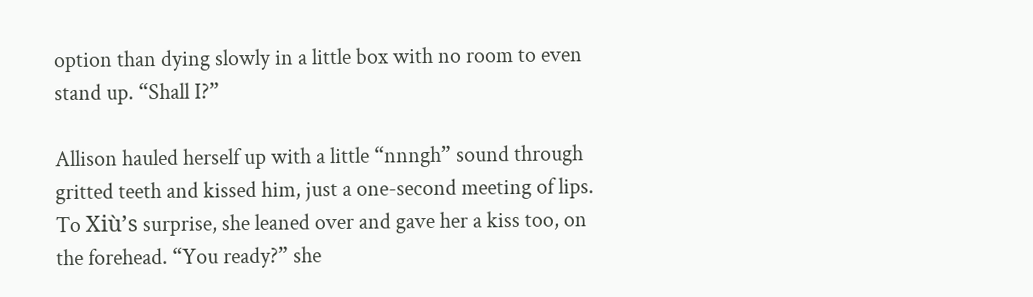option than dying slowly in a little box with no room to even stand up. “Shall I?”

Allison hauled herself up with a little “nnngh” sound through gritted teeth and kissed him, just a one-second meeting of lips. To Xiù’s surprise, she leaned over and gave her a kiss too, on the forehead. “You ready?” she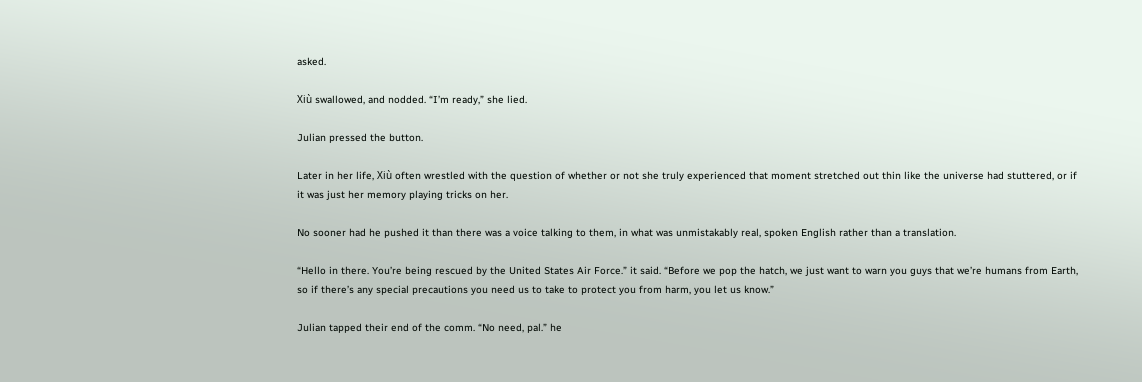asked.

Xiù swallowed, and nodded. “I’m ready,” she lied.

Julian pressed the button.

Later in her life, Xiù often wrestled with the question of whether or not she truly experienced that moment stretched out thin like the universe had stuttered, or if it was just her memory playing tricks on her.

No sooner had he pushed it than there was a voice talking to them, in what was unmistakably real, spoken English rather than a translation.

“Hello in there. You’re being rescued by the United States Air Force.” it said. “Before we pop the hatch, we just want to warn you guys that we’re humans from Earth, so if there’s any special precautions you need us to take to protect you from harm, you let us know.”

Julian tapped their end of the comm. “No need, pal.” he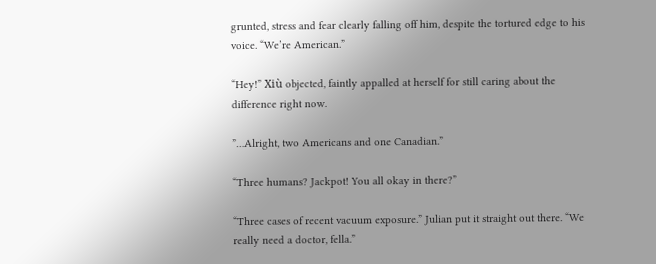grunted, stress and fear clearly falling off him, despite the tortured edge to his voice. “We’re American.”

“Hey!” Xiù objected, faintly appalled at herself for still caring about the difference right now.

”…Alright, two Americans and one Canadian.”

“Three humans? Jackpot! You all okay in there?”

“Three cases of recent vacuum exposure.” Julian put it straight out there. “We really need a doctor, fella.”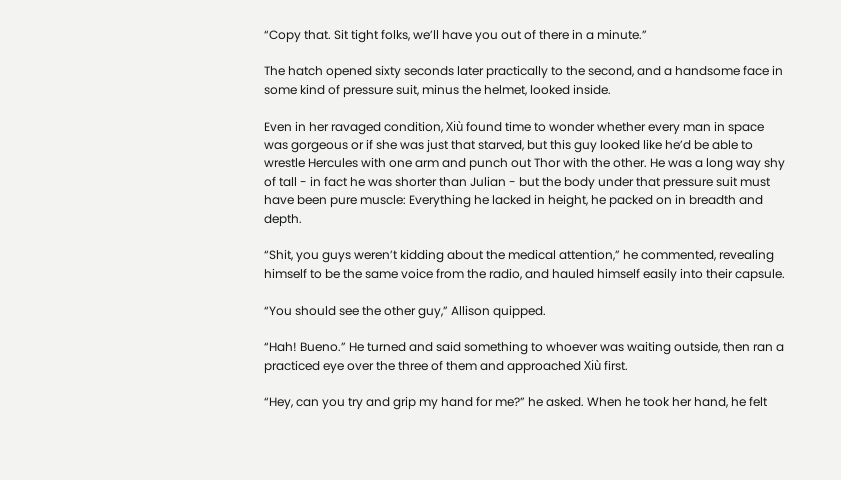“Copy that. Sit tight folks, we’ll have you out of there in a minute.”

The hatch opened sixty seconds later practically to the second, and a handsome face in some kind of pressure suit, minus the helmet, looked inside.

Even in her ravaged condition, Xiù found time to wonder whether every man in space was gorgeous or if she was just that starved, but this guy looked like he’d be able to wrestle Hercules with one arm and punch out Thor with the other. He was a long way shy of tall - in fact he was shorter than Julian - but the body under that pressure suit must have been pure muscle: Everything he lacked in height, he packed on in breadth and depth.

“Shit, you guys weren’t kidding about the medical attention,” he commented, revealing himself to be the same voice from the radio, and hauled himself easily into their capsule.

“You should see the other guy,” Allison quipped.

“Hah! Bueno.” He turned and said something to whoever was waiting outside, then ran a practiced eye over the three of them and approached Xiù first.

“Hey, can you try and grip my hand for me?” he asked. When he took her hand, he felt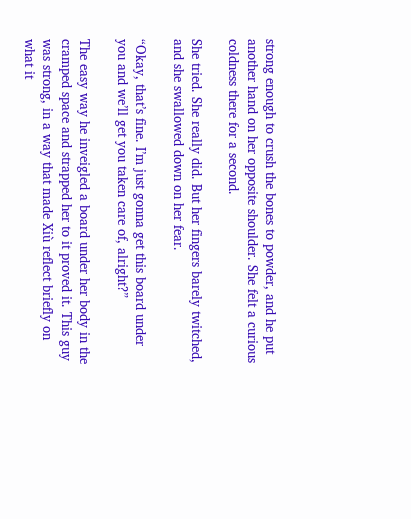strong enough to crush the bones to powder, and he put another hand on her opposite shoulder. She felt a curious coldness there for a second.

She tried. She really did. But her fingers barely twitched, and she swallowed down on her fear.

“Okay, that’s fine. I’m just gonna get this board under you and we’ll get you taken care of, alright?”

The easy way he inveigled a board under her body in the cramped space and strapped her to it proved it. This guy was strong, in a way that made Xiù reflect briefly on what it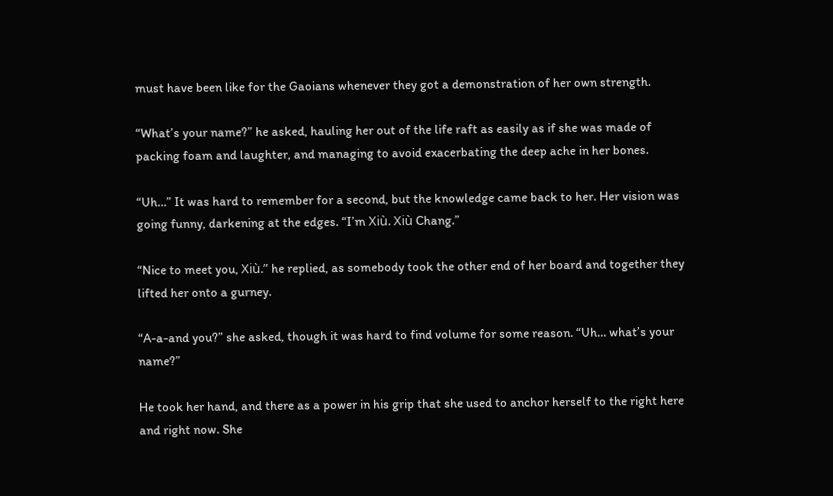must have been like for the Gaoians whenever they got a demonstration of her own strength.

“What’s your name?” he asked, hauling her out of the life raft as easily as if she was made of packing foam and laughter, and managing to avoid exacerbating the deep ache in her bones.

“Uh…” It was hard to remember for a second, but the knowledge came back to her. Her vision was going funny, darkening at the edges. “I’m Xiù. Xiù Chang.”

“Nice to meet you, Xiù.” he replied, as somebody took the other end of her board and together they lifted her onto a gurney.

“A-a-and you?” she asked, though it was hard to find volume for some reason. “Uh… what’s your name?”

He took her hand, and there as a power in his grip that she used to anchor herself to the right here and right now. She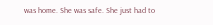was home. She was safe. She just had to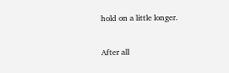hold on a little longer.

After all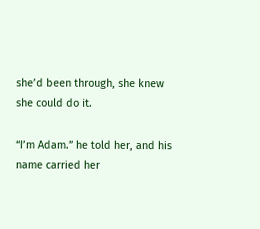she’d been through, she knew she could do it.

“I’m Adam.” he told her, and his name carried her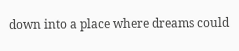down into a place where dreams could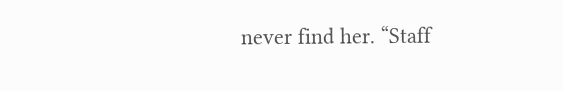never find her. “Staff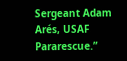Sergeant Adam Arés, USAF Pararescue.”